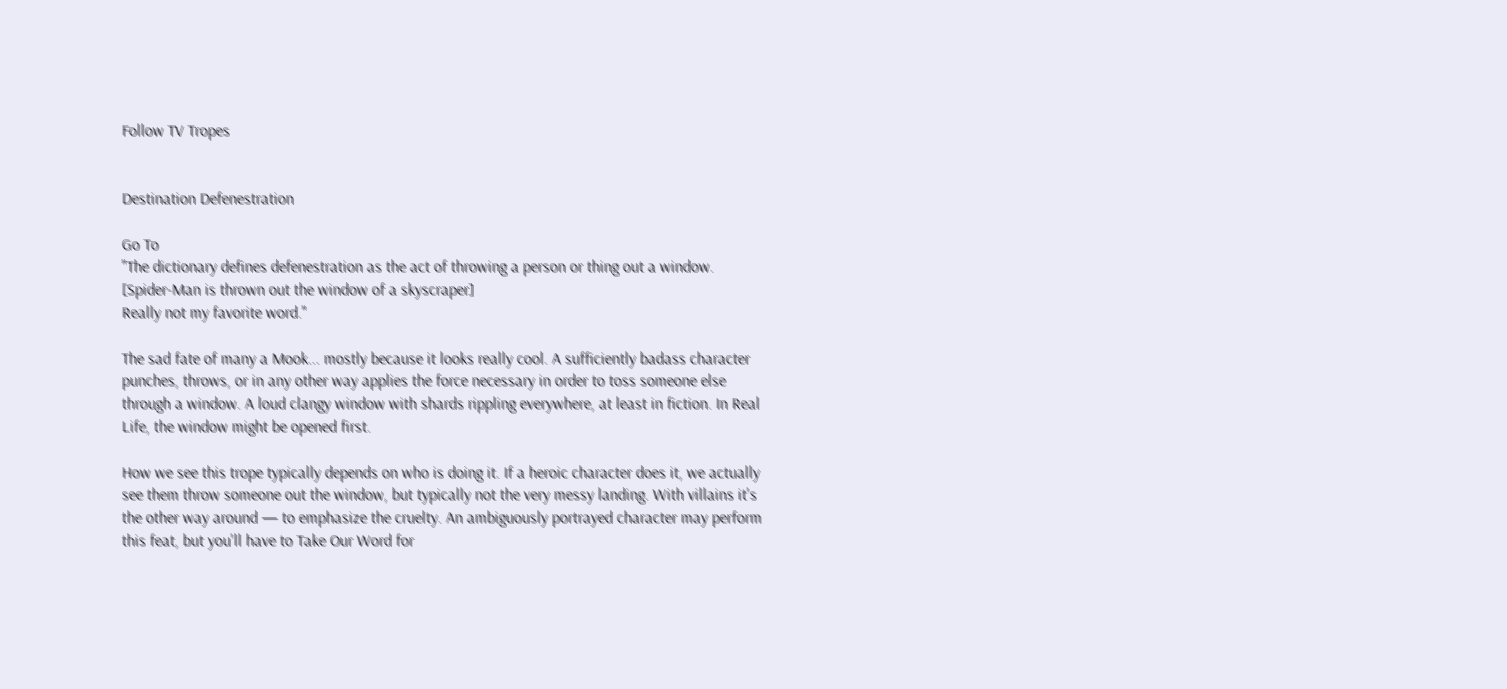Follow TV Tropes


Destination Defenestration

Go To
"The dictionary defines defenestration as the act of throwing a person or thing out a window.
[Spider-Man is thrown out the window of a skyscraper]
Really not my favorite word."

The sad fate of many a Mook... mostly because it looks really cool. A sufficiently badass character punches, throws, or in any other way applies the force necessary in order to toss someone else through a window. A loud clangy window with shards rippling everywhere, at least in fiction. In Real Life, the window might be opened first.

How we see this trope typically depends on who is doing it. If a heroic character does it, we actually see them throw someone out the window, but typically not the very messy landing. With villains it's the other way around — to emphasize the cruelty. An ambiguously portrayed character may perform this feat, but you'll have to Take Our Word for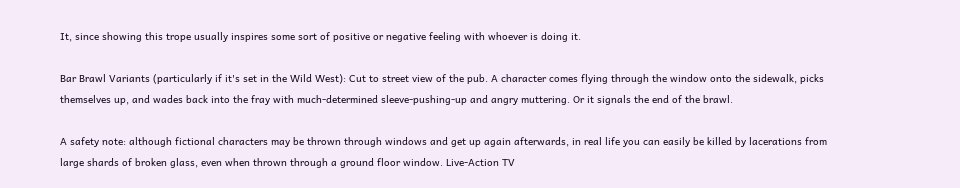It, since showing this trope usually inspires some sort of positive or negative feeling with whoever is doing it.

Bar Brawl Variants (particularly if it's set in the Wild West): Cut to street view of the pub. A character comes flying through the window onto the sidewalk, picks themselves up, and wades back into the fray with much-determined sleeve-pushing-up and angry muttering. Or it signals the end of the brawl.

A safety note: although fictional characters may be thrown through windows and get up again afterwards, in real life you can easily be killed by lacerations from large shards of broken glass, even when thrown through a ground floor window. Live-Action TV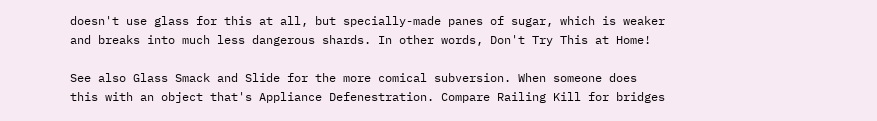doesn't use glass for this at all, but specially-made panes of sugar, which is weaker and breaks into much less dangerous shards. In other words, Don't Try This at Home!

See also Glass Smack and Slide for the more comical subversion. When someone does this with an object that's Appliance Defenestration. Compare Railing Kill for bridges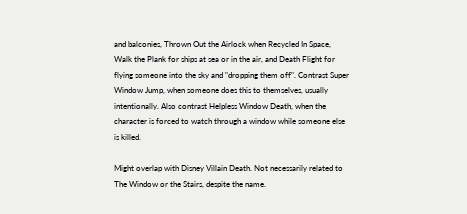and balconies, Thrown Out the Airlock when Recycled In Space, Walk the Plank for ships at sea or in the air, and Death Flight for flying someone into the sky and "dropping them off". Contrast Super Window Jump, when someone does this to themselves, usually intentionally. Also contrast Helpless Window Death, when the character is forced to watch through a window while someone else is killed.

Might overlap with Disney Villain Death. Not necessarily related to The Window or the Stairs, despite the name.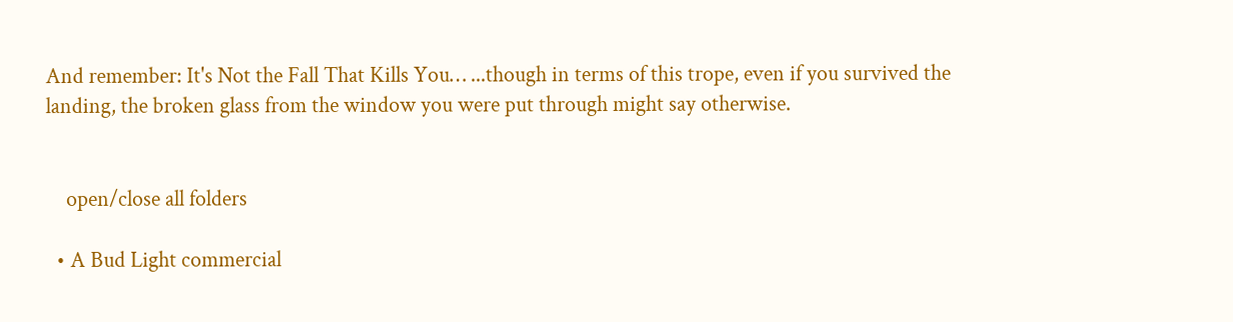And remember: It's Not the Fall That Kills You… ...though in terms of this trope, even if you survived the landing, the broken glass from the window you were put through might say otherwise.


    open/close all folders

  • A Bud Light commercial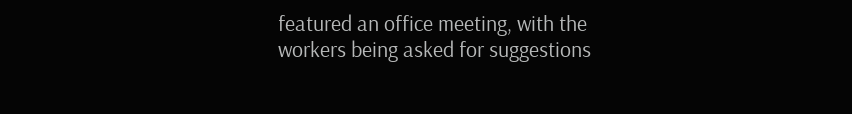featured an office meeting, with the workers being asked for suggestions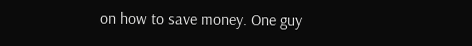on how to save money. One guy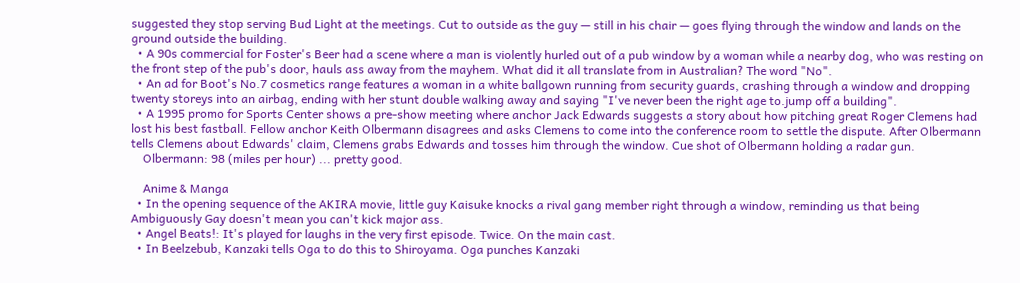suggested they stop serving Bud Light at the meetings. Cut to outside as the guy — still in his chair — goes flying through the window and lands on the ground outside the building.
  • A 90s commercial for Foster's Beer had a scene where a man is violently hurled out of a pub window by a woman while a nearby dog, who was resting on the front step of the pub's door, hauls ass away from the mayhem. What did it all translate from in Australian? The word "No".
  • An ad for Boot's No.7 cosmetics range features a woman in a white ballgown running from security guards, crashing through a window and dropping twenty storeys into an airbag, ending with her stunt double walking away and saying "I've never been the right age to.jump off a building".
  • A 1995 promo for Sports Center shows a pre-show meeting where anchor Jack Edwards suggests a story about how pitching great Roger Clemens had lost his best fastball. Fellow anchor Keith Olbermann disagrees and asks Clemens to come into the conference room to settle the dispute. After Olbermann tells Clemens about Edwards' claim, Clemens grabs Edwards and tosses him through the window. Cue shot of Olbermann holding a radar gun.
    Olbermann: 98 (miles per hour) ... pretty good.

    Anime & Manga
  • In the opening sequence of the AKIRA movie, little guy Kaisuke knocks a rival gang member right through a window, reminding us that being Ambiguously Gay doesn't mean you can't kick major ass.
  • Angel Beats!: It's played for laughs in the very first episode. Twice. On the main cast.
  • In Beelzebub, Kanzaki tells Oga to do this to Shiroyama. Oga punches Kanzaki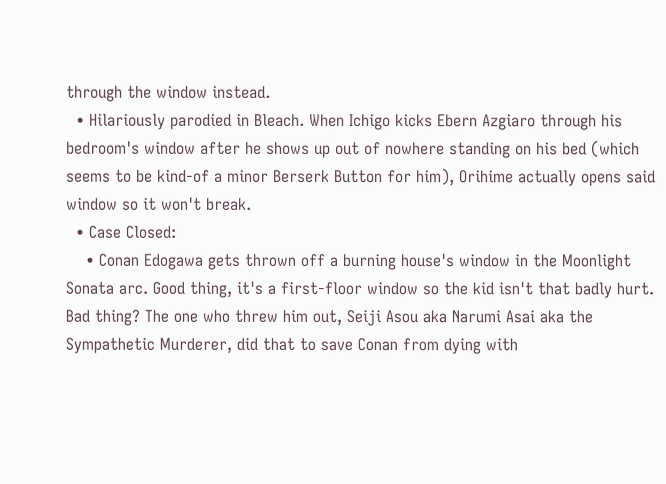through the window instead.
  • Hilariously parodied in Bleach. When Ichigo kicks Ebern Azgiaro through his bedroom's window after he shows up out of nowhere standing on his bed (which seems to be kind-of a minor Berserk Button for him), Orihime actually opens said window so it won't break.
  • Case Closed:
    • Conan Edogawa gets thrown off a burning house's window in the Moonlight Sonata arc. Good thing, it's a first-floor window so the kid isn't that badly hurt. Bad thing? The one who threw him out, Seiji Asou aka Narumi Asai aka the Sympathetic Murderer, did that to save Conan from dying with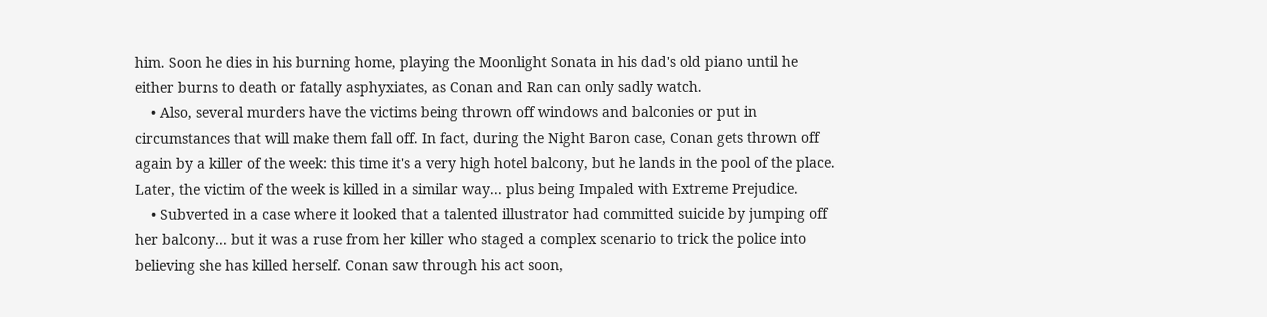him. Soon he dies in his burning home, playing the Moonlight Sonata in his dad's old piano until he either burns to death or fatally asphyxiates, as Conan and Ran can only sadly watch.
    • Also, several murders have the victims being thrown off windows and balconies or put in circumstances that will make them fall off. In fact, during the Night Baron case, Conan gets thrown off again by a killer of the week: this time it's a very high hotel balcony, but he lands in the pool of the place. Later, the victim of the week is killed in a similar way... plus being Impaled with Extreme Prejudice.
    • Subverted in a case where it looked that a talented illustrator had committed suicide by jumping off her balcony... but it was a ruse from her killer who staged a complex scenario to trick the police into believing she has killed herself. Conan saw through his act soon,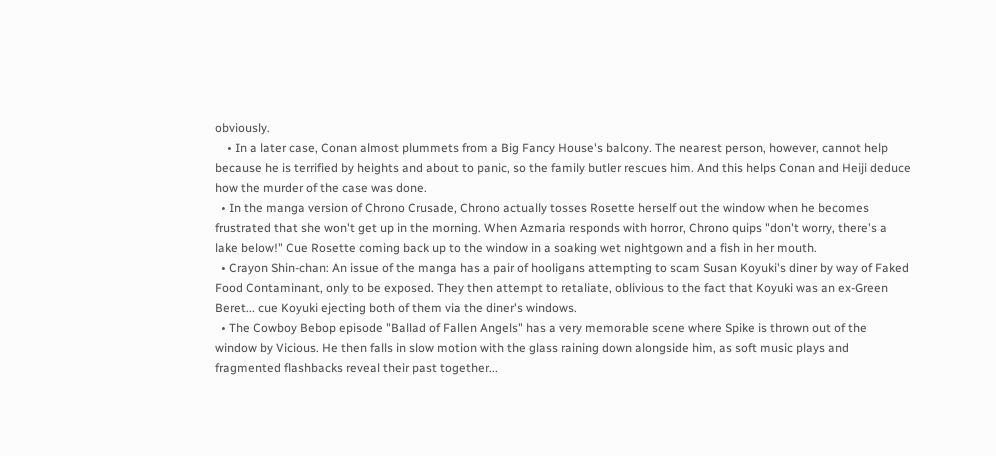obviously.
    • In a later case, Conan almost plummets from a Big Fancy House's balcony. The nearest person, however, cannot help because he is terrified by heights and about to panic, so the family butler rescues him. And this helps Conan and Heiji deduce how the murder of the case was done.
  • In the manga version of Chrono Crusade, Chrono actually tosses Rosette herself out the window when he becomes frustrated that she won't get up in the morning. When Azmaria responds with horror, Chrono quips "don't worry, there's a lake below!" Cue Rosette coming back up to the window in a soaking wet nightgown and a fish in her mouth.
  • Crayon Shin-chan: An issue of the manga has a pair of hooligans attempting to scam Susan Koyuki's diner by way of Faked Food Contaminant, only to be exposed. They then attempt to retaliate, oblivious to the fact that Koyuki was an ex-Green Beret... cue Koyuki ejecting both of them via the diner's windows.
  • The Cowboy Bebop episode "Ballad of Fallen Angels" has a very memorable scene where Spike is thrown out of the window by Vicious. He then falls in slow motion with the glass raining down alongside him, as soft music plays and fragmented flashbacks reveal their past together...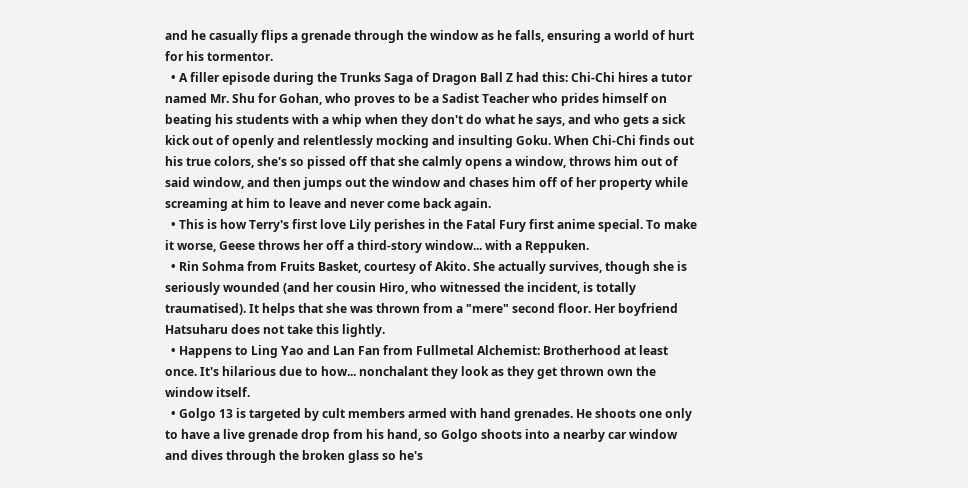and he casually flips a grenade through the window as he falls, ensuring a world of hurt for his tormentor.
  • A filler episode during the Trunks Saga of Dragon Ball Z had this: Chi-Chi hires a tutor named Mr. Shu for Gohan, who proves to be a Sadist Teacher who prides himself on beating his students with a whip when they don't do what he says, and who gets a sick kick out of openly and relentlessly mocking and insulting Goku. When Chi-Chi finds out his true colors, she's so pissed off that she calmly opens a window, throws him out of said window, and then jumps out the window and chases him off of her property while screaming at him to leave and never come back again.
  • This is how Terry's first love Lily perishes in the Fatal Fury first anime special. To make it worse, Geese throws her off a third-story window... with a Reppuken.
  • Rin Sohma from Fruits Basket, courtesy of Akito. She actually survives, though she is seriously wounded (and her cousin Hiro, who witnessed the incident, is totally traumatised). It helps that she was thrown from a "mere" second floor. Her boyfriend Hatsuharu does not take this lightly.
  • Happens to Ling Yao and Lan Fan from Fullmetal Alchemist: Brotherhood at least once. It's hilarious due to how... nonchalant they look as they get thrown own the window itself.
  • Golgo 13 is targeted by cult members armed with hand grenades. He shoots one only to have a live grenade drop from his hand, so Golgo shoots into a nearby car window and dives through the broken glass so he's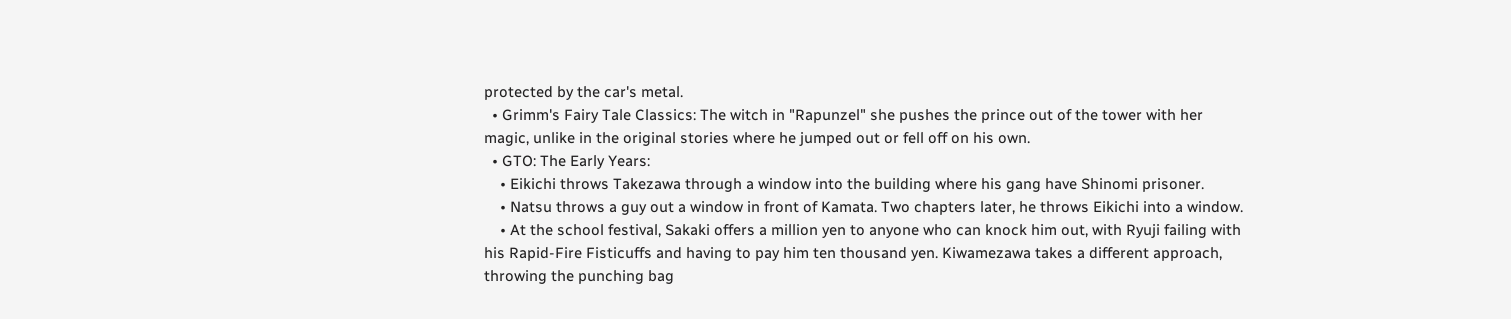protected by the car's metal.
  • Grimm's Fairy Tale Classics: The witch in "Rapunzel" she pushes the prince out of the tower with her magic, unlike in the original stories where he jumped out or fell off on his own.
  • GTO: The Early Years:
    • Eikichi throws Takezawa through a window into the building where his gang have Shinomi prisoner.
    • Natsu throws a guy out a window in front of Kamata. Two chapters later, he throws Eikichi into a window.
    • At the school festival, Sakaki offers a million yen to anyone who can knock him out, with Ryuji failing with his Rapid-Fire Fisticuffs and having to pay him ten thousand yen. Kiwamezawa takes a different approach, throwing the punching bag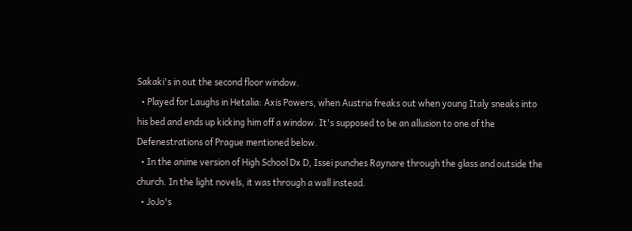Sakaki's in out the second floor window.
  • Played for Laughs in Hetalia: Axis Powers, when Austria freaks out when young Italy sneaks into his bed and ends up kicking him off a window. It's supposed to be an allusion to one of the Defenestrations of Prague mentioned below.
  • In the anime version of High School Dx D, Issei punches Raynare through the glass and outside the church. In the light novels, it was through a wall instead.
  • JoJo's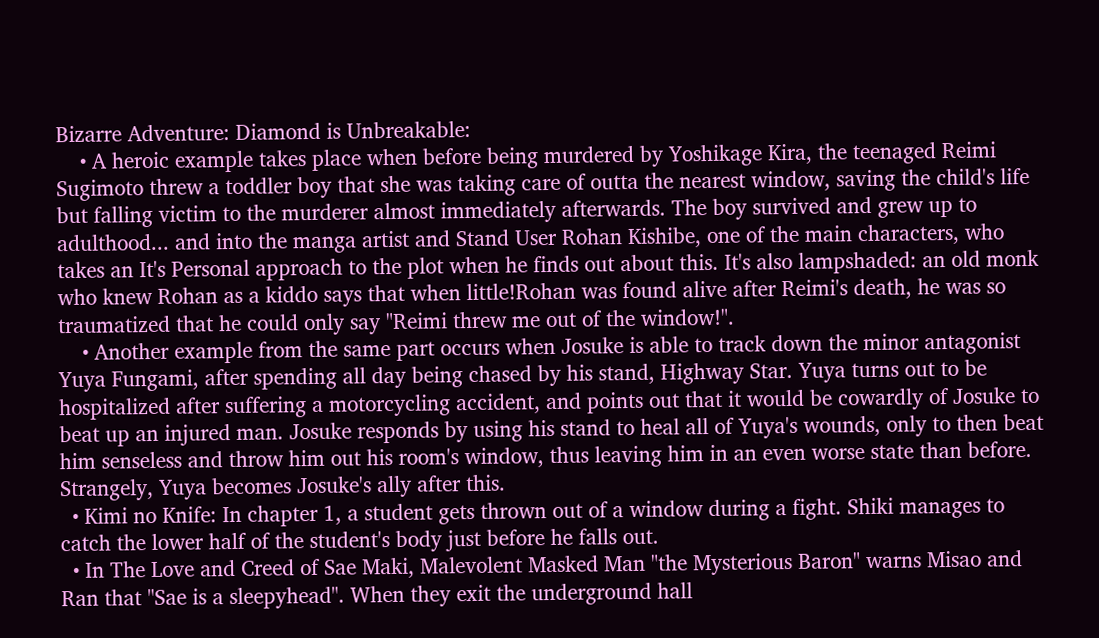Bizarre Adventure: Diamond is Unbreakable:
    • A heroic example takes place when before being murdered by Yoshikage Kira, the teenaged Reimi Sugimoto threw a toddler boy that she was taking care of outta the nearest window, saving the child's life but falling victim to the murderer almost immediately afterwards. The boy survived and grew up to adulthood... and into the manga artist and Stand User Rohan Kishibe, one of the main characters, who takes an It's Personal approach to the plot when he finds out about this. It's also lampshaded: an old monk who knew Rohan as a kiddo says that when little!Rohan was found alive after Reimi's death, he was so traumatized that he could only say "Reimi threw me out of the window!".
    • Another example from the same part occurs when Josuke is able to track down the minor antagonist Yuya Fungami, after spending all day being chased by his stand, Highway Star. Yuya turns out to be hospitalized after suffering a motorcycling accident, and points out that it would be cowardly of Josuke to beat up an injured man. Josuke responds by using his stand to heal all of Yuya's wounds, only to then beat him senseless and throw him out his room's window, thus leaving him in an even worse state than before. Strangely, Yuya becomes Josuke's ally after this.
  • Kimi no Knife: In chapter 1, a student gets thrown out of a window during a fight. Shiki manages to catch the lower half of the student's body just before he falls out.
  • In The Love and Creed of Sae Maki, Malevolent Masked Man "the Mysterious Baron" warns Misao and Ran that "Sae is a sleepyhead". When they exit the underground hall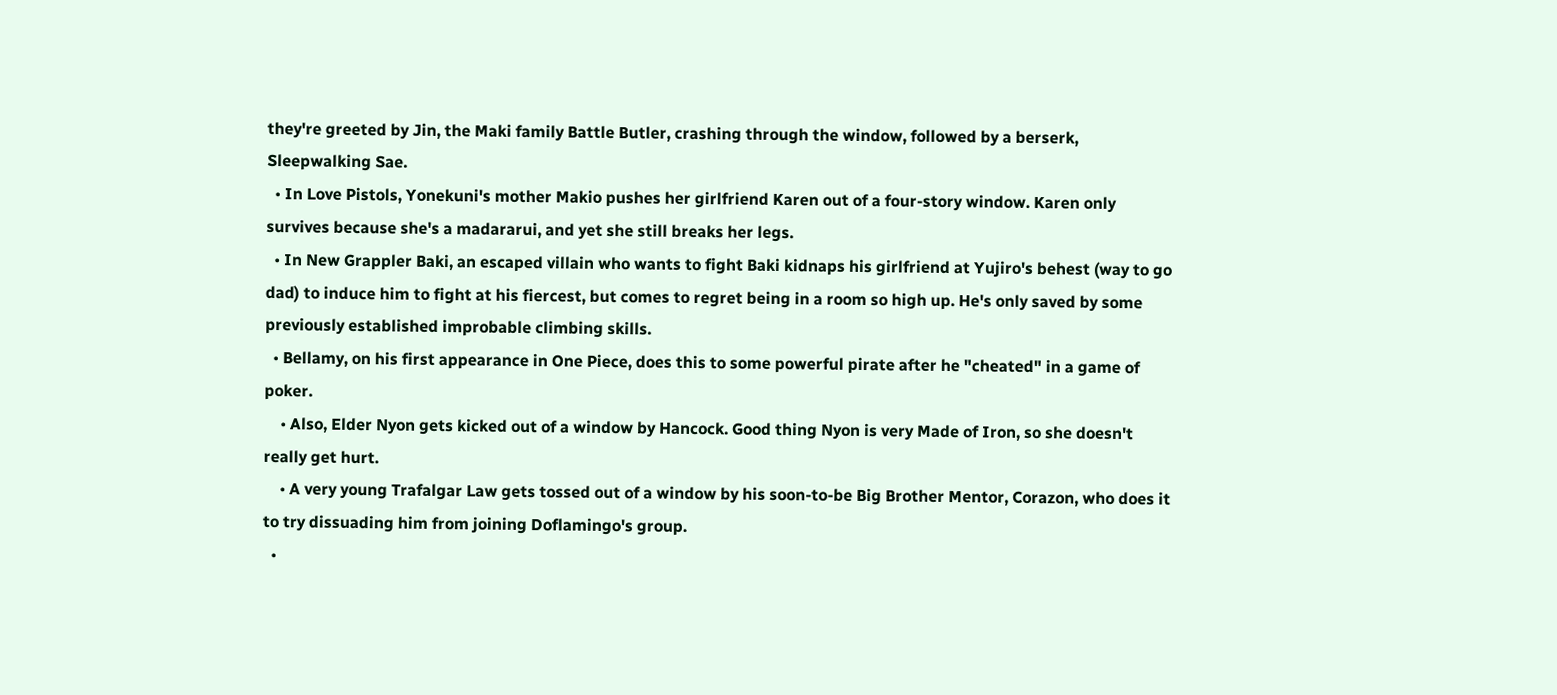they're greeted by Jin, the Maki family Battle Butler, crashing through the window, followed by a berserk, Sleepwalking Sae.
  • In Love Pistols, Yonekuni's mother Makio pushes her girlfriend Karen out of a four-story window. Karen only survives because she's a madararui, and yet she still breaks her legs.
  • In New Grappler Baki, an escaped villain who wants to fight Baki kidnaps his girlfriend at Yujiro's behest (way to go dad) to induce him to fight at his fiercest, but comes to regret being in a room so high up. He's only saved by some previously established improbable climbing skills.
  • Bellamy, on his first appearance in One Piece, does this to some powerful pirate after he "cheated" in a game of poker.
    • Also, Elder Nyon gets kicked out of a window by Hancock. Good thing Nyon is very Made of Iron, so she doesn't really get hurt.
    • A very young Trafalgar Law gets tossed out of a window by his soon-to-be Big Brother Mentor, Corazon, who does it to try dissuading him from joining Doflamingo's group.
  •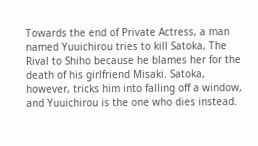Towards the end of Private Actress, a man named Yuuichirou tries to kill Satoka, The Rival to Shiho because he blames her for the death of his girlfriend Misaki. Satoka, however, tricks him into falling off a window, and Yuuichirou is the one who dies instead.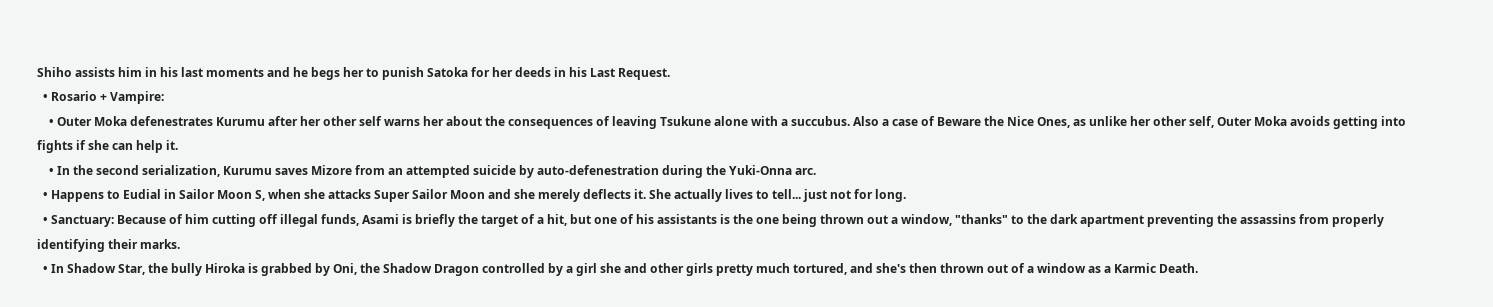Shiho assists him in his last moments and he begs her to punish Satoka for her deeds in his Last Request.
  • Rosario + Vampire:
    • Outer Moka defenestrates Kurumu after her other self warns her about the consequences of leaving Tsukune alone with a succubus. Also a case of Beware the Nice Ones, as unlike her other self, Outer Moka avoids getting into fights if she can help it.
    • In the second serialization, Kurumu saves Mizore from an attempted suicide by auto-defenestration during the Yuki-Onna arc.
  • Happens to Eudial in Sailor Moon S, when she attacks Super Sailor Moon and she merely deflects it. She actually lives to tell... just not for long.
  • Sanctuary: Because of him cutting off illegal funds, Asami is briefly the target of a hit, but one of his assistants is the one being thrown out a window, "thanks" to the dark apartment preventing the assassins from properly identifying their marks.
  • In Shadow Star, the bully Hiroka is grabbed by Oni, the Shadow Dragon controlled by a girl she and other girls pretty much tortured, and she's then thrown out of a window as a Karmic Death.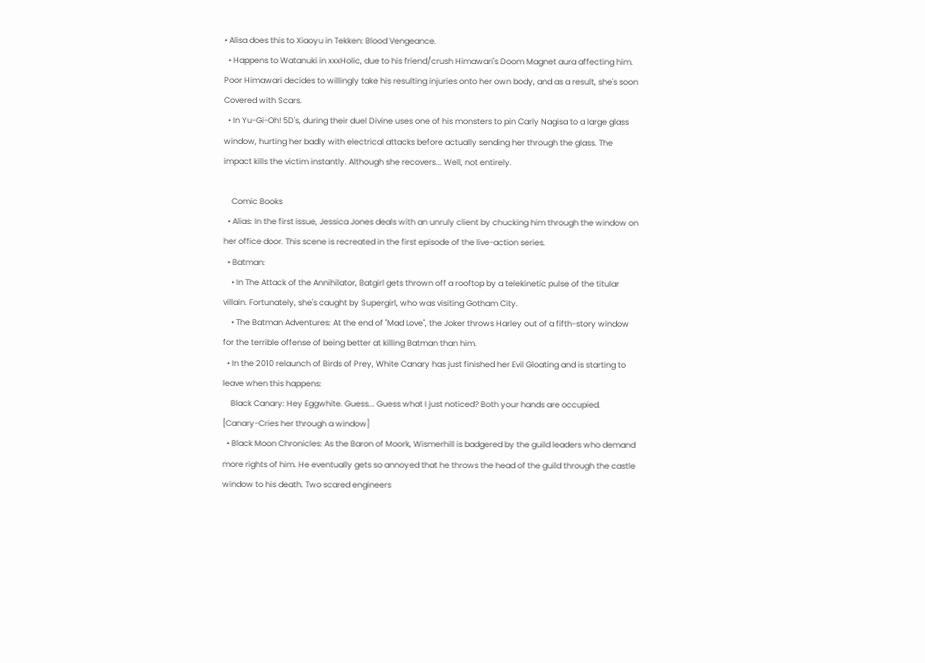• Alisa does this to Xiaoyu in Tekken: Blood Vengeance.
  • Happens to Watanuki in xxxHolic, due to his friend/crush Himawari's Doom Magnet aura affecting him. Poor Himawari decides to willingly take his resulting injuries onto her own body, and as a result, she's soon Covered with Scars.
  • In Yu-Gi-Oh! 5D's, during their duel Divine uses one of his monsters to pin Carly Nagisa to a large glass window, hurting her badly with electrical attacks before actually sending her through the glass. The impact kills the victim instantly. Although she recovers... Well, not entirely.

    Comic Books
  • Alias: In the first issue, Jessica Jones deals with an unruly client by chucking him through the window on her office door. This scene is recreated in the first episode of the live-action series.
  • Batman:
    • In The Attack of the Annihilator, Batgirl gets thrown off a rooftop by a telekinetic pulse of the titular villain. Fortunately, she's caught by Supergirl, who was visiting Gotham City.
    • The Batman Adventures: At the end of "Mad Love", the Joker throws Harley out of a fifth-story window for the terrible offense of being better at killing Batman than him.
  • In the 2010 relaunch of Birds of Prey, White Canary has just finished her Evil Gloating and is starting to leave when this happens:
    Black Canary: Hey Eggwhite. Guess... Guess what I just noticed? Both your hands are occupied. [Canary-Cries her through a window]
  • Black Moon Chronicles: As the Baron of Moork, Wismerhill is badgered by the guild leaders who demand more rights of him. He eventually gets so annoyed that he throws the head of the guild through the castle window to his death. Two scared engineers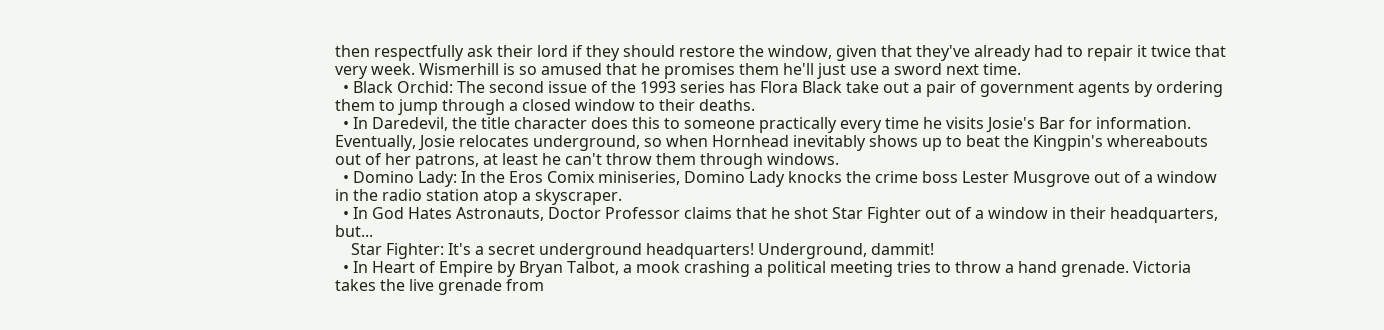then respectfully ask their lord if they should restore the window, given that they've already had to repair it twice that very week. Wismerhill is so amused that he promises them he'll just use a sword next time.
  • Black Orchid: The second issue of the 1993 series has Flora Black take out a pair of government agents by ordering them to jump through a closed window to their deaths.
  • In Daredevil, the title character does this to someone practically every time he visits Josie's Bar for information. Eventually, Josie relocates underground, so when Hornhead inevitably shows up to beat the Kingpin's whereabouts out of her patrons, at least he can't throw them through windows.
  • Domino Lady: In the Eros Comix miniseries, Domino Lady knocks the crime boss Lester Musgrove out of a window in the radio station atop a skyscraper.
  • In God Hates Astronauts, Doctor Professor claims that he shot Star Fighter out of a window in their headquarters, but...
    Star Fighter: It's a secret underground headquarters! Underground, dammit!
  • In Heart of Empire by Bryan Talbot, a mook crashing a political meeting tries to throw a hand grenade. Victoria takes the live grenade from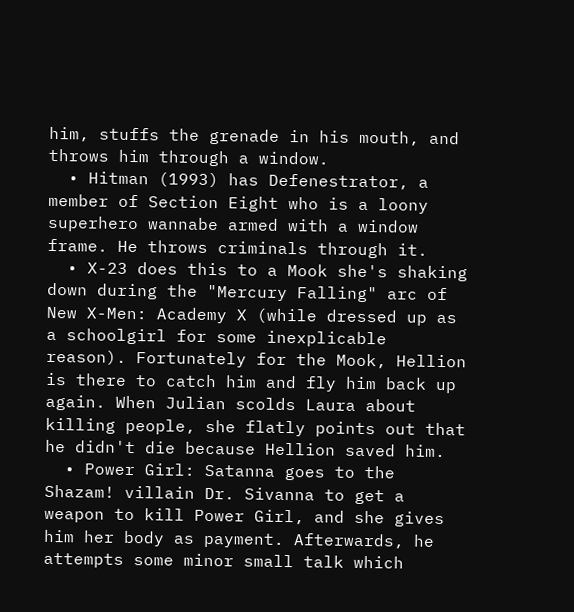him, stuffs the grenade in his mouth, and throws him through a window.
  • Hitman (1993) has Defenestrator, a member of Section Eight who is a loony superhero wannabe armed with a window frame. He throws criminals through it.
  • X-23 does this to a Mook she's shaking down during the "Mercury Falling" arc of New X-Men: Academy X (while dressed up as a schoolgirl for some inexplicable reason). Fortunately for the Mook, Hellion is there to catch him and fly him back up again. When Julian scolds Laura about killing people, she flatly points out that he didn't die because Hellion saved him.
  • Power Girl: Satanna goes to the Shazam! villain Dr. Sivanna to get a weapon to kill Power Girl, and she gives him her body as payment. Afterwards, he attempts some minor small talk which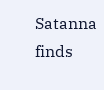Satanna finds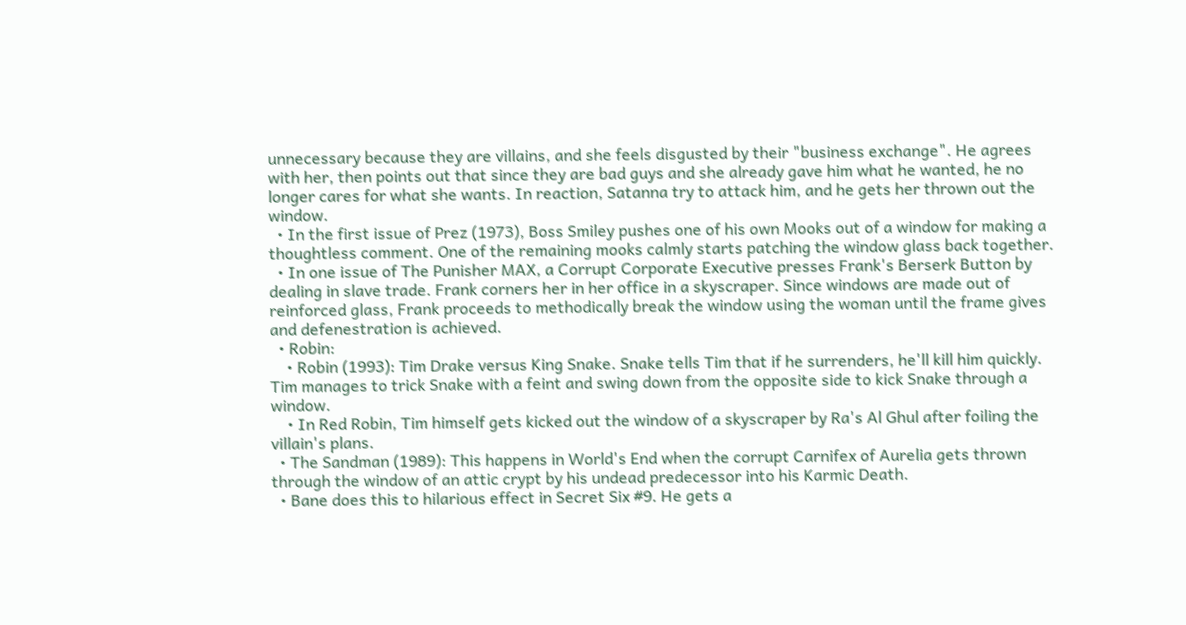unnecessary because they are villains, and she feels disgusted by their "business exchange". He agrees with her, then points out that since they are bad guys and she already gave him what he wanted, he no longer cares for what she wants. In reaction, Satanna try to attack him, and he gets her thrown out the window.
  • In the first issue of Prez (1973), Boss Smiley pushes one of his own Mooks out of a window for making a thoughtless comment. One of the remaining mooks calmly starts patching the window glass back together.
  • In one issue of The Punisher MAX, a Corrupt Corporate Executive presses Frank's Berserk Button by dealing in slave trade. Frank corners her in her office in a skyscraper. Since windows are made out of reinforced glass, Frank proceeds to methodically break the window using the woman until the frame gives and defenestration is achieved.
  • Robin:
    • Robin (1993): Tim Drake versus King Snake. Snake tells Tim that if he surrenders, he'll kill him quickly. Tim manages to trick Snake with a feint and swing down from the opposite side to kick Snake through a window.
    • In Red Robin, Tim himself gets kicked out the window of a skyscraper by Ra's Al Ghul after foiling the villain's plans.
  • The Sandman (1989): This happens in World's End when the corrupt Carnifex of Aurelia gets thrown through the window of an attic crypt by his undead predecessor into his Karmic Death.
  • Bane does this to hilarious effect in Secret Six #9. He gets a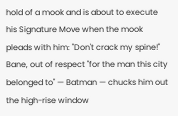hold of a mook and is about to execute his Signature Move when the mook pleads with him: "Don't crack my spine!" Bane, out of respect "for the man this city belonged to" — Batman — chucks him out the high-rise window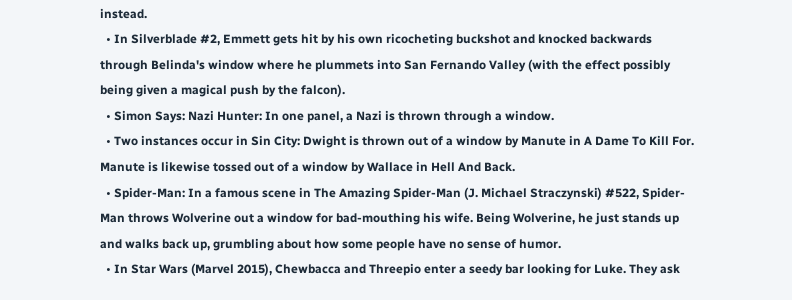instead.
  • In Silverblade #2, Emmett gets hit by his own ricocheting buckshot and knocked backwards through Belinda's window where he plummets into San Fernando Valley (with the effect possibly being given a magical push by the falcon).
  • Simon Says: Nazi Hunter: In one panel, a Nazi is thrown through a window.
  • Two instances occur in Sin City: Dwight is thrown out of a window by Manute in A Dame To Kill For. Manute is likewise tossed out of a window by Wallace in Hell And Back.
  • Spider-Man: In a famous scene in The Amazing Spider-Man (J. Michael Straczynski) #522, Spider-Man throws Wolverine out a window for bad-mouthing his wife. Being Wolverine, he just stands up and walks back up, grumbling about how some people have no sense of humor.
  • In Star Wars (Marvel 2015), Chewbacca and Threepio enter a seedy bar looking for Luke. They ask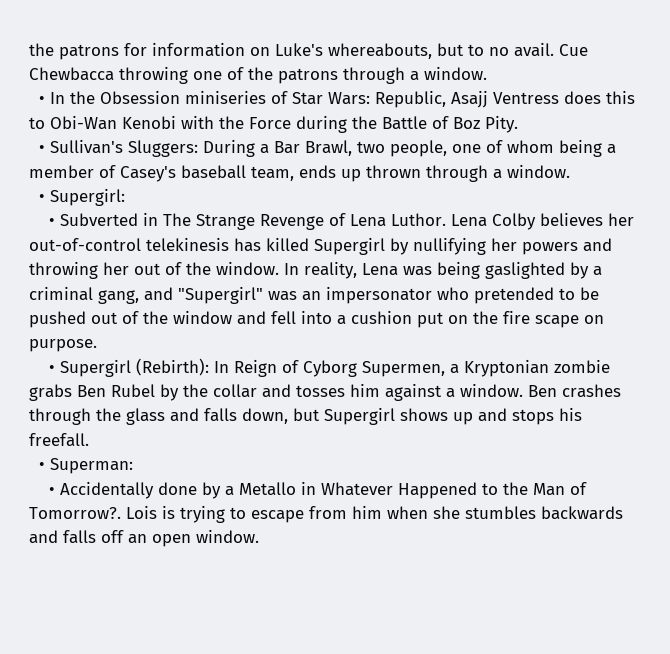the patrons for information on Luke's whereabouts, but to no avail. Cue Chewbacca throwing one of the patrons through a window.
  • In the Obsession miniseries of Star Wars: Republic, Asajj Ventress does this to Obi-Wan Kenobi with the Force during the Battle of Boz Pity.
  • Sullivan's Sluggers: During a Bar Brawl, two people, one of whom being a member of Casey's baseball team, ends up thrown through a window.
  • Supergirl:
    • Subverted in The Strange Revenge of Lena Luthor. Lena Colby believes her out-of-control telekinesis has killed Supergirl by nullifying her powers and throwing her out of the window. In reality, Lena was being gaslighted by a criminal gang, and "Supergirl" was an impersonator who pretended to be pushed out of the window and fell into a cushion put on the fire scape on purpose.
    • Supergirl (Rebirth): In Reign of Cyborg Supermen, a Kryptonian zombie grabs Ben Rubel by the collar and tosses him against a window. Ben crashes through the glass and falls down, but Supergirl shows up and stops his freefall.
  • Superman:
    • Accidentally done by a Metallo in Whatever Happened to the Man of Tomorrow?. Lois is trying to escape from him when she stumbles backwards and falls off an open window.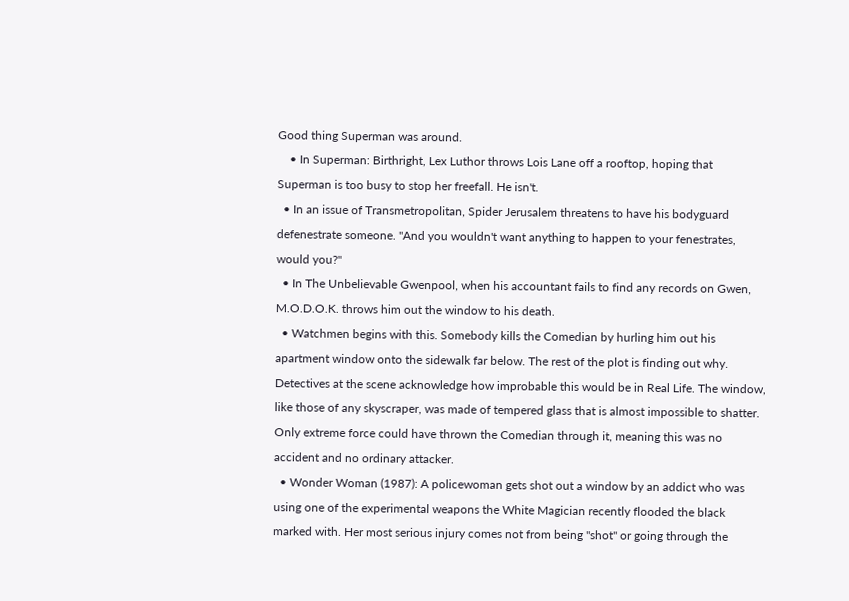Good thing Superman was around.
    • In Superman: Birthright, Lex Luthor throws Lois Lane off a rooftop, hoping that Superman is too busy to stop her freefall. He isn't.
  • In an issue of Transmetropolitan, Spider Jerusalem threatens to have his bodyguard defenestrate someone. "And you wouldn't want anything to happen to your fenestrates, would you?"
  • In The Unbelievable Gwenpool, when his accountant fails to find any records on Gwen, M.O.D.O.K. throws him out the window to his death.
  • Watchmen begins with this. Somebody kills the Comedian by hurling him out his apartment window onto the sidewalk far below. The rest of the plot is finding out why. Detectives at the scene acknowledge how improbable this would be in Real Life. The window, like those of any skyscraper, was made of tempered glass that is almost impossible to shatter. Only extreme force could have thrown the Comedian through it, meaning this was no accident and no ordinary attacker.
  • Wonder Woman (1987): A policewoman gets shot out a window by an addict who was using one of the experimental weapons the White Magician recently flooded the black marked with. Her most serious injury comes not from being "shot" or going through the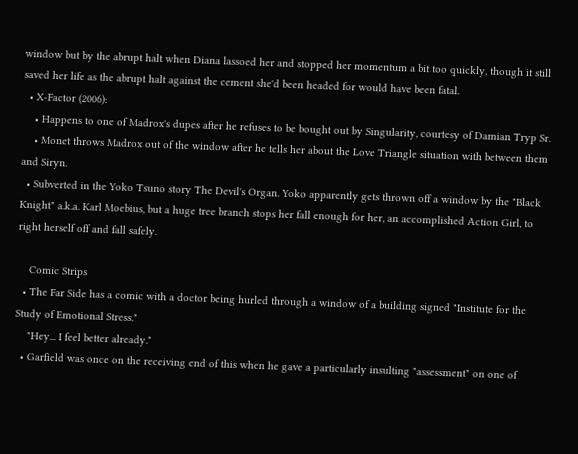window but by the abrupt halt when Diana lassoed her and stopped her momentum a bit too quickly, though it still saved her life as the abrupt halt against the cement she'd been headed for would have been fatal.
  • X-Factor (2006):
    • Happens to one of Madrox's dupes after he refuses to be bought out by Singularity, courtesy of Damian Tryp Sr.
    • Monet throws Madrox out of the window after he tells her about the Love Triangle situation with between them and Siryn.
  • Subverted in the Yoko Tsuno story The Devil's Organ. Yoko apparently gets thrown off a window by the "Black Knight" a.k.a. Karl Moebius, but a huge tree branch stops her fall enough for her, an accomplished Action Girl, to right herself off and fall safely.

    Comic Strips
  • The Far Side has a comic with a doctor being hurled through a window of a building signed "Institute for the Study of Emotional Stress."
    "Hey... I feel better already."
  • Garfield was once on the receiving end of this when he gave a particularly insulting "assessment" on one of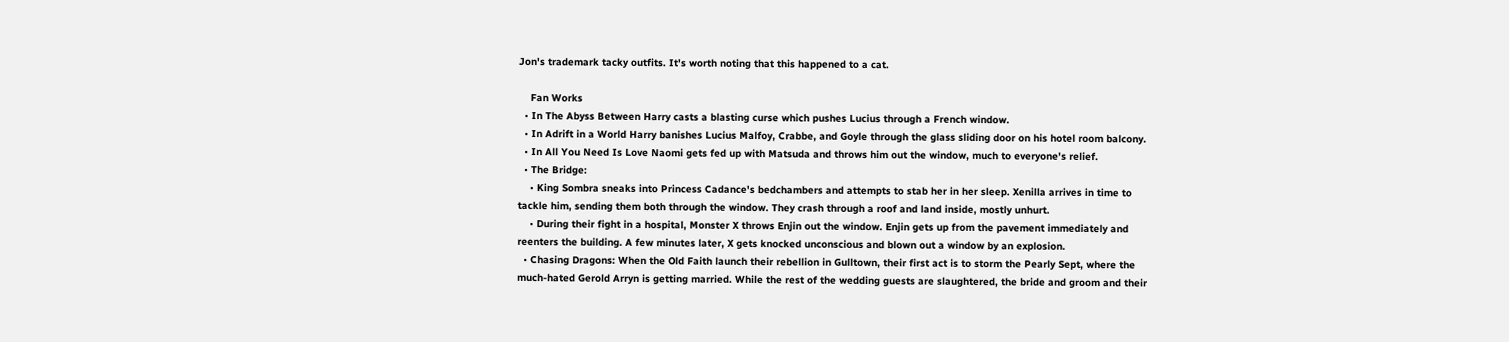Jon's trademark tacky outfits. It's worth noting that this happened to a cat.

    Fan Works
  • In The Abyss Between Harry casts a blasting curse which pushes Lucius through a French window.
  • In Adrift in a World Harry banishes Lucius Malfoy, Crabbe, and Goyle through the glass sliding door on his hotel room balcony.
  • In All You Need Is Love Naomi gets fed up with Matsuda and throws him out the window, much to everyone's relief.
  • The Bridge:
    • King Sombra sneaks into Princess Cadance's bedchambers and attempts to stab her in her sleep. Xenilla arrives in time to tackle him, sending them both through the window. They crash through a roof and land inside, mostly unhurt.
    • During their fight in a hospital, Monster X throws Enjin out the window. Enjin gets up from the pavement immediately and reenters the building. A few minutes later, X gets knocked unconscious and blown out a window by an explosion.
  • Chasing Dragons: When the Old Faith launch their rebellion in Gulltown, their first act is to storm the Pearly Sept, where the much-hated Gerold Arryn is getting married. While the rest of the wedding guests are slaughtered, the bride and groom and their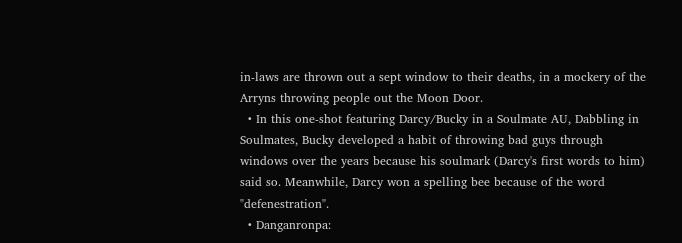in-laws are thrown out a sept window to their deaths, in a mockery of the Arryns throwing people out the Moon Door.
  • In this one-shot featuring Darcy/Bucky in a Soulmate AU, Dabbling in Soulmates, Bucky developed a habit of throwing bad guys through windows over the years because his soulmark (Darcy's first words to him) said so. Meanwhile, Darcy won a spelling bee because of the word "defenestration".
  • Danganronpa: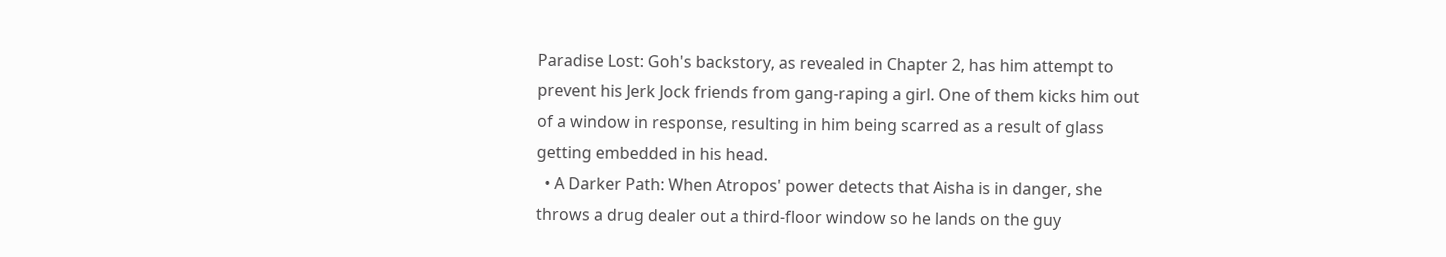Paradise Lost: Goh's backstory, as revealed in Chapter 2, has him attempt to prevent his Jerk Jock friends from gang-raping a girl. One of them kicks him out of a window in response, resulting in him being scarred as a result of glass getting embedded in his head.
  • A Darker Path: When Atropos' power detects that Aisha is in danger, she throws a drug dealer out a third-floor window so he lands on the guy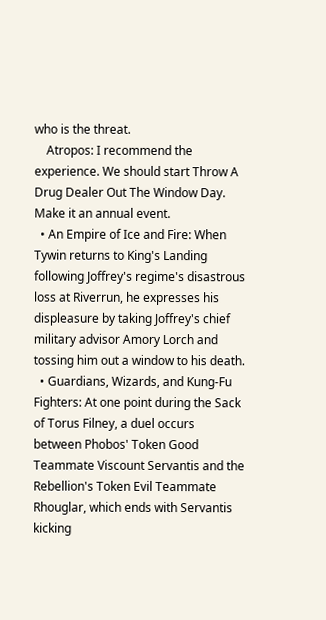who is the threat.
    Atropos: I recommend the experience. We should start Throw A Drug Dealer Out The Window Day. Make it an annual event.
  • An Empire of Ice and Fire: When Tywin returns to King's Landing following Joffrey's regime's disastrous loss at Riverrun, he expresses his displeasure by taking Joffrey's chief military advisor Amory Lorch and tossing him out a window to his death.
  • Guardians, Wizards, and Kung-Fu Fighters: At one point during the Sack of Torus Filney, a duel occurs between Phobos' Token Good Teammate Viscount Servantis and the Rebellion's Token Evil Teammate Rhouglar, which ends with Servantis kicking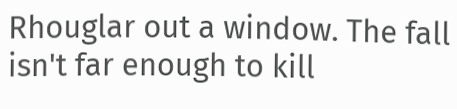Rhouglar out a window. The fall isn't far enough to kill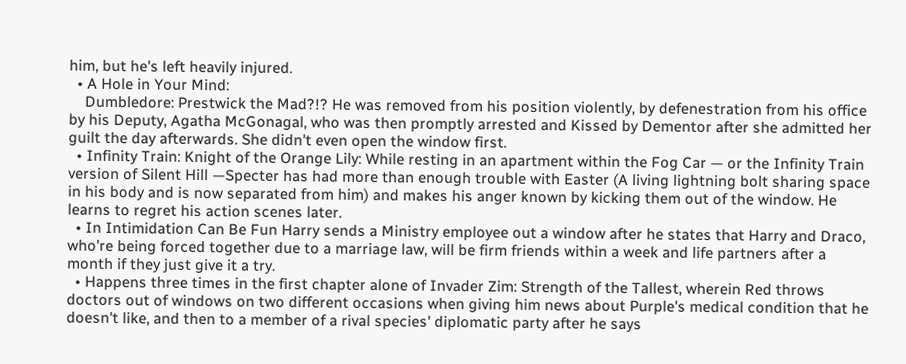him, but he's left heavily injured.
  • A Hole in Your Mind:
    Dumbledore: Prestwick the Mad?!? He was removed from his position violently, by defenestration from his office by his Deputy, Agatha McGonagal, who was then promptly arrested and Kissed by Dementor after she admitted her guilt the day afterwards. She didn't even open the window first.
  • Infinity Train: Knight of the Orange Lily: While resting in an apartment within the Fog Car — or the Infinity Train version of Silent Hill —Specter has had more than enough trouble with Easter (A living lightning bolt sharing space in his body and is now separated from him) and makes his anger known by kicking them out of the window. He learns to regret his action scenes later.
  • In Intimidation Can Be Fun Harry sends a Ministry employee out a window after he states that Harry and Draco, who're being forced together due to a marriage law, will be firm friends within a week and life partners after a month if they just give it a try.
  • Happens three times in the first chapter alone of Invader Zim: Strength of the Tallest, wherein Red throws doctors out of windows on two different occasions when giving him news about Purple's medical condition that he doesn't like, and then to a member of a rival species' diplomatic party after he says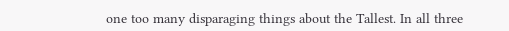one too many disparaging things about the Tallest. In all three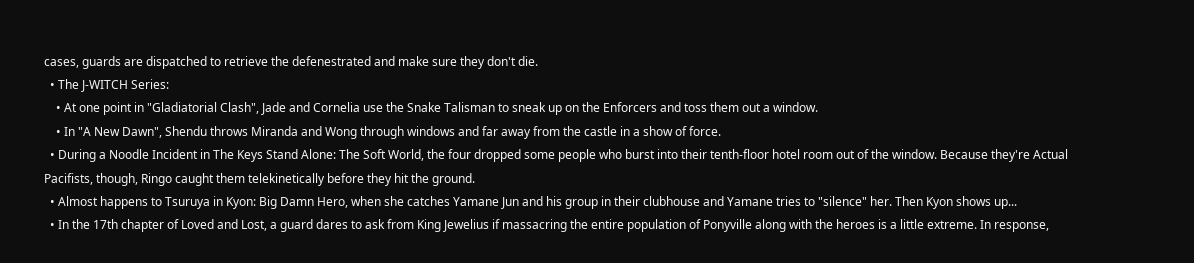cases, guards are dispatched to retrieve the defenestrated and make sure they don't die.
  • The J-WITCH Series:
    • At one point in "Gladiatorial Clash", Jade and Cornelia use the Snake Talisman to sneak up on the Enforcers and toss them out a window.
    • In "A New Dawn", Shendu throws Miranda and Wong through windows and far away from the castle in a show of force.
  • During a Noodle Incident in The Keys Stand Alone: The Soft World, the four dropped some people who burst into their tenth-floor hotel room out of the window. Because they're Actual Pacifists, though, Ringo caught them telekinetically before they hit the ground.
  • Almost happens to Tsuruya in Kyon: Big Damn Hero, when she catches Yamane Jun and his group in their clubhouse and Yamane tries to "silence" her. Then Kyon shows up...
  • In the 17th chapter of Loved and Lost, a guard dares to ask from King Jewelius if massacring the entire population of Ponyville along with the heroes is a little extreme. In response,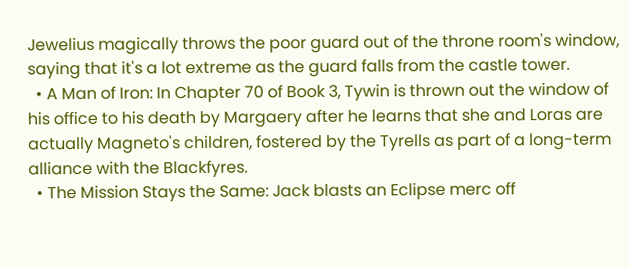Jewelius magically throws the poor guard out of the throne room's window, saying that it's a lot extreme as the guard falls from the castle tower.
  • A Man of Iron: In Chapter 70 of Book 3, Tywin is thrown out the window of his office to his death by Margaery after he learns that she and Loras are actually Magneto's children, fostered by the Tyrells as part of a long-term alliance with the Blackfyres.
  • The Mission Stays the Same: Jack blasts an Eclipse merc off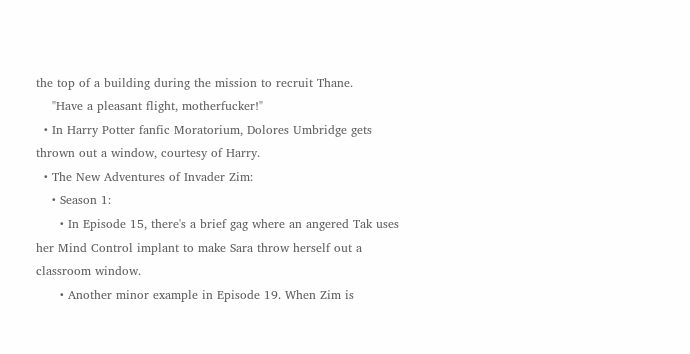the top of a building during the mission to recruit Thane.
    "Have a pleasant flight, motherfucker!"
  • In Harry Potter fanfic Moratorium, Dolores Umbridge gets thrown out a window, courtesy of Harry.
  • The New Adventures of Invader Zim:
    • Season 1:
      • In Episode 15, there's a brief gag where an angered Tak uses her Mind Control implant to make Sara throw herself out a classroom window.
      • Another minor example in Episode 19. When Zim is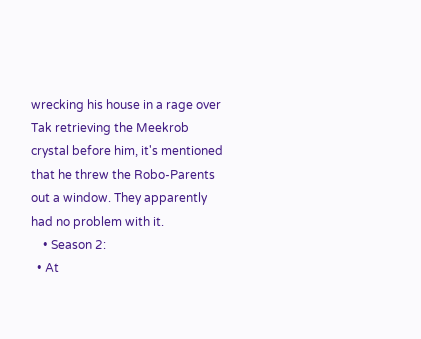wrecking his house in a rage over Tak retrieving the Meekrob crystal before him, it's mentioned that he threw the Robo-Parents out a window. They apparently had no problem with it.
    • Season 2:
  • At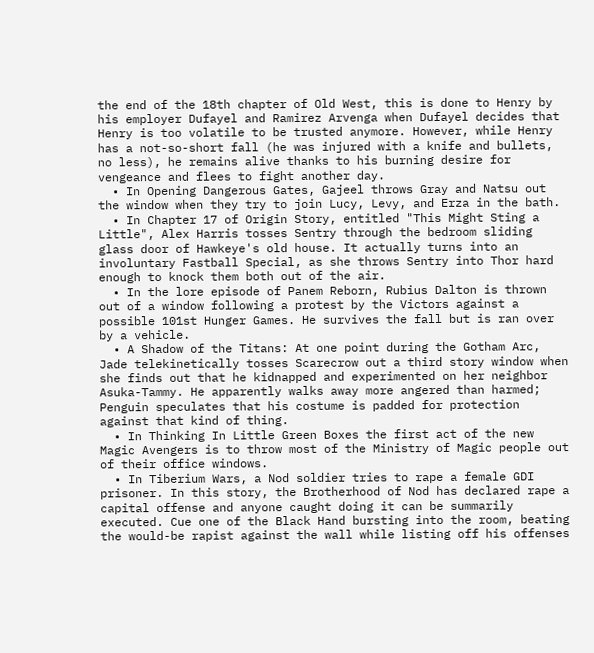the end of the 18th chapter of Old West, this is done to Henry by his employer Dufayel and Ramirez Arvenga when Dufayel decides that Henry is too volatile to be trusted anymore. However, while Henry has a not-so-short fall (he was injured with a knife and bullets, no less), he remains alive thanks to his burning desire for vengeance and flees to fight another day.
  • In Opening Dangerous Gates, Gajeel throws Gray and Natsu out the window when they try to join Lucy, Levy, and Erza in the bath.
  • In Chapter 17 of Origin Story, entitled "This Might Sting a Little", Alex Harris tosses Sentry through the bedroom sliding glass door of Hawkeye's old house. It actually turns into an involuntary Fastball Special, as she throws Sentry into Thor hard enough to knock them both out of the air.
  • In the lore episode of Panem Reborn, Rubius Dalton is thrown out of a window following a protest by the Victors against a possible 101st Hunger Games. He survives the fall but is ran over by a vehicle.
  • A Shadow of the Titans: At one point during the Gotham Arc, Jade telekinetically tosses Scarecrow out a third story window when she finds out that he kidnapped and experimented on her neighbor Asuka-Tammy. He apparently walks away more angered than harmed; Penguin speculates that his costume is padded for protection against that kind of thing.
  • In Thinking In Little Green Boxes the first act of the new Magic Avengers is to throw most of the Ministry of Magic people out of their office windows.
  • In Tiberium Wars, a Nod soldier tries to rape a female GDI prisoner. In this story, the Brotherhood of Nod has declared rape a capital offense and anyone caught doing it can be summarily executed. Cue one of the Black Hand bursting into the room, beating the would-be rapist against the wall while listing off his offenses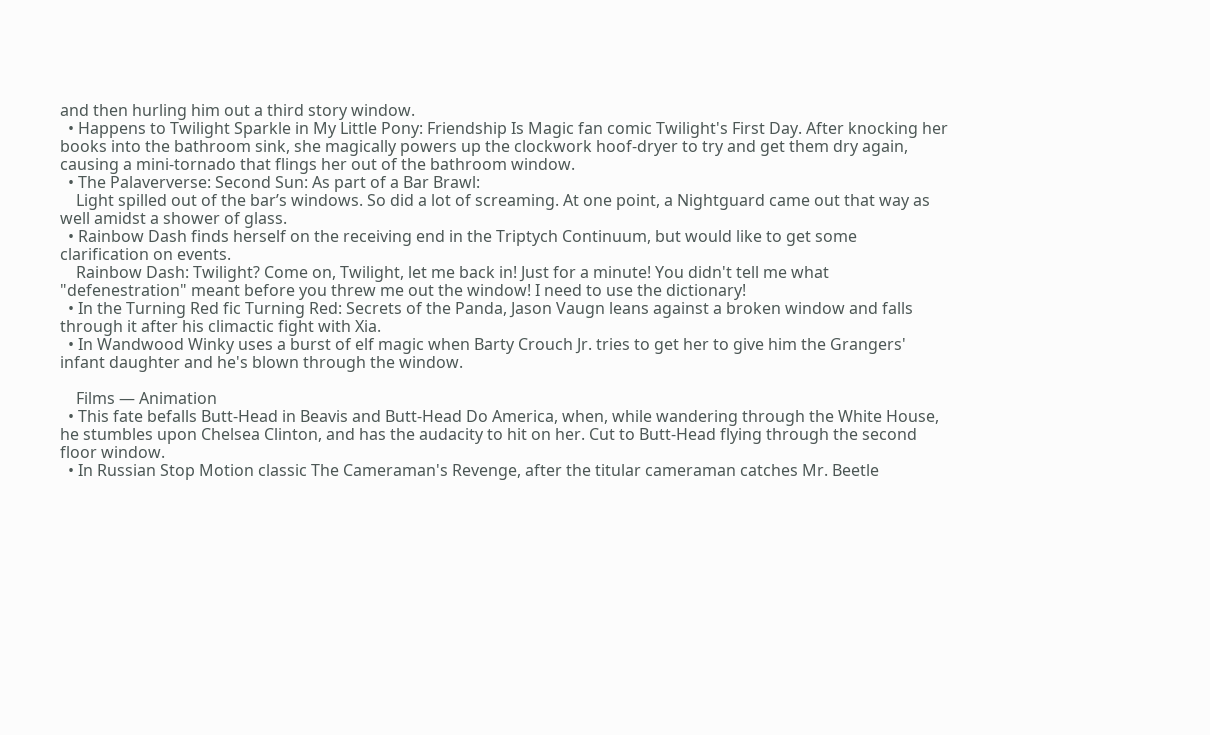and then hurling him out a third story window.
  • Happens to Twilight Sparkle in My Little Pony: Friendship Is Magic fan comic Twilight's First Day. After knocking her books into the bathroom sink, she magically powers up the clockwork hoof-dryer to try and get them dry again, causing a mini-tornado that flings her out of the bathroom window.
  • The Palaververse: Second Sun: As part of a Bar Brawl:
    Light spilled out of the bar’s windows. So did a lot of screaming. At one point, a Nightguard came out that way as well amidst a shower of glass.
  • Rainbow Dash finds herself on the receiving end in the Triptych Continuum, but would like to get some clarification on events.
    Rainbow Dash: Twilight? Come on, Twilight, let me back in! Just for a minute! You didn't tell me what "defenestration" meant before you threw me out the window! I need to use the dictionary!
  • In the Turning Red fic Turning Red: Secrets of the Panda, Jason Vaugn leans against a broken window and falls through it after his climactic fight with Xia.
  • In Wandwood Winky uses a burst of elf magic when Barty Crouch Jr. tries to get her to give him the Grangers' infant daughter and he's blown through the window.

    Films — Animation
  • This fate befalls Butt-Head in Beavis and Butt-Head Do America, when, while wandering through the White House, he stumbles upon Chelsea Clinton, and has the audacity to hit on her. Cut to Butt-Head flying through the second floor window.
  • In Russian Stop Motion classic The Cameraman's Revenge, after the titular cameraman catches Mr. Beetle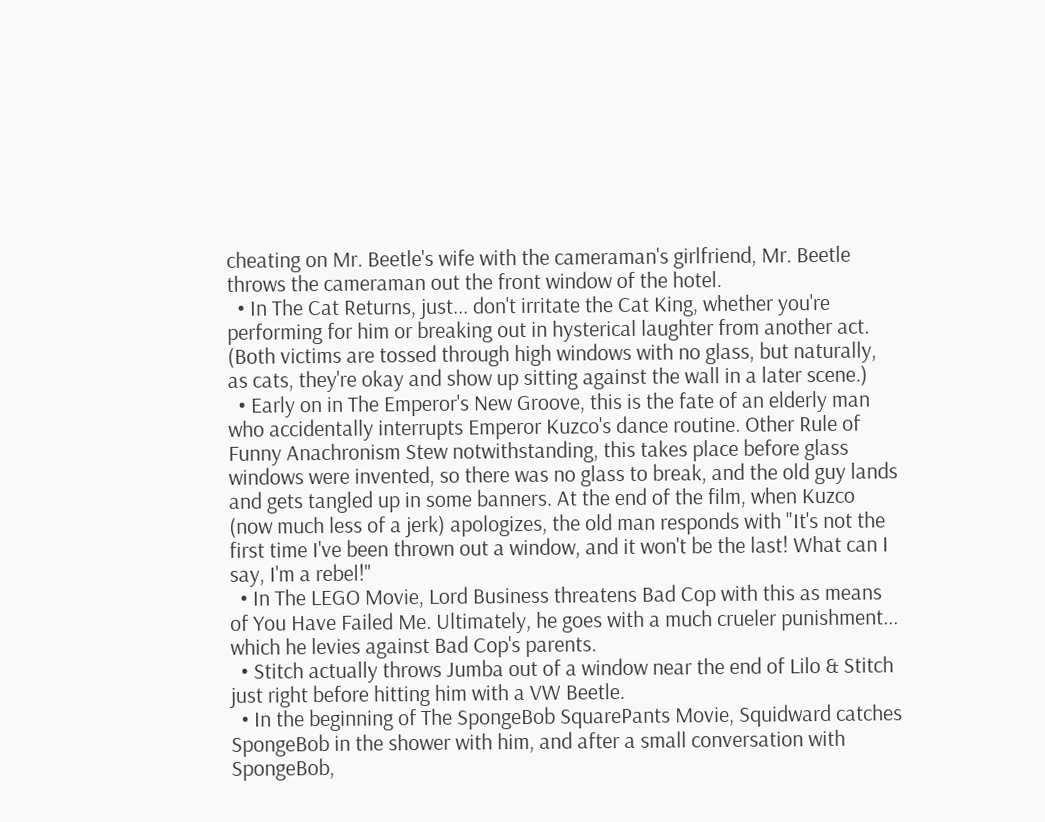cheating on Mr. Beetle's wife with the cameraman's girlfriend, Mr. Beetle throws the cameraman out the front window of the hotel.
  • In The Cat Returns, just... don't irritate the Cat King, whether you're performing for him or breaking out in hysterical laughter from another act. (Both victims are tossed through high windows with no glass, but naturally, as cats, they're okay and show up sitting against the wall in a later scene.)
  • Early on in The Emperor's New Groove, this is the fate of an elderly man who accidentally interrupts Emperor Kuzco's dance routine. Other Rule of Funny Anachronism Stew notwithstanding, this takes place before glass windows were invented, so there was no glass to break, and the old guy lands and gets tangled up in some banners. At the end of the film, when Kuzco (now much less of a jerk) apologizes, the old man responds with "It's not the first time I've been thrown out a window, and it won't be the last! What can I say, I'm a rebel!"
  • In The LEGO Movie, Lord Business threatens Bad Cop with this as means of You Have Failed Me. Ultimately, he goes with a much crueler punishment... which he levies against Bad Cop's parents.
  • Stitch actually throws Jumba out of a window near the end of Lilo & Stitch just right before hitting him with a VW Beetle.
  • In the beginning of The SpongeBob SquarePants Movie, Squidward catches SpongeBob in the shower with him, and after a small conversation with SpongeBob,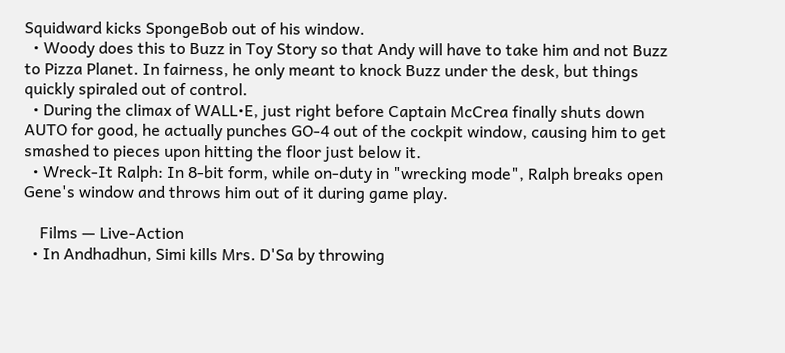Squidward kicks SpongeBob out of his window.
  • Woody does this to Buzz in Toy Story so that Andy will have to take him and not Buzz to Pizza Planet. In fairness, he only meant to knock Buzz under the desk, but things quickly spiraled out of control.
  • During the climax of WALL•E, just right before Captain McCrea finally shuts down AUTO for good, he actually punches GO-4 out of the cockpit window, causing him to get smashed to pieces upon hitting the floor just below it.
  • Wreck-It Ralph: In 8-bit form, while on-duty in "wrecking mode", Ralph breaks open Gene's window and throws him out of it during game play.

    Films — Live-Action
  • In Andhadhun, Simi kills Mrs. D'Sa by throwing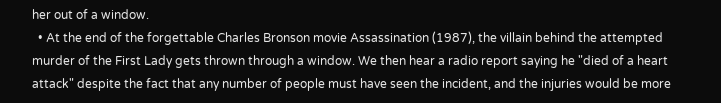her out of a window.
  • At the end of the forgettable Charles Bronson movie Assassination (1987), the villain behind the attempted murder of the First Lady gets thrown through a window. We then hear a radio report saying he "died of a heart attack" despite the fact that any number of people must have seen the incident, and the injuries would be more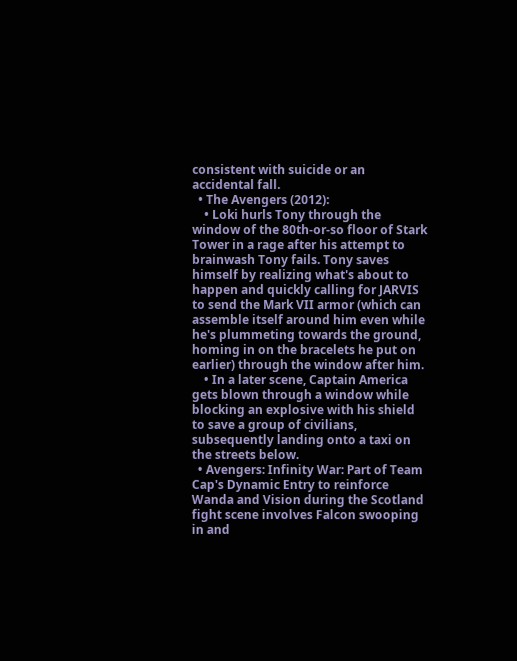consistent with suicide or an accidental fall.
  • The Avengers (2012):
    • Loki hurls Tony through the window of the 80th-or-so floor of Stark Tower in a rage after his attempt to brainwash Tony fails. Tony saves himself by realizing what's about to happen and quickly calling for JARVIS to send the Mark VII armor (which can assemble itself around him even while he's plummeting towards the ground, homing in on the bracelets he put on earlier) through the window after him.
    • In a later scene, Captain America gets blown through a window while blocking an explosive with his shield to save a group of civilians, subsequently landing onto a taxi on the streets below.
  • Avengers: Infinity War: Part of Team Cap's Dynamic Entry to reinforce Wanda and Vision during the Scotland fight scene involves Falcon swooping in and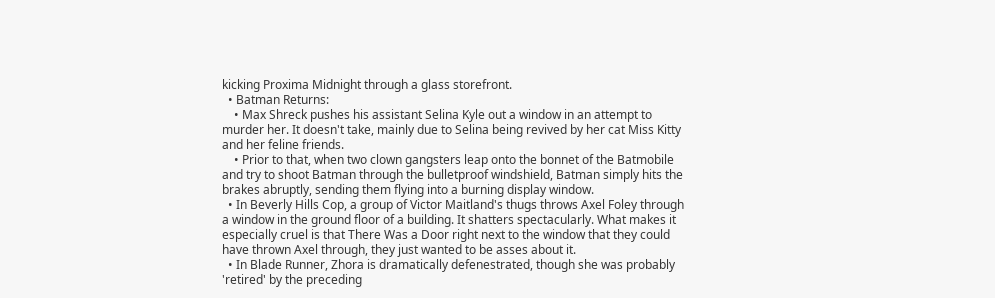kicking Proxima Midnight through a glass storefront.
  • Batman Returns:
    • Max Shreck pushes his assistant Selina Kyle out a window in an attempt to murder her. It doesn't take, mainly due to Selina being revived by her cat Miss Kitty and her feline friends.
    • Prior to that, when two clown gangsters leap onto the bonnet of the Batmobile and try to shoot Batman through the bulletproof windshield, Batman simply hits the brakes abruptly, sending them flying into a burning display window.
  • In Beverly Hills Cop, a group of Victor Maitland's thugs throws Axel Foley through a window in the ground floor of a building. It shatters spectacularly. What makes it especially cruel is that There Was a Door right next to the window that they could have thrown Axel through, they just wanted to be asses about it.
  • In Blade Runner, Zhora is dramatically defenestrated, though she was probably 'retired' by the preceding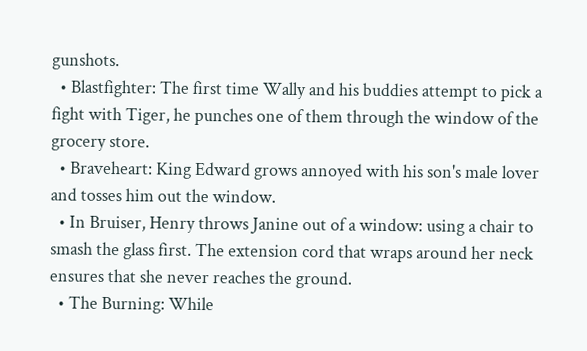gunshots.
  • Blastfighter: The first time Wally and his buddies attempt to pick a fight with Tiger, he punches one of them through the window of the grocery store.
  • Braveheart: King Edward grows annoyed with his son's male lover and tosses him out the window.
  • In Bruiser, Henry throws Janine out of a window: using a chair to smash the glass first. The extension cord that wraps around her neck ensures that she never reaches the ground.
  • The Burning: While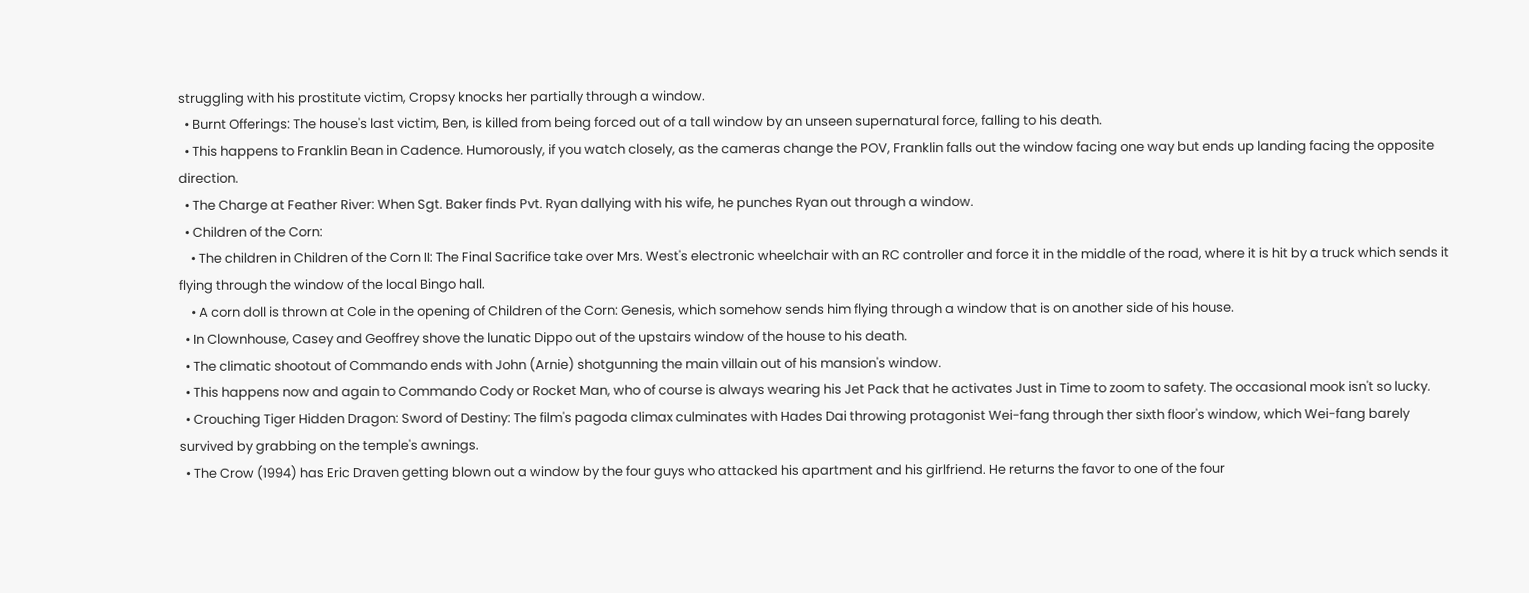struggling with his prostitute victim, Cropsy knocks her partially through a window.
  • Burnt Offerings: The house's last victim, Ben, is killed from being forced out of a tall window by an unseen supernatural force, falling to his death.
  • This happens to Franklin Bean in Cadence. Humorously, if you watch closely, as the cameras change the POV, Franklin falls out the window facing one way but ends up landing facing the opposite direction.
  • The Charge at Feather River: When Sgt. Baker finds Pvt. Ryan dallying with his wife, he punches Ryan out through a window.
  • Children of the Corn:
    • The children in Children of the Corn II: The Final Sacrifice take over Mrs. West's electronic wheelchair with an RC controller and force it in the middle of the road, where it is hit by a truck which sends it flying through the window of the local Bingo hall.
    • A corn doll is thrown at Cole in the opening of Children of the Corn: Genesis, which somehow sends him flying through a window that is on another side of his house.
  • In Clownhouse, Casey and Geoffrey shove the lunatic Dippo out of the upstairs window of the house to his death.
  • The climatic shootout of Commando ends with John (Arnie) shotgunning the main villain out of his mansion's window.
  • This happens now and again to Commando Cody or Rocket Man, who of course is always wearing his Jet Pack that he activates Just in Time to zoom to safety. The occasional mook isn't so lucky.
  • Crouching Tiger Hidden Dragon: Sword of Destiny: The film's pagoda climax culminates with Hades Dai throwing protagonist Wei-fang through ther sixth floor's window, which Wei-fang barely survived by grabbing on the temple's awnings.
  • The Crow (1994) has Eric Draven getting blown out a window by the four guys who attacked his apartment and his girlfriend. He returns the favor to one of the four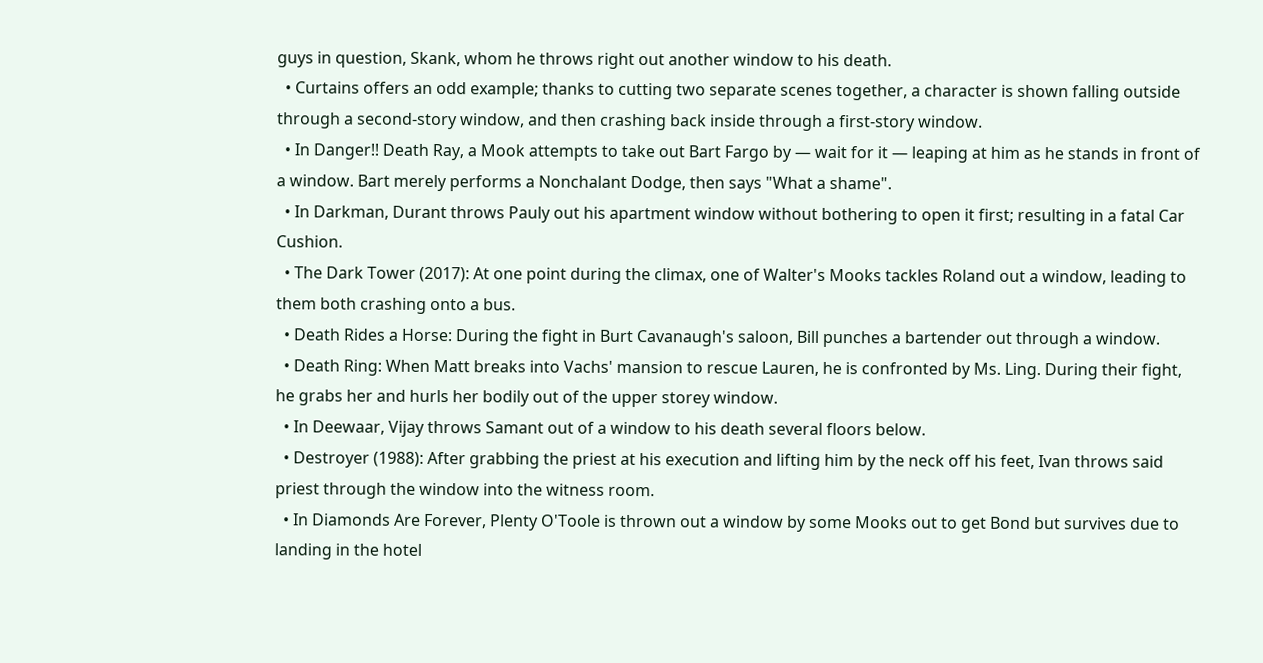guys in question, Skank, whom he throws right out another window to his death.
  • Curtains offers an odd example; thanks to cutting two separate scenes together, a character is shown falling outside through a second-story window, and then crashing back inside through a first-story window.
  • In Danger!! Death Ray, a Mook attempts to take out Bart Fargo by — wait for it — leaping at him as he stands in front of a window. Bart merely performs a Nonchalant Dodge, then says "What a shame".
  • In Darkman, Durant throws Pauly out his apartment window without bothering to open it first; resulting in a fatal Car Cushion.
  • The Dark Tower (2017): At one point during the climax, one of Walter's Mooks tackles Roland out a window, leading to them both crashing onto a bus.
  • Death Rides a Horse: During the fight in Burt Cavanaugh's saloon, Bill punches a bartender out through a window.
  • Death Ring: When Matt breaks into Vachs' mansion to rescue Lauren, he is confronted by Ms. Ling. During their fight, he grabs her and hurls her bodily out of the upper storey window.
  • In Deewaar, Vijay throws Samant out of a window to his death several floors below.
  • Destroyer (1988): After grabbing the priest at his execution and lifting him by the neck off his feet, Ivan throws said priest through the window into the witness room.
  • In Diamonds Are Forever, Plenty O'Toole is thrown out a window by some Mooks out to get Bond but survives due to landing in the hotel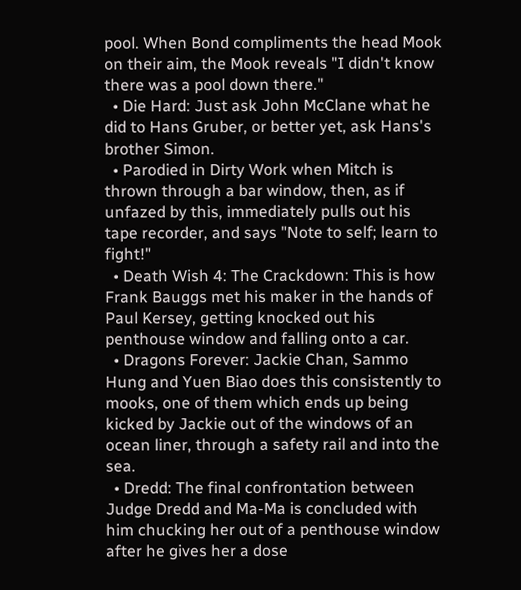pool. When Bond compliments the head Mook on their aim, the Mook reveals "I didn't know there was a pool down there."
  • Die Hard: Just ask John McClane what he did to Hans Gruber, or better yet, ask Hans's brother Simon.
  • Parodied in Dirty Work when Mitch is thrown through a bar window, then, as if unfazed by this, immediately pulls out his tape recorder, and says "Note to self; learn to fight!"
  • Death Wish 4: The Crackdown: This is how Frank Bauggs met his maker in the hands of Paul Kersey, getting knocked out his penthouse window and falling onto a car.
  • Dragons Forever: Jackie Chan, Sammo Hung and Yuen Biao does this consistently to mooks, one of them which ends up being kicked by Jackie out of the windows of an ocean liner, through a safety rail and into the sea.
  • Dredd: The final confrontation between Judge Dredd and Ma-Ma is concluded with him chucking her out of a penthouse window after he gives her a dose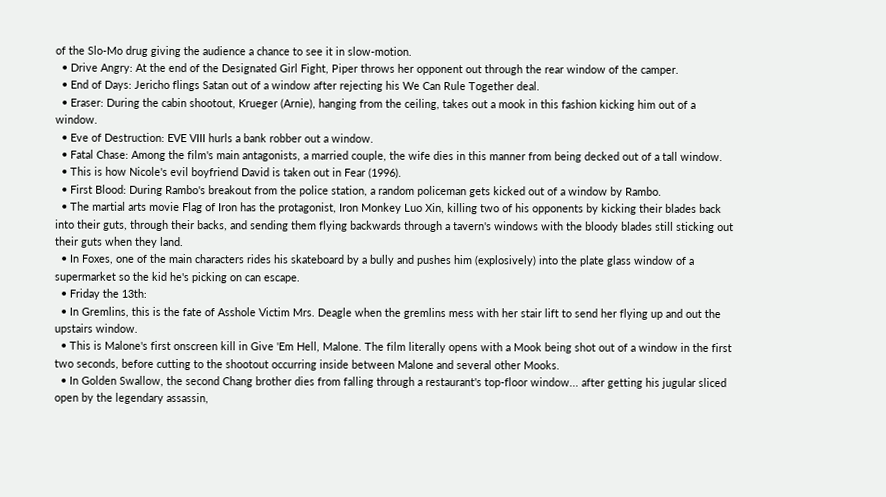of the Slo-Mo drug giving the audience a chance to see it in slow-motion.
  • Drive Angry: At the end of the Designated Girl Fight, Piper throws her opponent out through the rear window of the camper.
  • End of Days: Jericho flings Satan out of a window after rejecting his We Can Rule Together deal.
  • Eraser: During the cabin shootout, Krueger (Arnie), hanging from the ceiling, takes out a mook in this fashion kicking him out of a window.
  • Eve of Destruction: EVE VIII hurls a bank robber out a window.
  • Fatal Chase: Among the film's main antagonists, a married couple, the wife dies in this manner from being decked out of a tall window.
  • This is how Nicole's evil boyfriend David is taken out in Fear (1996).
  • First Blood: During Rambo's breakout from the police station, a random policeman gets kicked out of a window by Rambo.
  • The martial arts movie Flag of Iron has the protagonist, Iron Monkey Luo Xin, killing two of his opponents by kicking their blades back into their guts, through their backs, and sending them flying backwards through a tavern's windows with the bloody blades still sticking out their guts when they land.
  • In Foxes, one of the main characters rides his skateboard by a bully and pushes him (explosively) into the plate glass window of a supermarket so the kid he's picking on can escape.
  • Friday the 13th:
  • In Gremlins, this is the fate of Asshole Victim Mrs. Deagle when the gremlins mess with her stair lift to send her flying up and out the upstairs window.
  • This is Malone's first onscreen kill in Give 'Em Hell, Malone. The film literally opens with a Mook being shot out of a window in the first two seconds, before cutting to the shootout occurring inside between Malone and several other Mooks.
  • In Golden Swallow, the second Chang brother dies from falling through a restaurant's top-floor window... after getting his jugular sliced open by the legendary assassin,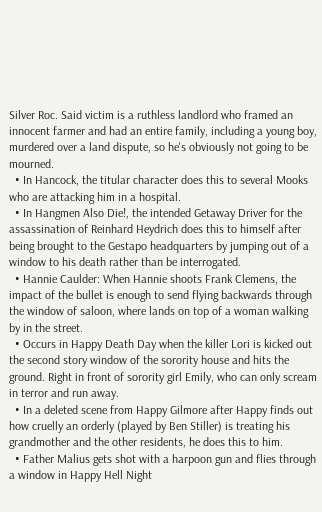Silver Roc. Said victim is a ruthless landlord who framed an innocent farmer and had an entire family, including a young boy, murdered over a land dispute, so he's obviously not going to be mourned.
  • In Hancock, the titular character does this to several Mooks who are attacking him in a hospital.
  • In Hangmen Also Die!, the intended Getaway Driver for the assassination of Reinhard Heydrich does this to himself after being brought to the Gestapo headquarters by jumping out of a window to his death rather than be interrogated.
  • Hannie Caulder: When Hannie shoots Frank Clemens, the impact of the bullet is enough to send flying backwards through the window of saloon, where lands on top of a woman walking by in the street.
  • Occurs in Happy Death Day when the killer Lori is kicked out the second story window of the sorority house and hits the ground. Right in front of sorority girl Emily, who can only scream in terror and run away.
  • In a deleted scene from Happy Gilmore after Happy finds out how cruelly an orderly (played by Ben Stiller) is treating his grandmother and the other residents, he does this to him.
  • Father Malius gets shot with a harpoon gun and flies through a window in Happy Hell Night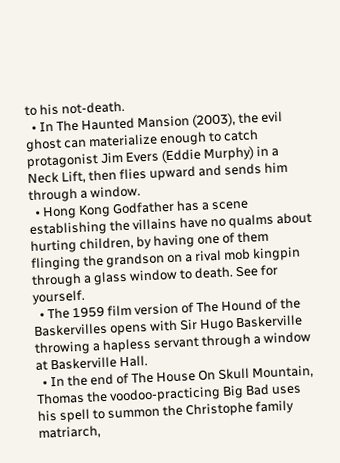to his not-death.
  • In The Haunted Mansion (2003), the evil ghost can materialize enough to catch protagonist Jim Evers (Eddie Murphy) in a Neck Lift, then flies upward and sends him through a window.
  • Hong Kong Godfather has a scene establishing the villains have no qualms about hurting children, by having one of them flinging the grandson on a rival mob kingpin through a glass window to death. See for yourself.
  • The 1959 film version of The Hound of the Baskervilles opens with Sir Hugo Baskerville throwing a hapless servant through a window at Baskerville Hall.
  • In the end of The House On Skull Mountain, Thomas the voodoo-practicing Big Bad uses his spell to summon the Christophe family matriarch,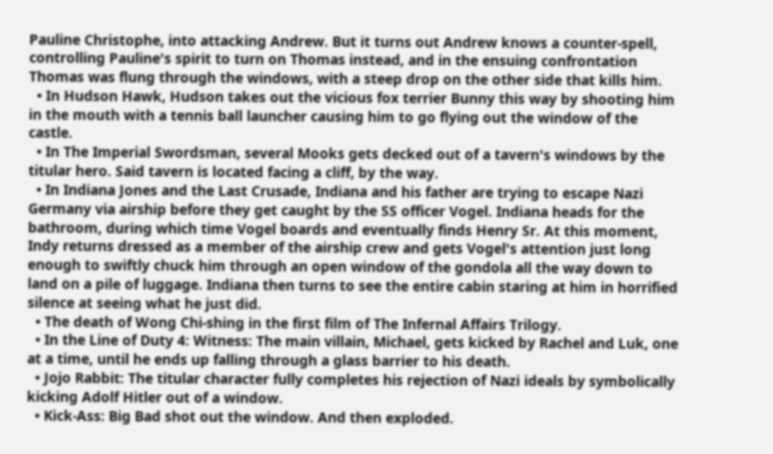Pauline Christophe, into attacking Andrew. But it turns out Andrew knows a counter-spell, controlling Pauline's spirit to turn on Thomas instead, and in the ensuing confrontation Thomas was flung through the windows, with a steep drop on the other side that kills him.
  • In Hudson Hawk, Hudson takes out the vicious fox terrier Bunny this way by shooting him in the mouth with a tennis ball launcher causing him to go flying out the window of the castle.
  • In The Imperial Swordsman, several Mooks gets decked out of a tavern's windows by the titular hero. Said tavern is located facing a cliff, by the way.
  • In Indiana Jones and the Last Crusade, Indiana and his father are trying to escape Nazi Germany via airship before they get caught by the SS officer Vogel. Indiana heads for the bathroom, during which time Vogel boards and eventually finds Henry Sr. At this moment, Indy returns dressed as a member of the airship crew and gets Vogel's attention just long enough to swiftly chuck him through an open window of the gondola all the way down to land on a pile of luggage. Indiana then turns to see the entire cabin staring at him in horrified silence at seeing what he just did.
  • The death of Wong Chi-shing in the first film of The Infernal Affairs Trilogy.
  • In the Line of Duty 4: Witness: The main villain, Michael, gets kicked by Rachel and Luk, one at a time, until he ends up falling through a glass barrier to his death.
  • Jojo Rabbit: The titular character fully completes his rejection of Nazi ideals by symbolically kicking Adolf Hitler out of a window.
  • Kick-Ass: Big Bad shot out the window. And then exploded.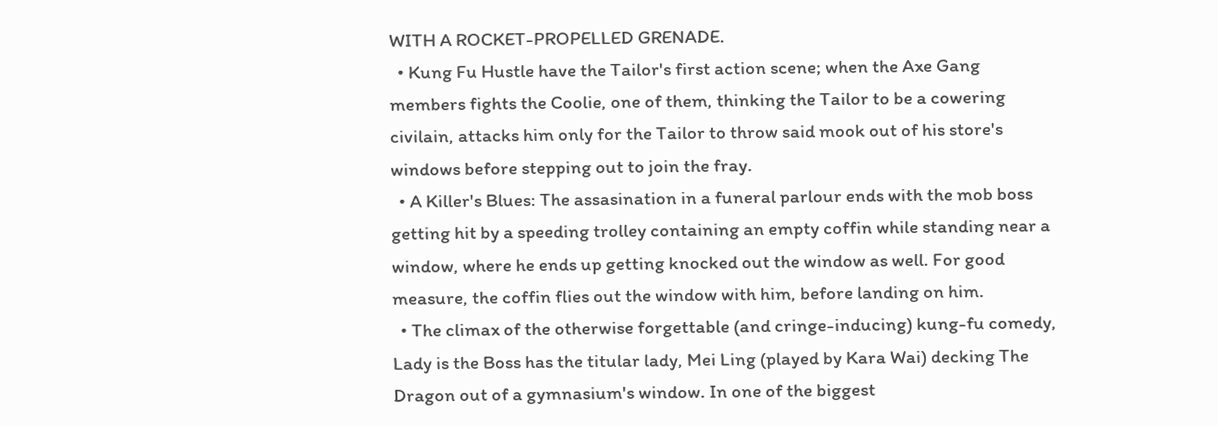WITH A ROCKET-PROPELLED GRENADE.
  • Kung Fu Hustle have the Tailor's first action scene; when the Axe Gang members fights the Coolie, one of them, thinking the Tailor to be a cowering civilain, attacks him only for the Tailor to throw said mook out of his store's windows before stepping out to join the fray.
  • A Killer's Blues: The assasination in a funeral parlour ends with the mob boss getting hit by a speeding trolley containing an empty coffin while standing near a window, where he ends up getting knocked out the window as well. For good measure, the coffin flies out the window with him, before landing on him.
  • The climax of the otherwise forgettable (and cringe-inducing) kung-fu comedy, Lady is the Boss has the titular lady, Mei Ling (played by Kara Wai) decking The Dragon out of a gymnasium's window. In one of the biggest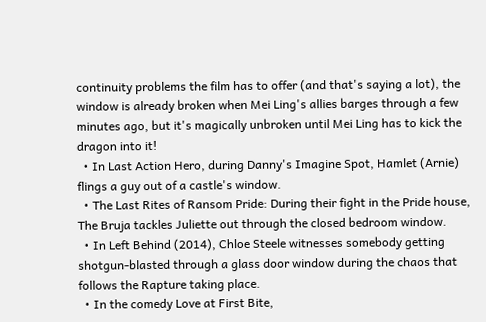continuity problems the film has to offer (and that's saying a lot), the window is already broken when Mei Ling's allies barges through a few minutes ago, but it's magically unbroken until Mei Ling has to kick the dragon into it!
  • In Last Action Hero, during Danny's Imagine Spot, Hamlet (Arnie) flings a guy out of a castle's window.
  • The Last Rites of Ransom Pride: During their fight in the Pride house, The Bruja tackles Juliette out through the closed bedroom window.
  • In Left Behind (2014), Chloe Steele witnesses somebody getting shotgun-blasted through a glass door window during the chaos that follows the Rapture taking place.
  • In the comedy Love at First Bite,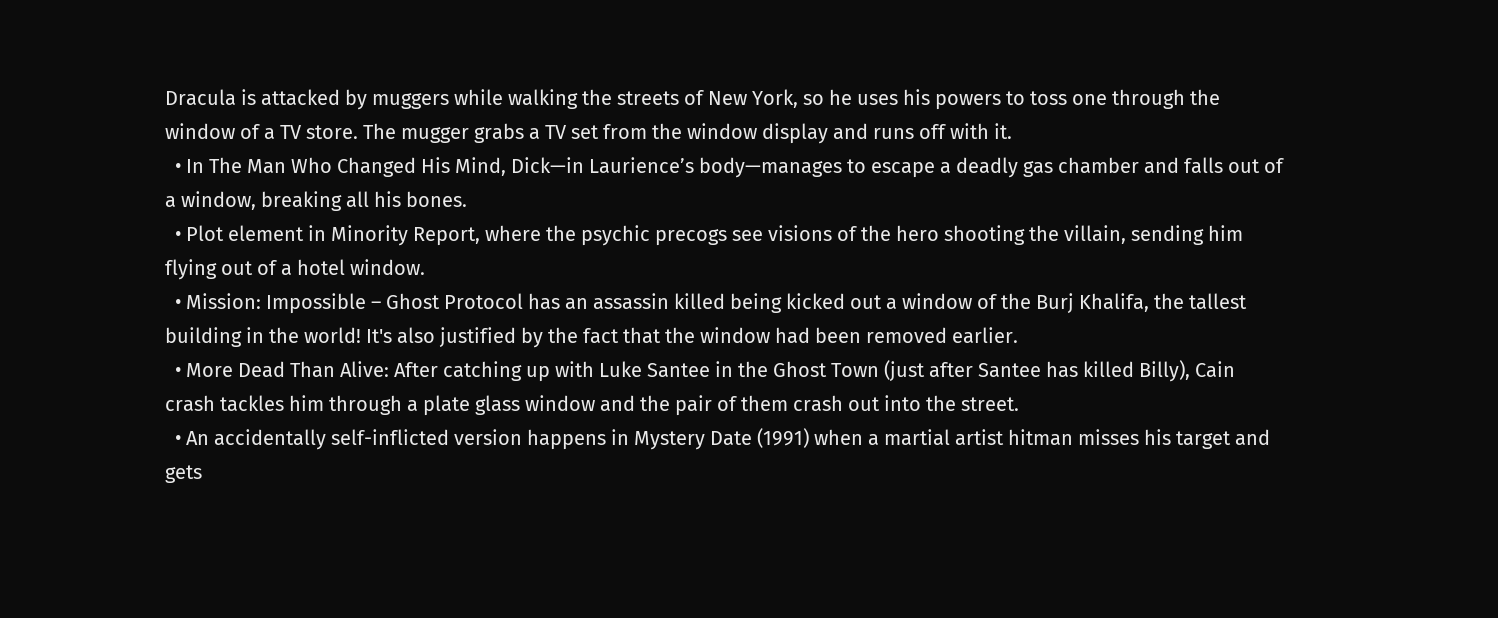Dracula is attacked by muggers while walking the streets of New York, so he uses his powers to toss one through the window of a TV store. The mugger grabs a TV set from the window display and runs off with it.
  • In The Man Who Changed His Mind, Dick—in Laurience’s body—manages to escape a deadly gas chamber and falls out of a window, breaking all his bones.
  • Plot element in Minority Report, where the psychic precogs see visions of the hero shooting the villain, sending him flying out of a hotel window.
  • Mission: Impossible – Ghost Protocol has an assassin killed being kicked out a window of the Burj Khalifa, the tallest building in the world! It's also justified by the fact that the window had been removed earlier.
  • More Dead Than Alive: After catching up with Luke Santee in the Ghost Town (just after Santee has killed Billy), Cain crash tackles him through a plate glass window and the pair of them crash out into the street.
  • An accidentally self-inflicted version happens in Mystery Date (1991) when a martial artist hitman misses his target and gets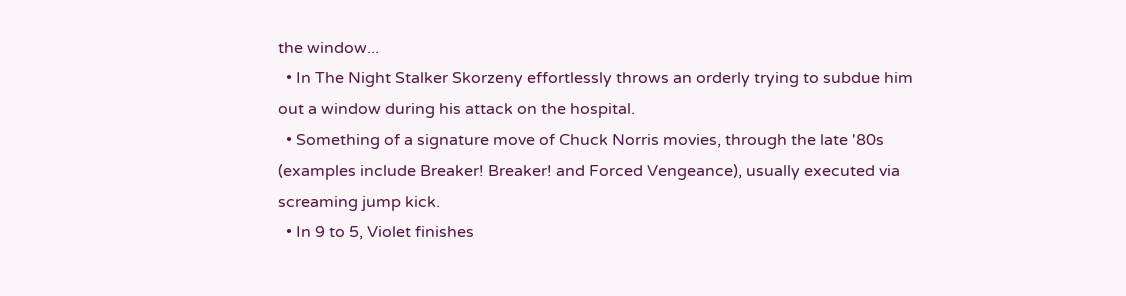the window...
  • In The Night Stalker Skorzeny effortlessly throws an orderly trying to subdue him out a window during his attack on the hospital.
  • Something of a signature move of Chuck Norris movies, through the late '80s (examples include Breaker! Breaker! and Forced Vengeance), usually executed via screaming jump kick.
  • In 9 to 5, Violet finishes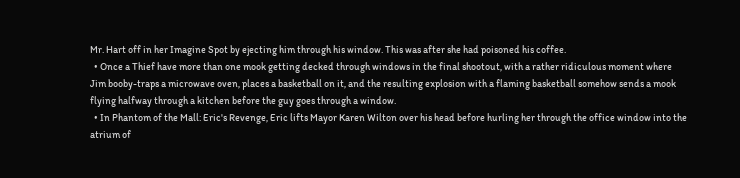Mr. Hart off in her Imagine Spot by ejecting him through his window. This was after she had poisoned his coffee.
  • Once a Thief have more than one mook getting decked through windows in the final shootout, with a rather ridiculous moment where Jim booby-traps a microwave oven, places a basketball on it, and the resulting explosion with a flaming basketball somehow sends a mook flying halfway through a kitchen before the guy goes through a window.
  • In Phantom of the Mall: Eric's Revenge, Eric lifts Mayor Karen Wilton over his head before hurling her through the office window into the atrium of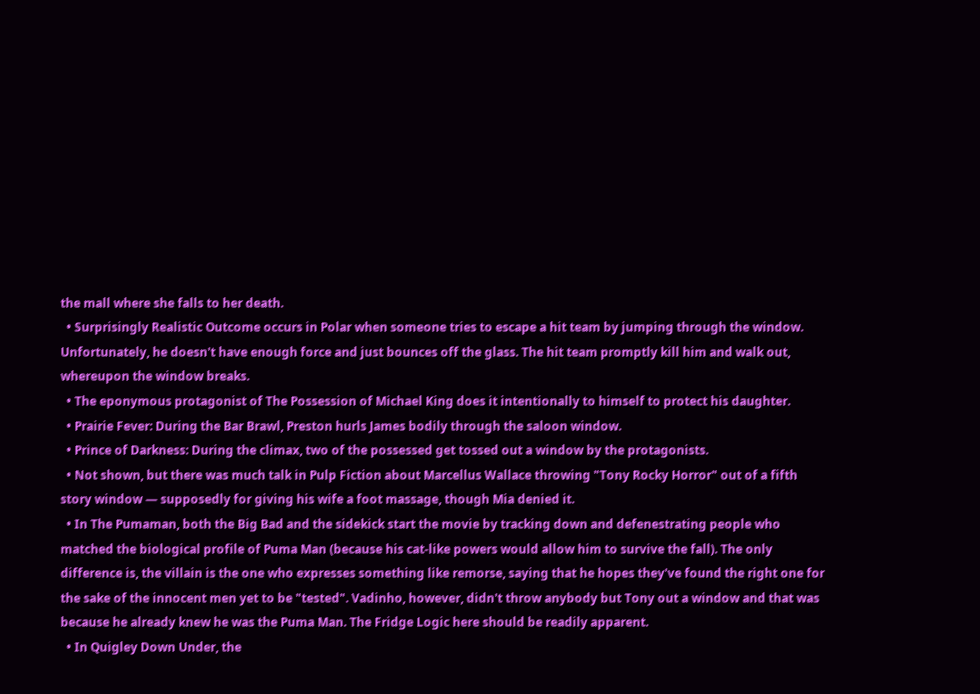the mall where she falls to her death.
  • Surprisingly Realistic Outcome occurs in Polar when someone tries to escape a hit team by jumping through the window. Unfortunately, he doesn't have enough force and just bounces off the glass. The hit team promptly kill him and walk out, whereupon the window breaks.
  • The eponymous protagonist of The Possession of Michael King does it intentionally to himself to protect his daughter.
  • Prairie Fever: During the Bar Brawl, Preston hurls James bodily through the saloon window.
  • Prince of Darkness: During the climax, two of the possessed get tossed out a window by the protagonists.
  • Not shown, but there was much talk in Pulp Fiction about Marcellus Wallace throwing "Tony Rocky Horror" out of a fifth story window — supposedly for giving his wife a foot massage, though Mia denied it.
  • In The Pumaman, both the Big Bad and the sidekick start the movie by tracking down and defenestrating people who matched the biological profile of Puma Man (because his cat-like powers would allow him to survive the fall). The only difference is, the villain is the one who expresses something like remorse, saying that he hopes they've found the right one for the sake of the innocent men yet to be "tested". Vadinho, however, didn't throw anybody but Tony out a window and that was because he already knew he was the Puma Man. The Fridge Logic here should be readily apparent.
  • In Quigley Down Under, the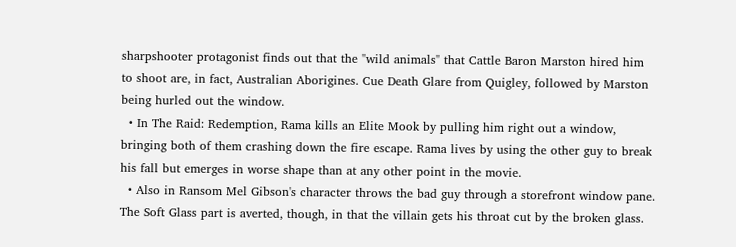sharpshooter protagonist finds out that the "wild animals" that Cattle Baron Marston hired him to shoot are, in fact, Australian Aborigines. Cue Death Glare from Quigley, followed by Marston being hurled out the window.
  • In The Raid: Redemption, Rama kills an Elite Mook by pulling him right out a window, bringing both of them crashing down the fire escape. Rama lives by using the other guy to break his fall but emerges in worse shape than at any other point in the movie.
  • Also in Ransom Mel Gibson's character throws the bad guy through a storefront window pane. The Soft Glass part is averted, though, in that the villain gets his throat cut by the broken glass.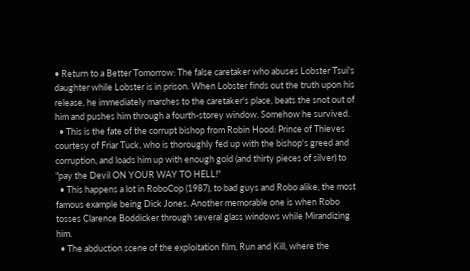• Return to a Better Tomorrow: The false caretaker who abuses Lobster Tsui's daughter while Lobster is in prison. When Lobster finds out the truth upon his release, he immediately marches to the caretaker's place, beats the snot out of him and pushes him through a fourth-storey window. Somehow he survived.
  • This is the fate of the corrupt bishop from Robin Hood: Prince of Thieves courtesy of Friar Tuck, who is thoroughly fed up with the bishop's greed and corruption, and loads him up with enough gold (and thirty pieces of silver) to "pay the Devil ON YOUR WAY TO HELL!"
  • This happens a lot in RoboCop (1987), to bad guys and Robo alike, the most famous example being Dick Jones. Another memorable one is when Robo tosses Clarence Boddicker through several glass windows while Mirandizing him.
  • The abduction scene of the exploitation film, Run and Kill, where the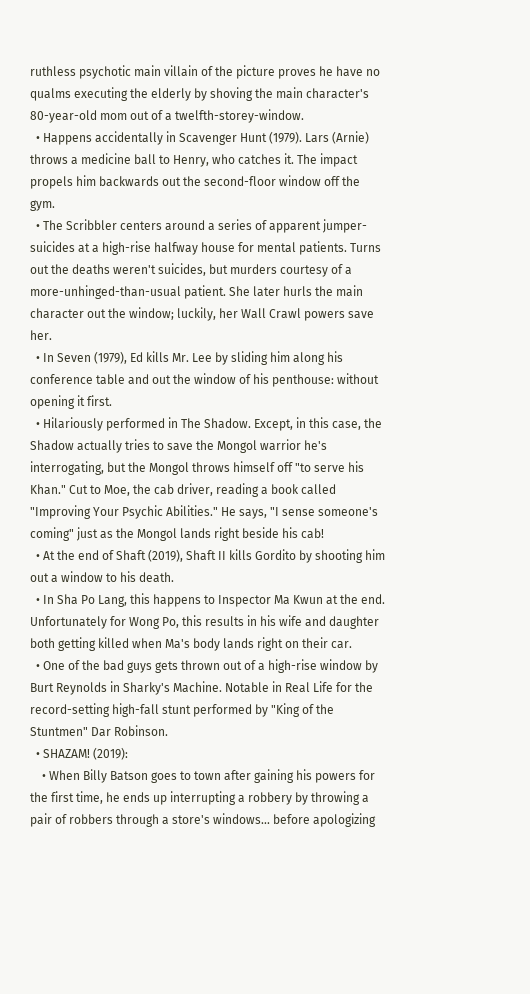ruthless psychotic main villain of the picture proves he have no qualms executing the elderly by shoving the main character's 80-year-old mom out of a twelfth-storey-window.
  • Happens accidentally in Scavenger Hunt (1979). Lars (Arnie) throws a medicine ball to Henry, who catches it. The impact propels him backwards out the second-floor window off the gym.
  • The Scribbler centers around a series of apparent jumper-suicides at a high-rise halfway house for mental patients. Turns out the deaths weren't suicides, but murders courtesy of a more-unhinged-than-usual patient. She later hurls the main character out the window; luckily, her Wall Crawl powers save her.
  • In Seven (1979), Ed kills Mr. Lee by sliding him along his conference table and out the window of his penthouse: without opening it first.
  • Hilariously performed in The Shadow. Except, in this case, the Shadow actually tries to save the Mongol warrior he's interrogating, but the Mongol throws himself off "to serve his Khan." Cut to Moe, the cab driver, reading a book called "Improving Your Psychic Abilities." He says, "I sense someone's coming" just as the Mongol lands right beside his cab!
  • At the end of Shaft (2019), Shaft II kills Gordito by shooting him out a window to his death.
  • In Sha Po Lang, this happens to Inspector Ma Kwun at the end. Unfortunately for Wong Po, this results in his wife and daughter both getting killed when Ma's body lands right on their car.
  • One of the bad guys gets thrown out of a high-rise window by Burt Reynolds in Sharky's Machine. Notable in Real Life for the record-setting high-fall stunt performed by "King of the Stuntmen" Dar Robinson.
  • SHAZAM! (2019):
    • When Billy Batson goes to town after gaining his powers for the first time, he ends up interrupting a robbery by throwing a pair of robbers through a store's windows... before apologizing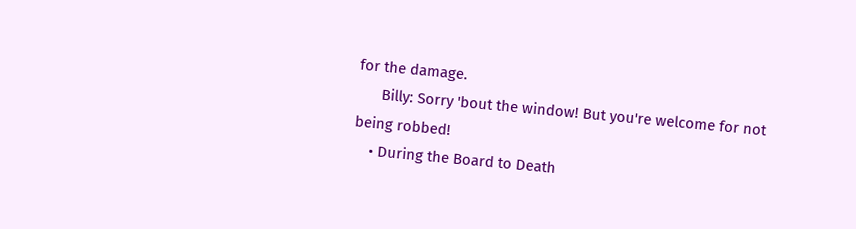for the damage.
      Billy: Sorry 'bout the window! But you're welcome for not being robbed!
    • During the Board to Death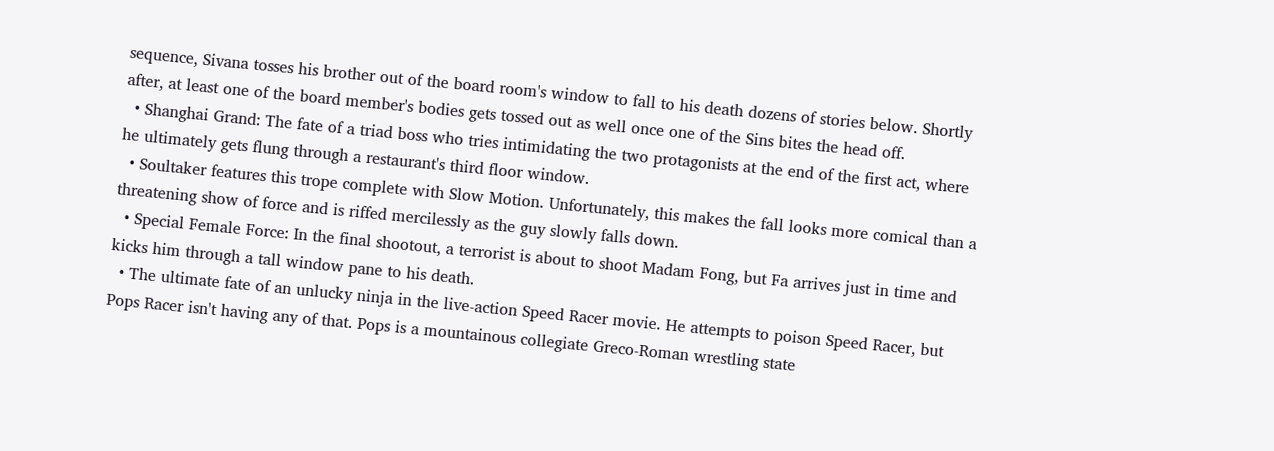sequence, Sivana tosses his brother out of the board room's window to fall to his death dozens of stories below. Shortly after, at least one of the board member's bodies gets tossed out as well once one of the Sins bites the head off.
  • Shanghai Grand: The fate of a triad boss who tries intimidating the two protagonists at the end of the first act, where he ultimately gets flung through a restaurant's third floor window.
  • Soultaker features this trope complete with Slow Motion. Unfortunately, this makes the fall looks more comical than a threatening show of force and is riffed mercilessly as the guy slowly falls down.
  • Special Female Force: In the final shootout, a terrorist is about to shoot Madam Fong, but Fa arrives just in time and kicks him through a tall window pane to his death.
  • The ultimate fate of an unlucky ninja in the live-action Speed Racer movie. He attempts to poison Speed Racer, but Pops Racer isn't having any of that. Pops is a mountainous collegiate Greco-Roman wrestling state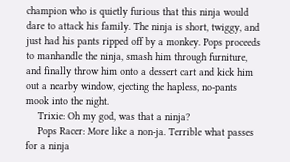champion who is quietly furious that this ninja would dare to attack his family. The ninja is short, twiggy, and just had his pants ripped off by a monkey. Pops proceeds to manhandle the ninja, smash him through furniture, and finally throw him onto a dessert cart and kick him out a nearby window, ejecting the hapless, no-pants mook into the night.
    Trixie: Oh my god, was that a ninja?
    Pops Racer: More like a non-ja. Terrible what passes for a ninja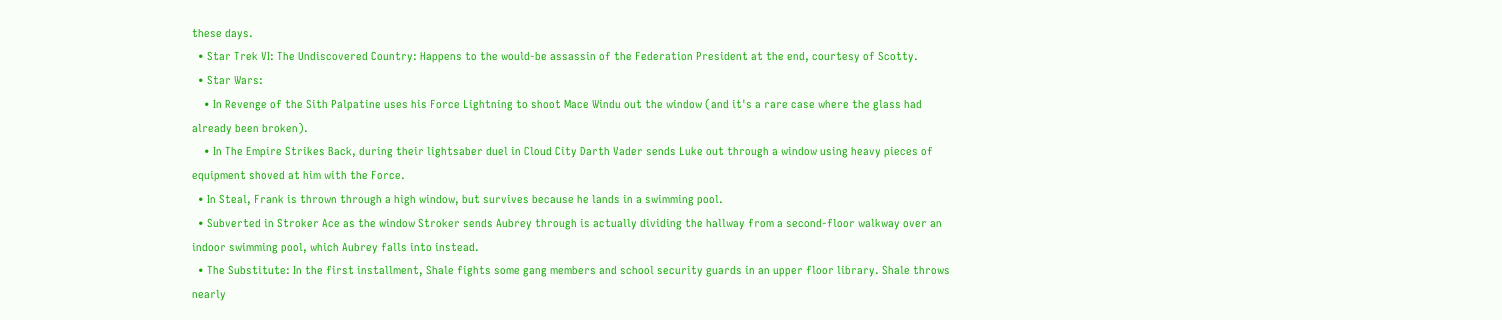these days.
  • Star Trek VI: The Undiscovered Country: Happens to the would-be assassin of the Federation President at the end, courtesy of Scotty.
  • Star Wars:
    • In Revenge of the Sith Palpatine uses his Force Lightning to shoot Mace Windu out the window (and it's a rare case where the glass had already been broken).
    • In The Empire Strikes Back, during their lightsaber duel in Cloud City Darth Vader sends Luke out through a window using heavy pieces of equipment shoved at him with the Force.
  • In Steal, Frank is thrown through a high window, but survives because he lands in a swimming pool.
  • Subverted in Stroker Ace as the window Stroker sends Aubrey through is actually dividing the hallway from a second-floor walkway over an indoor swimming pool, which Aubrey falls into instead.
  • The Substitute: In the first installment, Shale fights some gang members and school security guards in an upper floor library. Shale throws nearly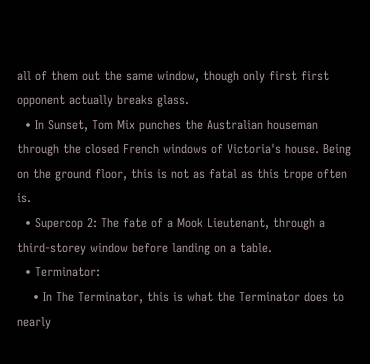all of them out the same window, though only first first opponent actually breaks glass.
  • In Sunset, Tom Mix punches the Australian houseman through the closed French windows of Victoria's house. Being on the ground floor, this is not as fatal as this trope often is.
  • Supercop 2: The fate of a Mook Lieutenant, through a third-storey window before landing on a table.
  • Terminator:
    • In The Terminator, this is what the Terminator does to nearly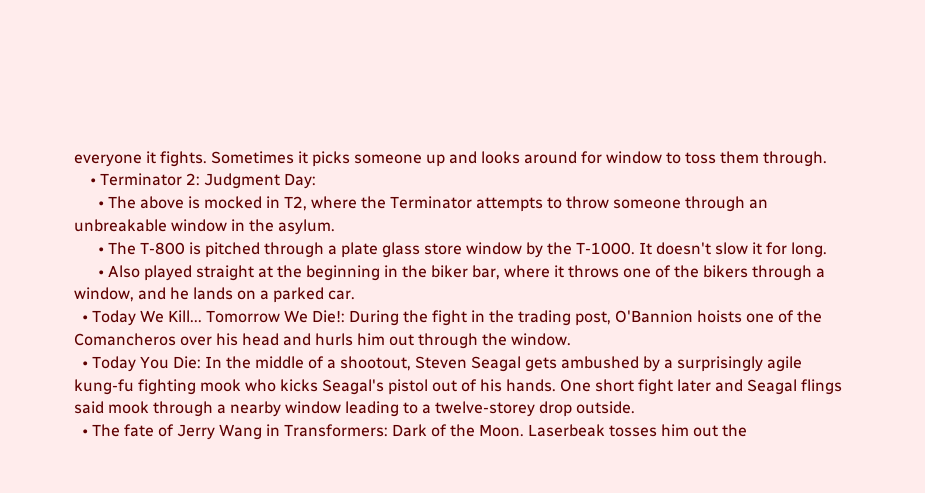everyone it fights. Sometimes it picks someone up and looks around for window to toss them through.
    • Terminator 2: Judgment Day:
      • The above is mocked in T2, where the Terminator attempts to throw someone through an unbreakable window in the asylum.
      • The T-800 is pitched through a plate glass store window by the T-1000. It doesn't slow it for long.
      • Also played straight at the beginning in the biker bar, where it throws one of the bikers through a window, and he lands on a parked car.
  • Today We Kill... Tomorrow We Die!: During the fight in the trading post, O'Bannion hoists one of the Comancheros over his head and hurls him out through the window.
  • Today You Die: In the middle of a shootout, Steven Seagal gets ambushed by a surprisingly agile kung-fu fighting mook who kicks Seagal's pistol out of his hands. One short fight later and Seagal flings said mook through a nearby window leading to a twelve-storey drop outside.
  • The fate of Jerry Wang in Transformers: Dark of the Moon. Laserbeak tosses him out the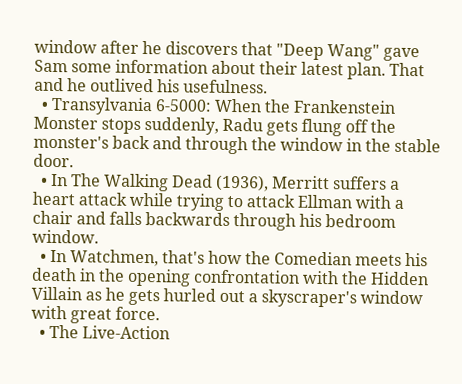window after he discovers that "Deep Wang" gave Sam some information about their latest plan. That and he outlived his usefulness.
  • Transylvania 6-5000: When the Frankenstein Monster stops suddenly, Radu gets flung off the monster's back and through the window in the stable door.
  • In The Walking Dead (1936), Merritt suffers a heart attack while trying to attack Ellman with a chair and falls backwards through his bedroom window.
  • In Watchmen, that's how the Comedian meets his death in the opening confrontation with the Hidden Villain as he gets hurled out a skyscraper's window with great force.
  • The Live-Action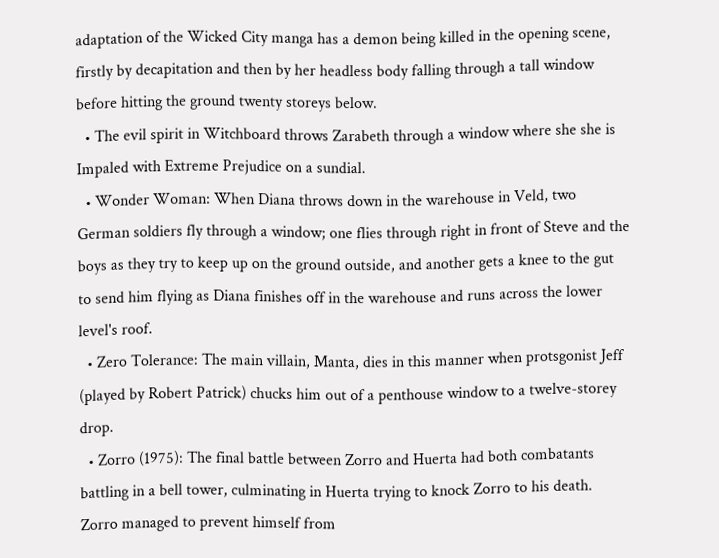adaptation of the Wicked City manga has a demon being killed in the opening scene, firstly by decapitation and then by her headless body falling through a tall window before hitting the ground twenty storeys below.
  • The evil spirit in Witchboard throws Zarabeth through a window where she she is Impaled with Extreme Prejudice on a sundial.
  • Wonder Woman: When Diana throws down in the warehouse in Veld, two German soldiers fly through a window; one flies through right in front of Steve and the boys as they try to keep up on the ground outside, and another gets a knee to the gut to send him flying as Diana finishes off in the warehouse and runs across the lower level's roof.
  • Zero Tolerance: The main villain, Manta, dies in this manner when protsgonist Jeff (played by Robert Patrick) chucks him out of a penthouse window to a twelve-storey drop.
  • Zorro (1975): The final battle between Zorro and Huerta had both combatants battling in a bell tower, culminating in Huerta trying to knock Zorro to his death. Zorro managed to prevent himself from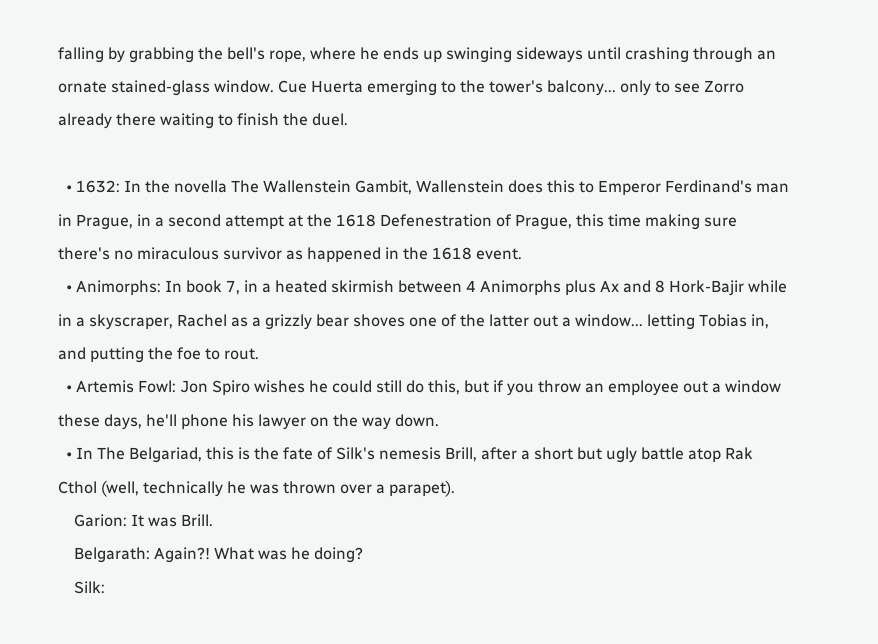falling by grabbing the bell's rope, where he ends up swinging sideways until crashing through an ornate stained-glass window. Cue Huerta emerging to the tower's balcony... only to see Zorro already there waiting to finish the duel.

  • 1632: In the novella The Wallenstein Gambit, Wallenstein does this to Emperor Ferdinand's man in Prague, in a second attempt at the 1618 Defenestration of Prague, this time making sure there's no miraculous survivor as happened in the 1618 event.
  • Animorphs: In book 7, in a heated skirmish between 4 Animorphs plus Ax and 8 Hork-Bajir while in a skyscraper, Rachel as a grizzly bear shoves one of the latter out a window... letting Tobias in, and putting the foe to rout.
  • Artemis Fowl: Jon Spiro wishes he could still do this, but if you throw an employee out a window these days, he'll phone his lawyer on the way down.
  • In The Belgariad, this is the fate of Silk's nemesis Brill, after a short but ugly battle atop Rak Cthol (well, technically he was thrown over a parapet).
    Garion: It was Brill.
    Belgarath: Again?! What was he doing?
    Silk: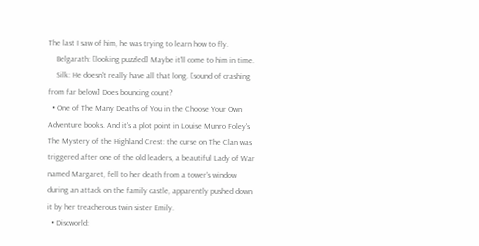The last I saw of him, he was trying to learn how to fly.
    Belgarath: [looking puzzled] Maybe it'll come to him in time.
    Silk: He doesn't really have all that long. [sound of crashing from far below] Does bouncing count?
  • One of The Many Deaths of You in the Choose Your Own Adventure books. And it's a plot point in Louise Munro Foley's The Mystery of the Highland Crest: the curse on The Clan was triggered after one of the old leaders, a beautiful Lady of War named Margaret, fell to her death from a tower's window during an attack on the family castle, apparently pushed down it by her treacherous twin sister Emily.
  • Discworld: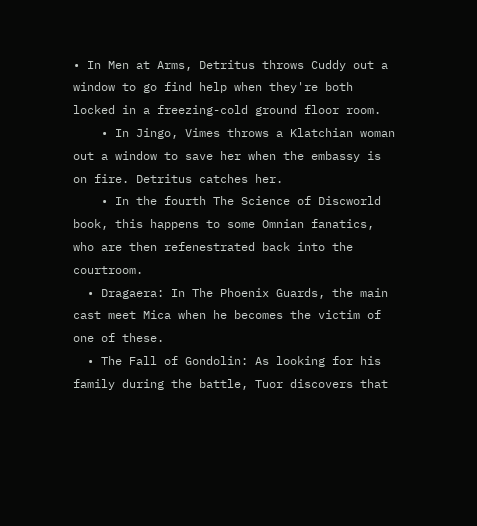• In Men at Arms, Detritus throws Cuddy out a window to go find help when they're both locked in a freezing-cold ground floor room.
    • In Jingo, Vimes throws a Klatchian woman out a window to save her when the embassy is on fire. Detritus catches her.
    • In the fourth The Science of Discworld book, this happens to some Omnian fanatics, who are then refenestrated back into the courtroom.
  • Dragaera: In The Phoenix Guards, the main cast meet Mica when he becomes the victim of one of these.
  • The Fall of Gondolin: As looking for his family during the battle, Tuor discovers that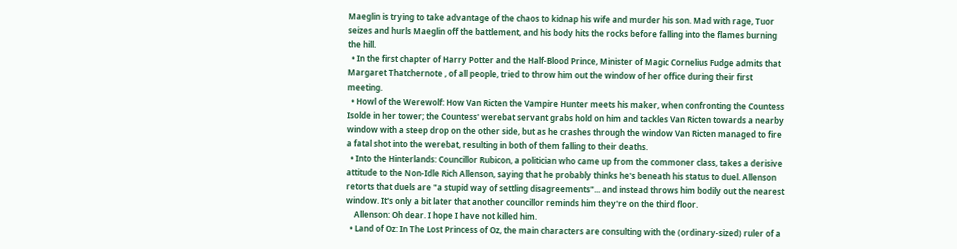Maeglin is trying to take advantage of the chaos to kidnap his wife and murder his son. Mad with rage, Tuor seizes and hurls Maeglin off the battlement, and his body hits the rocks before falling into the flames burning the hill.
  • In the first chapter of Harry Potter and the Half-Blood Prince, Minister of Magic Cornelius Fudge admits that Margaret Thatchernote , of all people, tried to throw him out the window of her office during their first meeting.
  • Howl of the Werewolf: How Van Ricten the Vampire Hunter meets his maker, when confronting the Countess Isolde in her tower; the Countess' werebat servant grabs hold on him and tackles Van Ricten towards a nearby window with a steep drop on the other side, but as he crashes through the window Van Ricten managed to fire a fatal shot into the werebat, resulting in both of them falling to their deaths.
  • Into the Hinterlands: Councillor Rubicon, a politician who came up from the commoner class, takes a derisive attitude to the Non-Idle Rich Allenson, saying that he probably thinks he's beneath his status to duel. Allenson retorts that duels are "a stupid way of settling disagreements"... and instead throws him bodily out the nearest window. It's only a bit later that another councillor reminds him they're on the third floor.
    Allenson: Oh dear. I hope I have not killed him.
  • Land of Oz: In The Lost Princess of Oz, the main characters are consulting with the (ordinary-sized) ruler of a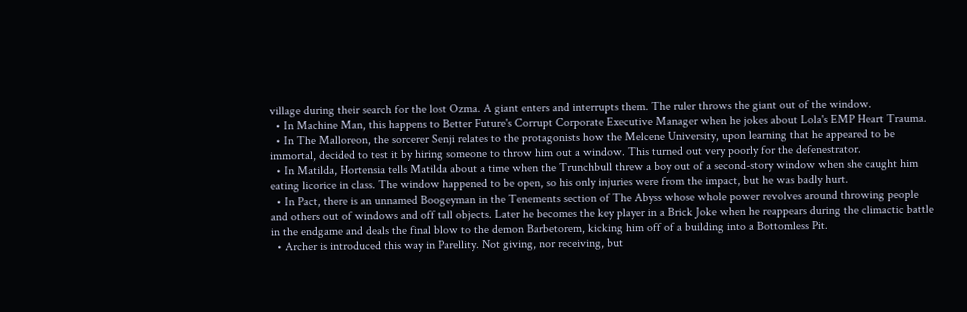village during their search for the lost Ozma. A giant enters and interrupts them. The ruler throws the giant out of the window.
  • In Machine Man, this happens to Better Future's Corrupt Corporate Executive Manager when he jokes about Lola's EMP Heart Trauma.
  • In The Malloreon, the sorcerer Senji relates to the protagonists how the Melcene University, upon learning that he appeared to be immortal, decided to test it by hiring someone to throw him out a window. This turned out very poorly for the defenestrator.
  • In Matilda, Hortensia tells Matilda about a time when the Trunchbull threw a boy out of a second-story window when she caught him eating licorice in class. The window happened to be open, so his only injuries were from the impact, but he was badly hurt.
  • In Pact, there is an unnamed Boogeyman in the Tenements section of The Abyss whose whole power revolves around throwing people and others out of windows and off tall objects. Later he becomes the key player in a Brick Joke when he reappears during the climactic battle in the endgame and deals the final blow to the demon Barbetorem, kicking him off of a building into a Bottomless Pit.
  • Archer is introduced this way in Parellity. Not giving, nor receiving, but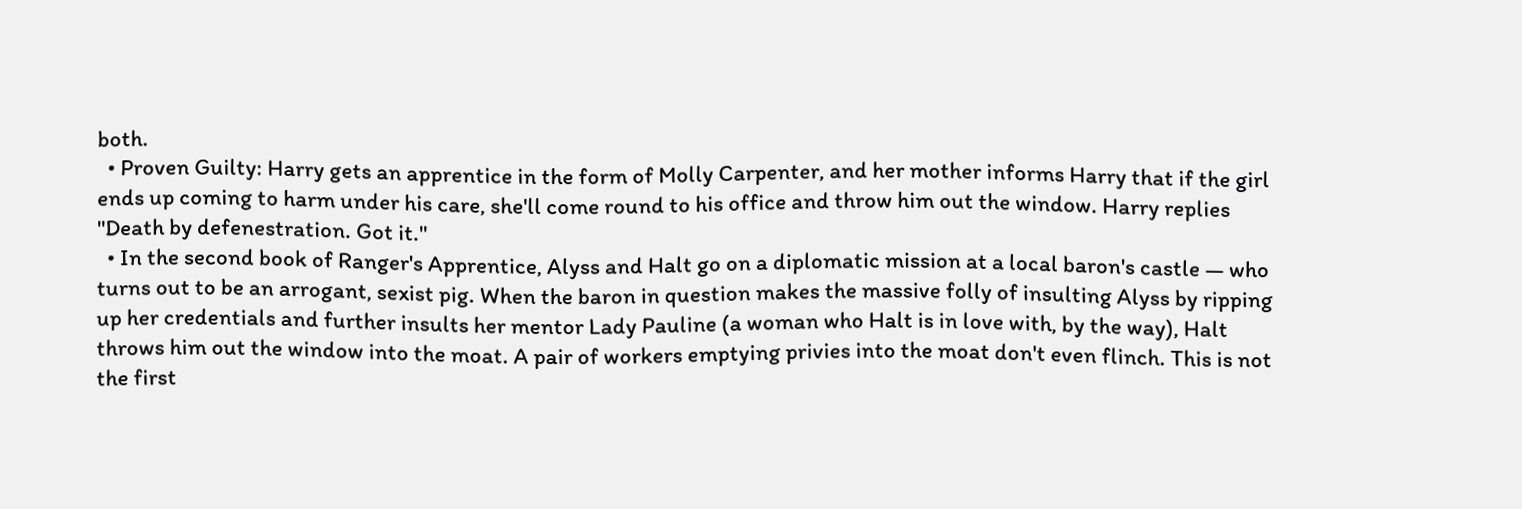both.
  • Proven Guilty: Harry gets an apprentice in the form of Molly Carpenter, and her mother informs Harry that if the girl ends up coming to harm under his care, she'll come round to his office and throw him out the window. Harry replies "Death by defenestration. Got it."
  • In the second book of Ranger's Apprentice, Alyss and Halt go on a diplomatic mission at a local baron's castle — who turns out to be an arrogant, sexist pig. When the baron in question makes the massive folly of insulting Alyss by ripping up her credentials and further insults her mentor Lady Pauline (a woman who Halt is in love with, by the way), Halt throws him out the window into the moat. A pair of workers emptying privies into the moat don't even flinch. This is not the first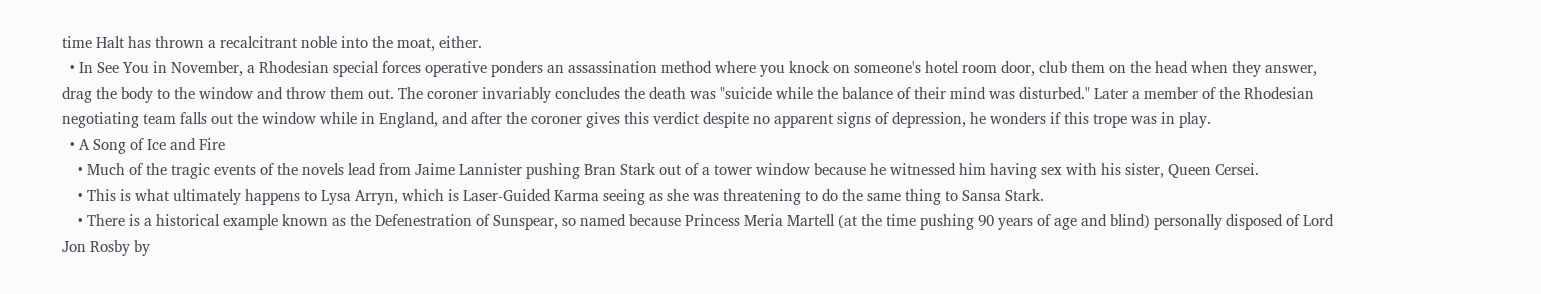time Halt has thrown a recalcitrant noble into the moat, either.
  • In See You in November, a Rhodesian special forces operative ponders an assassination method where you knock on someone's hotel room door, club them on the head when they answer, drag the body to the window and throw them out. The coroner invariably concludes the death was "suicide while the balance of their mind was disturbed." Later a member of the Rhodesian negotiating team falls out the window while in England, and after the coroner gives this verdict despite no apparent signs of depression, he wonders if this trope was in play.
  • A Song of Ice and Fire
    • Much of the tragic events of the novels lead from Jaime Lannister pushing Bran Stark out of a tower window because he witnessed him having sex with his sister, Queen Cersei.
    • This is what ultimately happens to Lysa Arryn, which is Laser-Guided Karma seeing as she was threatening to do the same thing to Sansa Stark.
    • There is a historical example known as the Defenestration of Sunspear, so named because Princess Meria Martell (at the time pushing 90 years of age and blind) personally disposed of Lord Jon Rosby by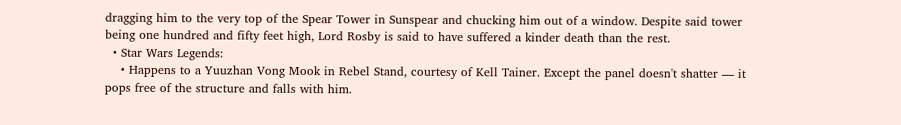dragging him to the very top of the Spear Tower in Sunspear and chucking him out of a window. Despite said tower being one hundred and fifty feet high, Lord Rosby is said to have suffered a kinder death than the rest.
  • Star Wars Legends:
    • Happens to a Yuuzhan Vong Mook in Rebel Stand, courtesy of Kell Tainer. Except the panel doesn't shatter — it pops free of the structure and falls with him.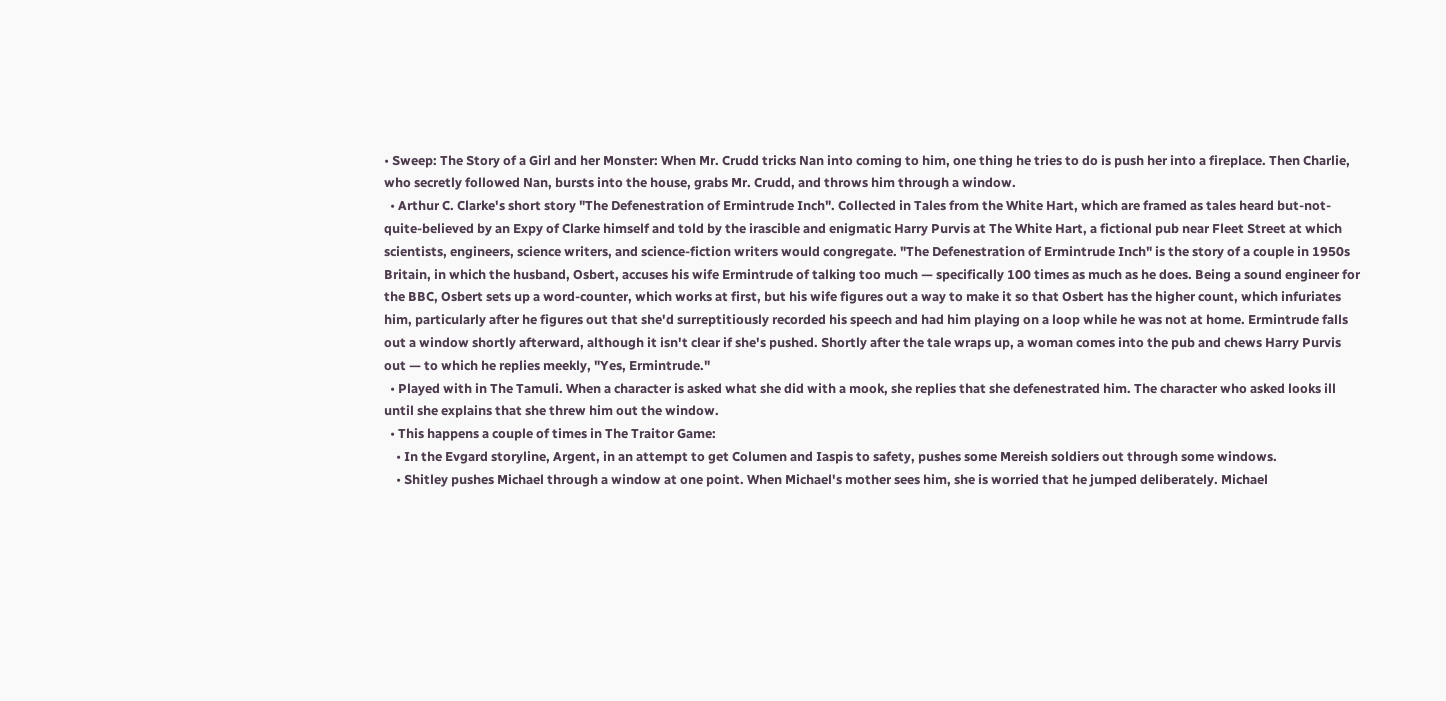• Sweep: The Story of a Girl and her Monster: When Mr. Crudd tricks Nan into coming to him, one thing he tries to do is push her into a fireplace. Then Charlie, who secretly followed Nan, bursts into the house, grabs Mr. Crudd, and throws him through a window.
  • Arthur C. Clarke's short story "The Defenestration of Ermintrude Inch". Collected in Tales from the White Hart, which are framed as tales heard but-not-quite-believed by an Expy of Clarke himself and told by the irascible and enigmatic Harry Purvis at The White Hart, a fictional pub near Fleet Street at which scientists, engineers, science writers, and science-fiction writers would congregate. "The Defenestration of Ermintrude Inch" is the story of a couple in 1950s Britain, in which the husband, Osbert, accuses his wife Ermintrude of talking too much — specifically 100 times as much as he does. Being a sound engineer for the BBC, Osbert sets up a word-counter, which works at first, but his wife figures out a way to make it so that Osbert has the higher count, which infuriates him, particularly after he figures out that she'd surreptitiously recorded his speech and had him playing on a loop while he was not at home. Ermintrude falls out a window shortly afterward, although it isn't clear if she's pushed. Shortly after the tale wraps up, a woman comes into the pub and chews Harry Purvis out — to which he replies meekly, "Yes, Ermintrude."
  • Played with in The Tamuli. When a character is asked what she did with a mook, she replies that she defenestrated him. The character who asked looks ill until she explains that she threw him out the window.
  • This happens a couple of times in The Traitor Game:
    • In the Evgard storyline, Argent, in an attempt to get Columen and Iaspis to safety, pushes some Mereish soldiers out through some windows.
    • Shitley pushes Michael through a window at one point. When Michael's mother sees him, she is worried that he jumped deliberately. Michael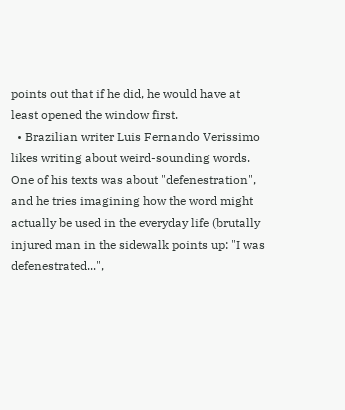points out that if he did, he would have at least opened the window first.
  • Brazilian writer Luis Fernando Verissimo likes writing about weird-sounding words. One of his texts was about "defenestration", and he tries imagining how the word might actually be used in the everyday life (brutally injured man in the sidewalk points up: "I was defenestrated...",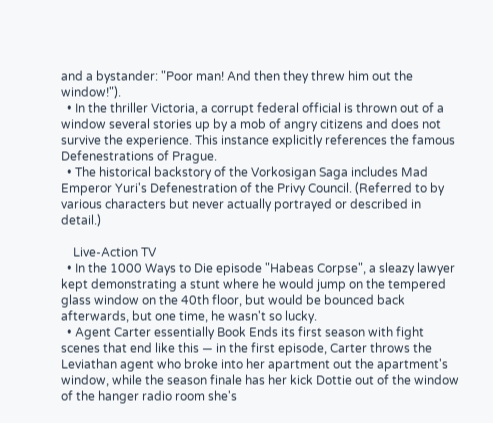and a bystander: "Poor man! And then they threw him out the window!").
  • In the thriller Victoria, a corrupt federal official is thrown out of a window several stories up by a mob of angry citizens and does not survive the experience. This instance explicitly references the famous Defenestrations of Prague.
  • The historical backstory of the Vorkosigan Saga includes Mad Emperor Yuri's Defenestration of the Privy Council. (Referred to by various characters but never actually portrayed or described in detail.)

    Live-Action TV
  • In the 1000 Ways to Die episode "Habeas Corpse", a sleazy lawyer kept demonstrating a stunt where he would jump on the tempered glass window on the 40th floor, but would be bounced back afterwards, but one time, he wasn't so lucky.
  • Agent Carter essentially Book Ends its first season with fight scenes that end like this — in the first episode, Carter throws the Leviathan agent who broke into her apartment out the apartment's window, while the season finale has her kick Dottie out of the window of the hanger radio room she's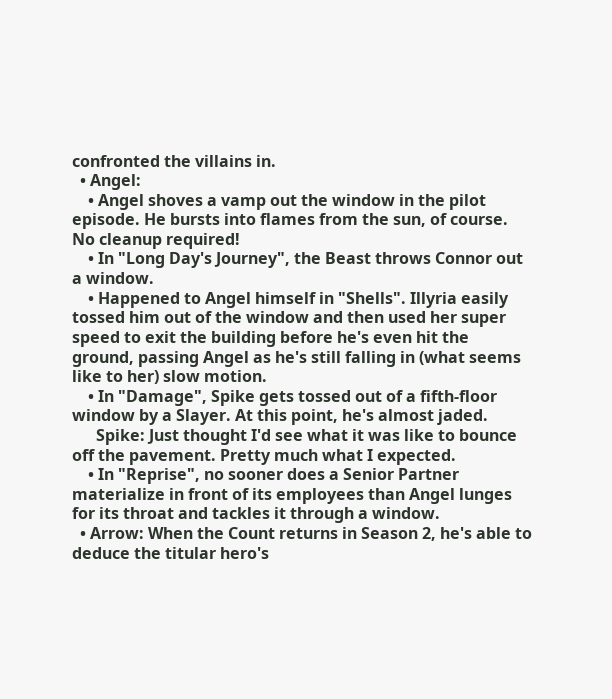confronted the villains in.
  • Angel:
    • Angel shoves a vamp out the window in the pilot episode. He bursts into flames from the sun, of course. No cleanup required!
    • In "Long Day's Journey", the Beast throws Connor out a window.
    • Happened to Angel himself in "Shells". Illyria easily tossed him out of the window and then used her super speed to exit the building before he's even hit the ground, passing Angel as he's still falling in (what seems like to her) slow motion.
    • In "Damage", Spike gets tossed out of a fifth-floor window by a Slayer. At this point, he's almost jaded.
      Spike: Just thought I'd see what it was like to bounce off the pavement. Pretty much what I expected.
    • In "Reprise", no sooner does a Senior Partner materialize in front of its employees than Angel lunges for its throat and tackles it through a window.
  • Arrow: When the Count returns in Season 2, he's able to deduce the titular hero's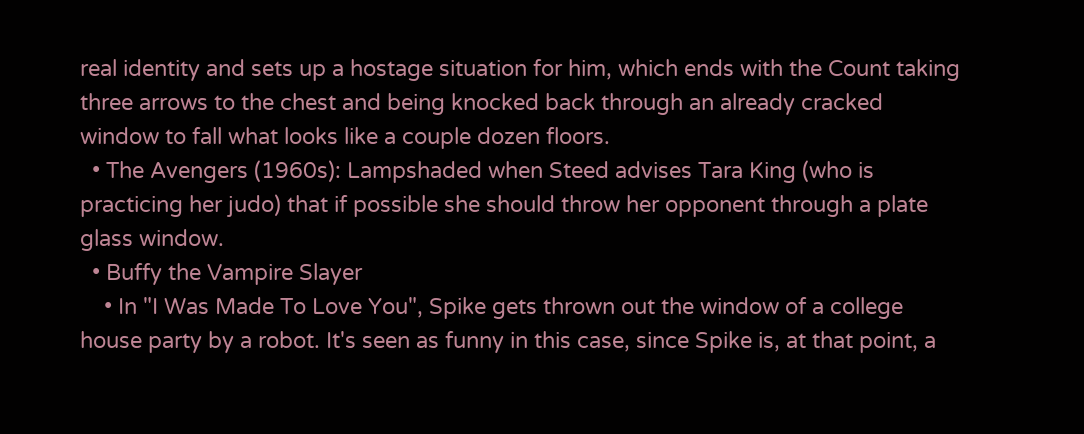real identity and sets up a hostage situation for him, which ends with the Count taking three arrows to the chest and being knocked back through an already cracked window to fall what looks like a couple dozen floors.
  • The Avengers (1960s): Lampshaded when Steed advises Tara King (who is practicing her judo) that if possible she should throw her opponent through a plate glass window.
  • Buffy the Vampire Slayer
    • In "I Was Made To Love You", Spike gets thrown out the window of a college house party by a robot. It's seen as funny in this case, since Spike is, at that point, a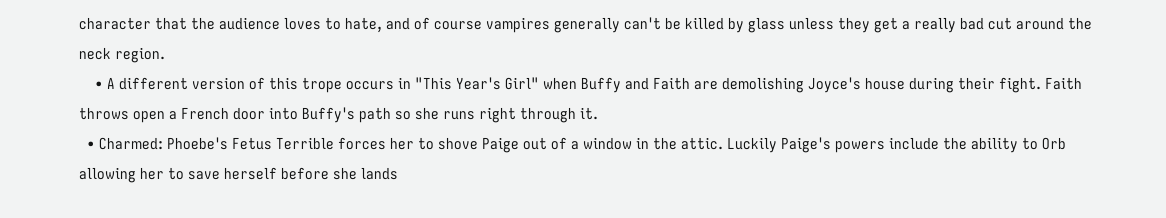character that the audience loves to hate, and of course vampires generally can't be killed by glass unless they get a really bad cut around the neck region.
    • A different version of this trope occurs in "This Year's Girl" when Buffy and Faith are demolishing Joyce's house during their fight. Faith throws open a French door into Buffy's path so she runs right through it.
  • Charmed: Phoebe's Fetus Terrible forces her to shove Paige out of a window in the attic. Luckily Paige's powers include the ability to Orb allowing her to save herself before she lands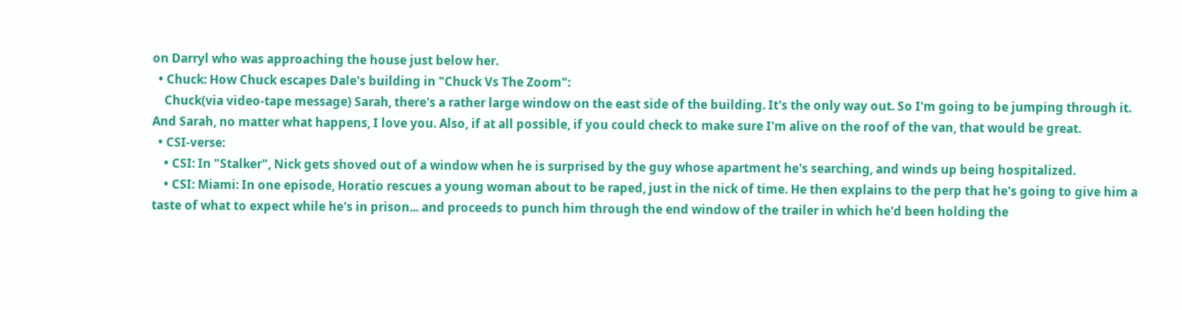on Darryl who was approaching the house just below her.
  • Chuck: How Chuck escapes Dale's building in "Chuck Vs The Zoom":
    Chuck(via video-tape message) Sarah, there's a rather large window on the east side of the building. It's the only way out. So I'm going to be jumping through it. And Sarah, no matter what happens, I love you. Also, if at all possible, if you could check to make sure I'm alive on the roof of the van, that would be great.
  • CSI-verse:
    • CSI: In "Stalker", Nick gets shoved out of a window when he is surprised by the guy whose apartment he's searching, and winds up being hospitalized.
    • CSI: Miami: In one episode, Horatio rescues a young woman about to be raped, just in the nick of time. He then explains to the perp that he's going to give him a taste of what to expect while he's in prison... and proceeds to punch him through the end window of the trailer in which he'd been holding the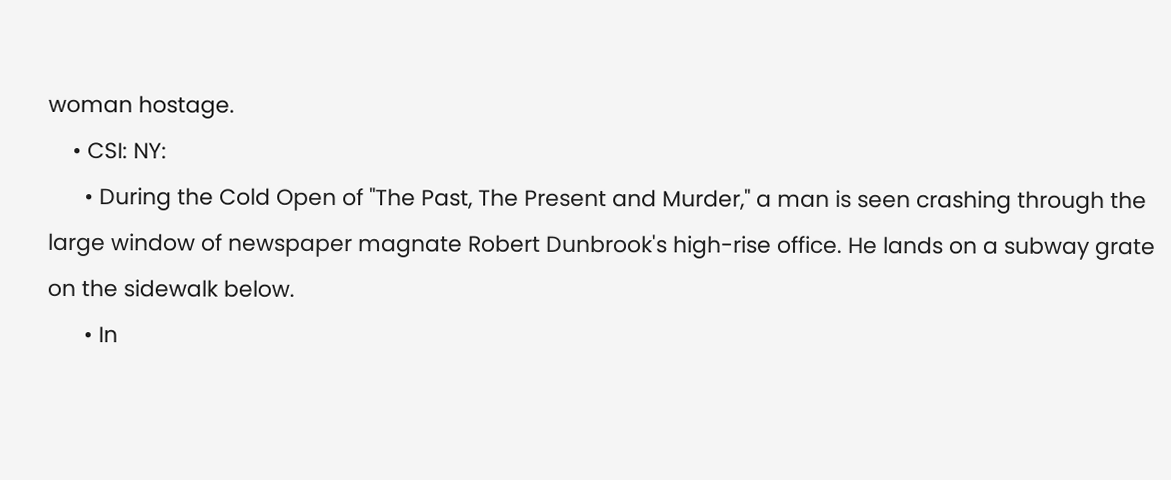woman hostage.
    • CSI: NY:
      • During the Cold Open of "The Past, The Present and Murder," a man is seen crashing through the large window of newspaper magnate Robert Dunbrook's high-rise office. He lands on a subway grate on the sidewalk below.
      • In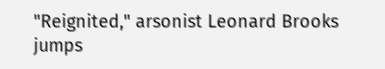"Reignited," arsonist Leonard Brooks jumps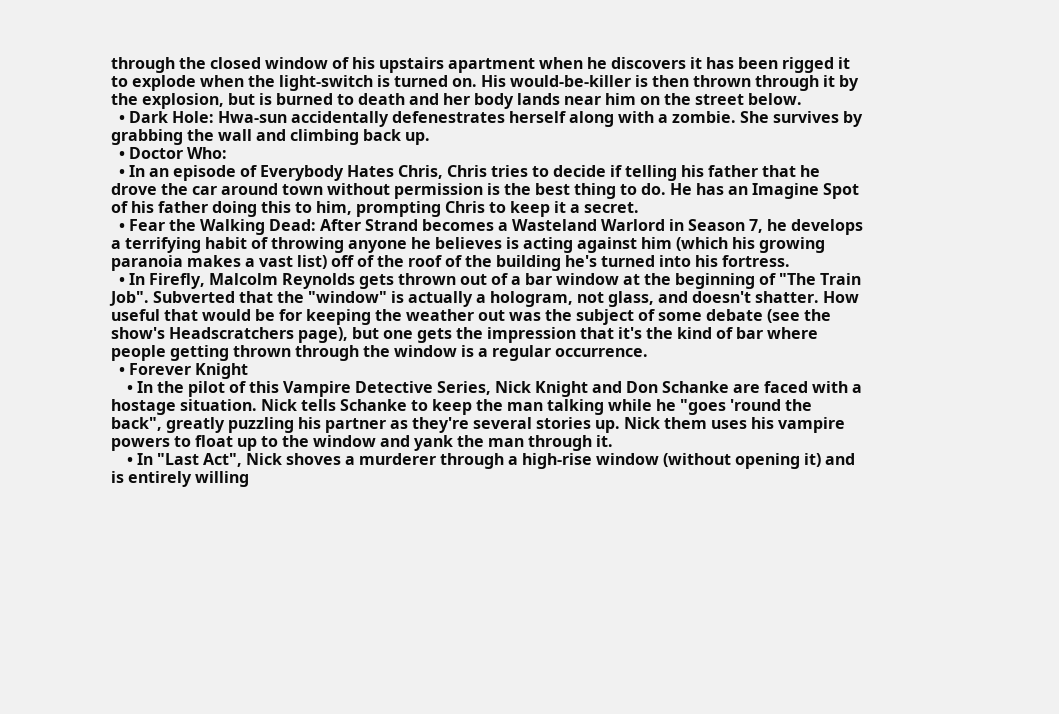through the closed window of his upstairs apartment when he discovers it has been rigged it to explode when the light-switch is turned on. His would-be-killer is then thrown through it by the explosion, but is burned to death and her body lands near him on the street below.
  • Dark Hole: Hwa-sun accidentally defenestrates herself along with a zombie. She survives by grabbing the wall and climbing back up.
  • Doctor Who:
  • In an episode of Everybody Hates Chris, Chris tries to decide if telling his father that he drove the car around town without permission is the best thing to do. He has an Imagine Spot of his father doing this to him, prompting Chris to keep it a secret.
  • Fear the Walking Dead: After Strand becomes a Wasteland Warlord in Season 7, he develops a terrifying habit of throwing anyone he believes is acting against him (which his growing paranoia makes a vast list) off of the roof of the building he's turned into his fortress.
  • In Firefly, Malcolm Reynolds gets thrown out of a bar window at the beginning of "The Train Job". Subverted that the "window" is actually a hologram, not glass, and doesn't shatter. How useful that would be for keeping the weather out was the subject of some debate (see the show's Headscratchers page), but one gets the impression that it's the kind of bar where people getting thrown through the window is a regular occurrence.
  • Forever Knight
    • In the pilot of this Vampire Detective Series, Nick Knight and Don Schanke are faced with a hostage situation. Nick tells Schanke to keep the man talking while he "goes 'round the back", greatly puzzling his partner as they're several stories up. Nick them uses his vampire powers to float up to the window and yank the man through it.
    • In "Last Act", Nick shoves a murderer through a high-rise window (without opening it) and is entirely willing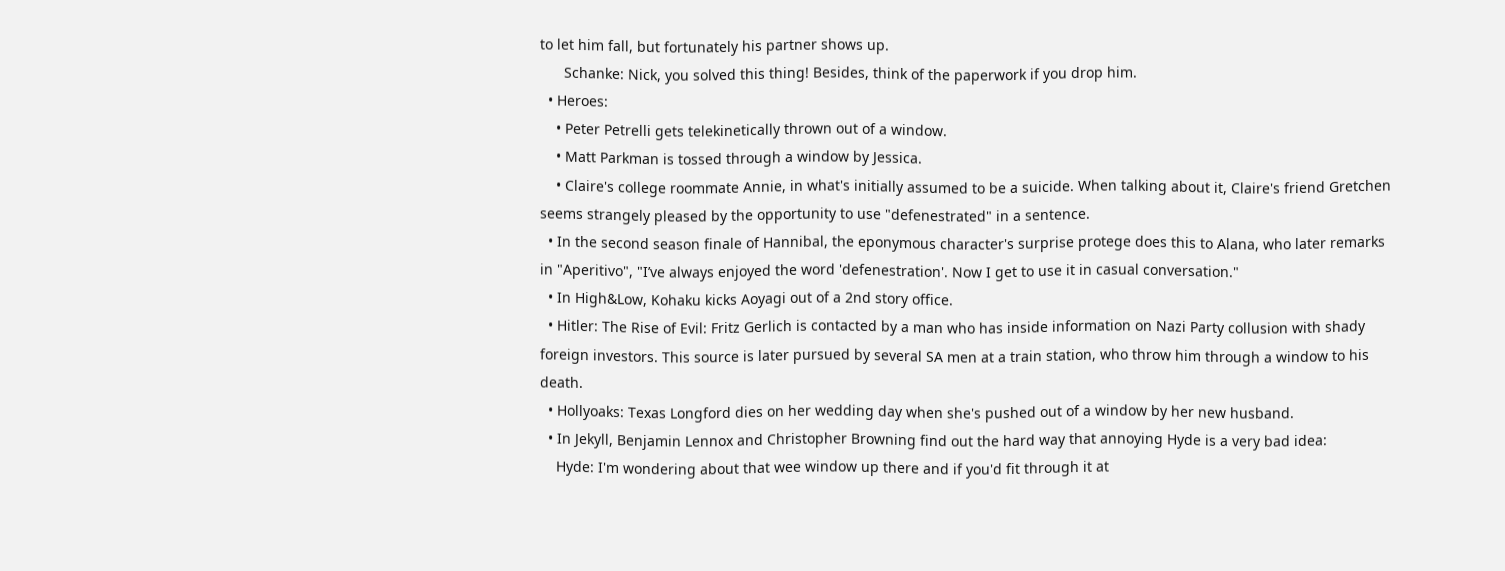to let him fall, but fortunately his partner shows up.
      Schanke: Nick, you solved this thing! Besides, think of the paperwork if you drop him.
  • Heroes:
    • Peter Petrelli gets telekinetically thrown out of a window.
    • Matt Parkman is tossed through a window by Jessica.
    • Claire's college roommate Annie, in what's initially assumed to be a suicide. When talking about it, Claire's friend Gretchen seems strangely pleased by the opportunity to use "defenestrated" in a sentence.
  • In the second season finale of Hannibal, the eponymous character's surprise protege does this to Alana, who later remarks in "Aperitivo", "I’ve always enjoyed the word 'defenestration'. Now I get to use it in casual conversation."
  • In High&Low, Kohaku kicks Aoyagi out of a 2nd story office.
  • Hitler: The Rise of Evil: Fritz Gerlich is contacted by a man who has inside information on Nazi Party collusion with shady foreign investors. This source is later pursued by several SA men at a train station, who throw him through a window to his death.
  • Hollyoaks: Texas Longford dies on her wedding day when she's pushed out of a window by her new husband.
  • In Jekyll, Benjamin Lennox and Christopher Browning find out the hard way that annoying Hyde is a very bad idea:
    Hyde: I'm wondering about that wee window up there and if you'd fit through it at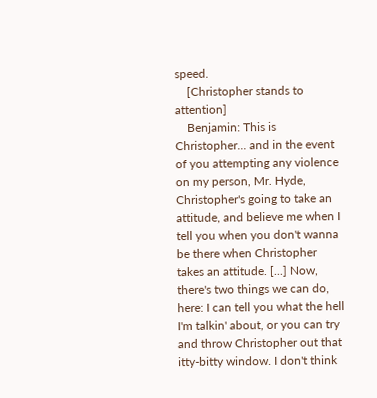speed.
    [Christopher stands to attention]
    Benjamin: This is Christopher... and in the event of you attempting any violence on my person, Mr. Hyde, Christopher's going to take an attitude, and believe me when I tell you when you don't wanna be there when Christopher takes an attitude. [...] Now, there's two things we can do, here: I can tell you what the hell I'm talkin' about, or you can try and throw Christopher out that itty-bitty window. I don't think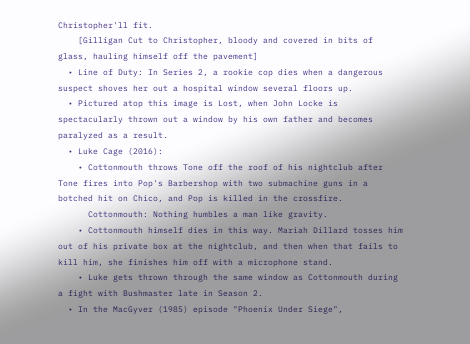Christopher'll fit.
    [Gilligan Cut to Christopher, bloody and covered in bits of glass, hauling himself off the pavement]
  • Line of Duty: In Series 2, a rookie cop dies when a dangerous suspect shoves her out a hospital window several floors up.
  • Pictured atop this image is Lost, when John Locke is spectacularly thrown out a window by his own father and becomes paralyzed as a result.
  • Luke Cage (2016):
    • Cottonmouth throws Tone off the roof of his nightclub after Tone fires into Pop's Barbershop with two submachine guns in a botched hit on Chico, and Pop is killed in the crossfire.
      Cottonmouth: Nothing humbles a man like gravity.
    • Cottonmouth himself dies in this way. Mariah Dillard tosses him out of his private box at the nightclub, and then when that fails to kill him, she finishes him off with a microphone stand.
    • Luke gets thrown through the same window as Cottonmouth during a fight with Bushmaster late in Season 2.
  • In the MacGyver (1985) episode "Phoenix Under Siege",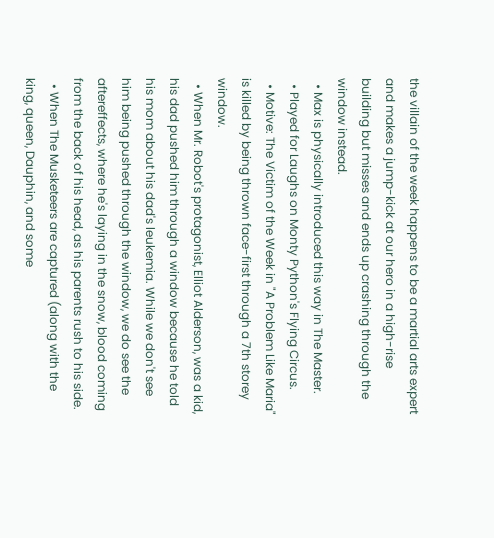the villain of the week happens to be a martial arts expert and makes a jump-kick at our hero in a high-rise building but misses and ends up crashing through the window instead.
  • Max is physically introduced this way in The Master.
  • Played for Laughs on Monty Python's Flying Circus.
  • Motive: The Victim of the Week in "A Problem Like Maria" is killed by being thrown face-first through a 7th storey window.
  • When Mr. Robot's protagonist, Elliot Alderson, was a kid, his dad pushed him through a window because he told his mom about his dad's leukemia. While we don't see him being pushed through the window, we do see the aftereffects, where he's laying in the snow, blood coming from the back of his head, as his parents rush to his side.
  • When The Musketeers are captured (along with the king, queen, Dauphin, and some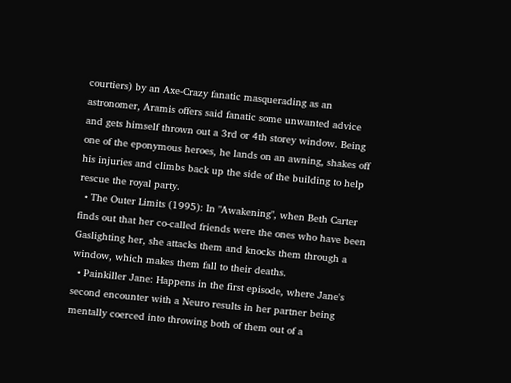courtiers) by an Axe-Crazy fanatic masquerading as an astronomer, Aramis offers said fanatic some unwanted advice and gets himself thrown out a 3rd or 4th storey window. Being one of the eponymous heroes, he lands on an awning, shakes off his injuries and climbs back up the side of the building to help rescue the royal party.
  • The Outer Limits (1995): In "Awakening", when Beth Carter finds out that her co-called friends were the ones who have been Gaslighting her, she attacks them and knocks them through a window, which makes them fall to their deaths.
  • Painkiller Jane: Happens in the first episode, where Jane's second encounter with a Neuro results in her partner being mentally coerced into throwing both of them out of a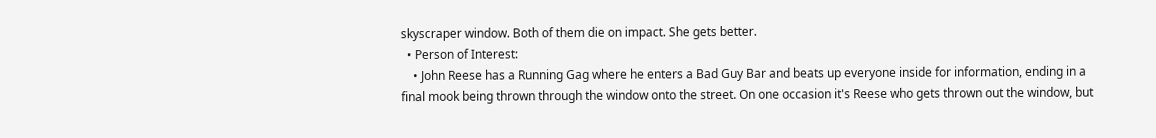skyscraper window. Both of them die on impact. She gets better.
  • Person of Interest:
    • John Reese has a Running Gag where he enters a Bad Guy Bar and beats up everyone inside for information, ending in a final mook being thrown through the window onto the street. On one occasion it's Reese who gets thrown out the window, but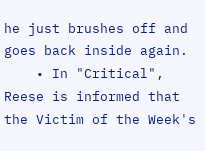he just brushes off and goes back inside again.
    • In "Critical", Reese is informed that the Victim of the Week's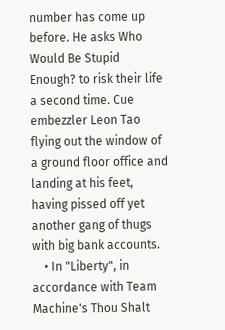number has come up before. He asks Who Would Be Stupid Enough? to risk their life a second time. Cue embezzler Leon Tao flying out the window of a ground floor office and landing at his feet, having pissed off yet another gang of thugs with big bank accounts.
    • In "Liberty", in accordance with Team Machine's Thou Shalt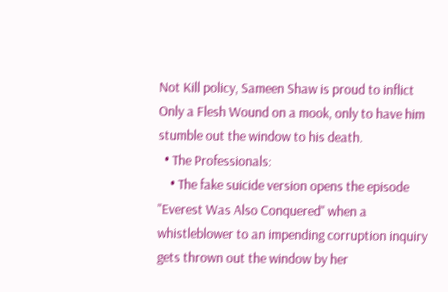Not Kill policy, Sameen Shaw is proud to inflict Only a Flesh Wound on a mook, only to have him stumble out the window to his death.
  • The Professionals:
    • The fake suicide version opens the episode "Everest Was Also Conquered" when a whistleblower to an impending corruption inquiry gets thrown out the window by her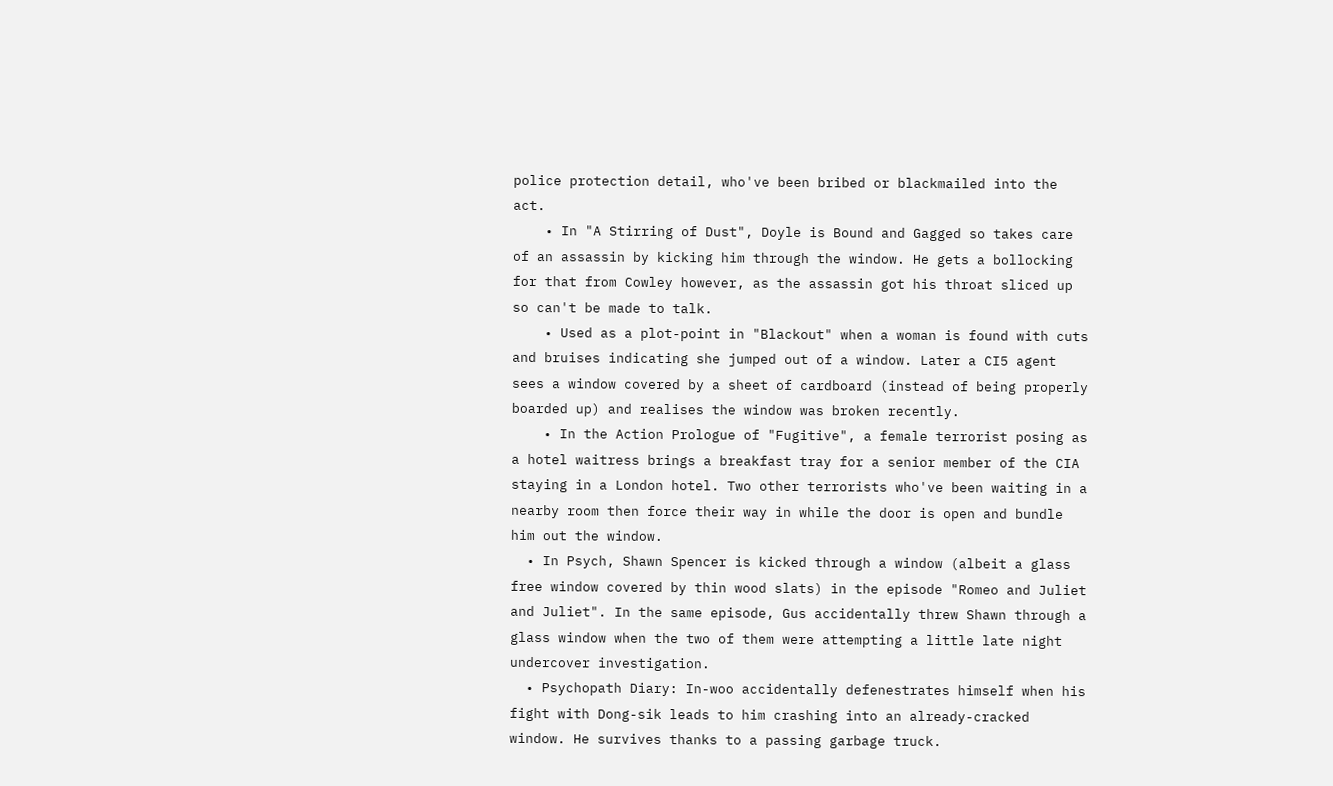police protection detail, who've been bribed or blackmailed into the act.
    • In "A Stirring of Dust", Doyle is Bound and Gagged so takes care of an assassin by kicking him through the window. He gets a bollocking for that from Cowley however, as the assassin got his throat sliced up so can't be made to talk.
    • Used as a plot-point in "Blackout" when a woman is found with cuts and bruises indicating she jumped out of a window. Later a CI5 agent sees a window covered by a sheet of cardboard (instead of being properly boarded up) and realises the window was broken recently.
    • In the Action Prologue of "Fugitive", a female terrorist posing as a hotel waitress brings a breakfast tray for a senior member of the CIA staying in a London hotel. Two other terrorists who've been waiting in a nearby room then force their way in while the door is open and bundle him out the window.
  • In Psych, Shawn Spencer is kicked through a window (albeit a glass free window covered by thin wood slats) in the episode "Romeo and Juliet and Juliet". In the same episode, Gus accidentally threw Shawn through a glass window when the two of them were attempting a little late night undercover investigation.
  • Psychopath Diary: In-woo accidentally defenestrates himself when his fight with Dong-sik leads to him crashing into an already-cracked window. He survives thanks to a passing garbage truck.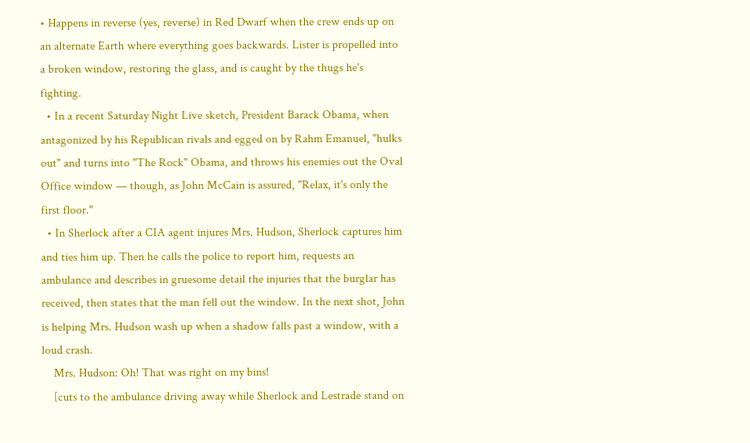• Happens in reverse (yes, reverse) in Red Dwarf when the crew ends up on an alternate Earth where everything goes backwards. Lister is propelled into a broken window, restoring the glass, and is caught by the thugs he's fighting.
  • In a recent Saturday Night Live sketch, President Barack Obama, when antagonized by his Republican rivals and egged on by Rahm Emanuel, "hulks out" and turns into "The Rock" Obama, and throws his enemies out the Oval Office window — though, as John McCain is assured, "Relax, it's only the first floor."
  • In Sherlock after a CIA agent injures Mrs. Hudson, Sherlock captures him and ties him up. Then he calls the police to report him, requests an ambulance and describes in gruesome detail the injuries that the burglar has received, then states that the man fell out the window. In the next shot, John is helping Mrs. Hudson wash up when a shadow falls past a window, with a loud crash.
    Mrs. Hudson: Oh! That was right on my bins!
    [cuts to the ambulance driving away while Sherlock and Lestrade stand on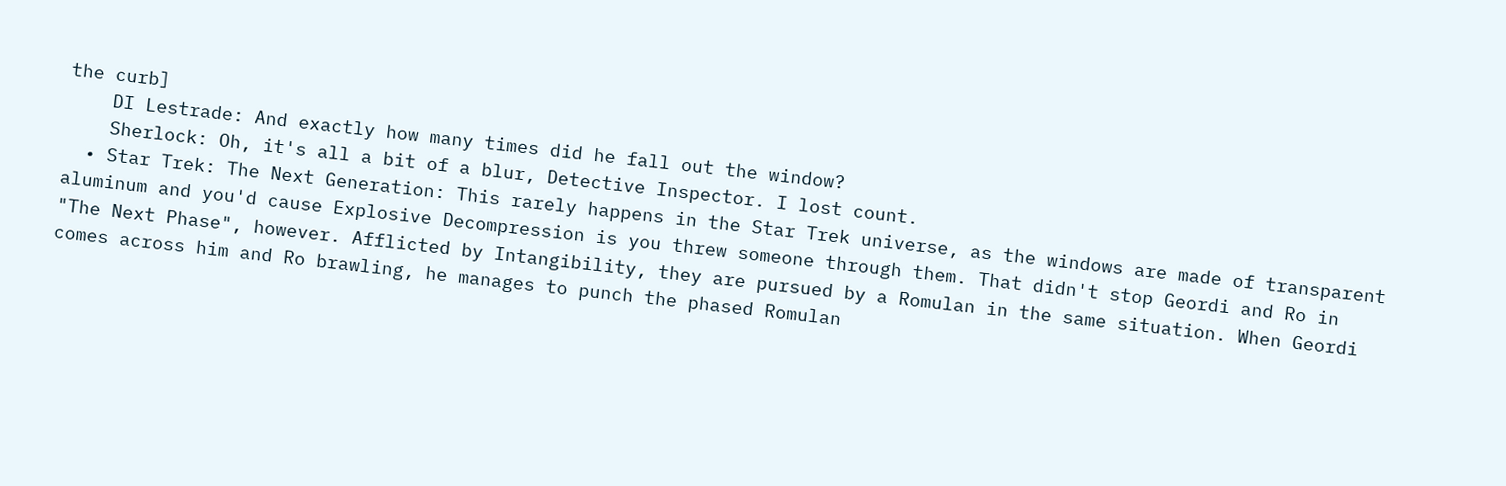the curb]
    DI Lestrade: And exactly how many times did he fall out the window?
    Sherlock: Oh, it's all a bit of a blur, Detective Inspector. I lost count.
  • Star Trek: The Next Generation: This rarely happens in the Star Trek universe, as the windows are made of transparent aluminum and you'd cause Explosive Decompression is you threw someone through them. That didn't stop Geordi and Ro in "The Next Phase", however. Afflicted by Intangibility, they are pursued by a Romulan in the same situation. When Geordi comes across him and Ro brawling, he manages to punch the phased Romulan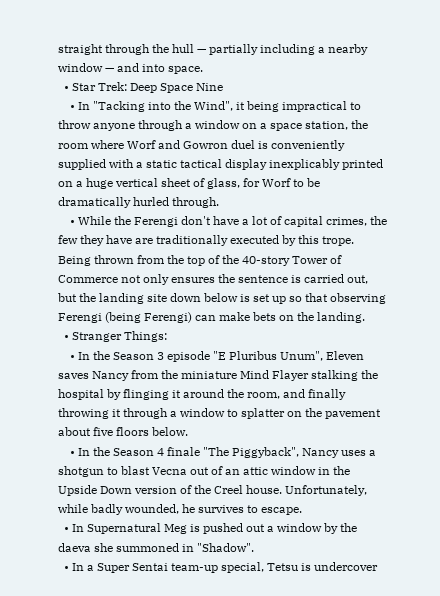straight through the hull — partially including a nearby window — and into space.
  • Star Trek: Deep Space Nine
    • In "Tacking into the Wind", it being impractical to throw anyone through a window on a space station, the room where Worf and Gowron duel is conveniently supplied with a static tactical display inexplicably printed on a huge vertical sheet of glass, for Worf to be dramatically hurled through.
    • While the Ferengi don't have a lot of capital crimes, the few they have are traditionally executed by this trope. Being thrown from the top of the 40-story Tower of Commerce not only ensures the sentence is carried out, but the landing site down below is set up so that observing Ferengi (being Ferengi) can make bets on the landing.
  • Stranger Things:
    • In the Season 3 episode "E Pluribus Unum", Eleven saves Nancy from the miniature Mind Flayer stalking the hospital by flinging it around the room, and finally throwing it through a window to splatter on the pavement about five floors below.
    • In the Season 4 finale "The Piggyback", Nancy uses a shotgun to blast Vecna out of an attic window in the Upside Down version of the Creel house. Unfortunately, while badly wounded, he survives to escape.
  • In Supernatural Meg is pushed out a window by the daeva she summoned in "Shadow".
  • In a Super Sentai team-up special, Tetsu is undercover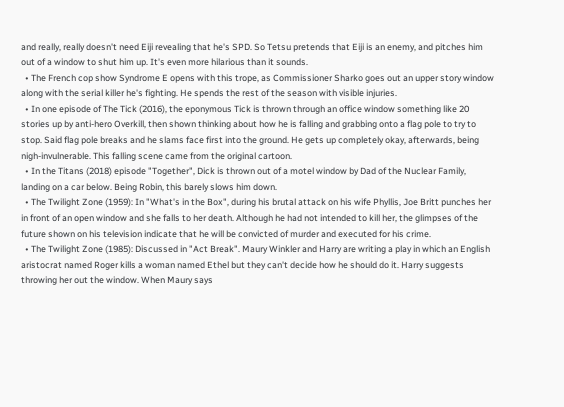and really, really doesn't need Eiji revealing that he's SPD. So Tetsu pretends that Eiji is an enemy, and pitches him out of a window to shut him up. It's even more hilarious than it sounds.
  • The French cop show Syndrome E opens with this trope, as Commissioner Sharko goes out an upper story window along with the serial killer he's fighting. He spends the rest of the season with visible injuries.
  • In one episode of The Tick (2016), the eponymous Tick is thrown through an office window something like 20 stories up by anti-hero Overkill, then shown thinking about how he is falling and grabbing onto a flag pole to try to stop. Said flag pole breaks and he slams face first into the ground. He gets up completely okay, afterwards, being nigh-invulnerable. This falling scene came from the original cartoon.
  • In the Titans (2018) episode "Together", Dick is thrown out of a motel window by Dad of the Nuclear Family, landing on a car below. Being Robin, this barely slows him down.
  • The Twilight Zone (1959): In "What's in the Box", during his brutal attack on his wife Phyllis, Joe Britt punches her in front of an open window and she falls to her death. Although he had not intended to kill her, the glimpses of the future shown on his television indicate that he will be convicted of murder and executed for his crime.
  • The Twilight Zone (1985): Discussed in "Act Break". Maury Winkler and Harry are writing a play in which an English aristocrat named Roger kills a woman named Ethel but they can't decide how he should do it. Harry suggests throwing her out the window. When Maury says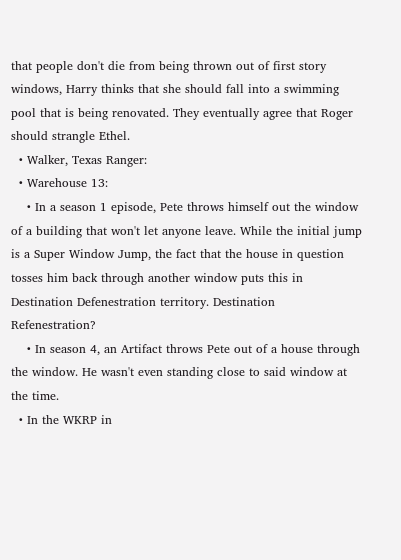that people don't die from being thrown out of first story windows, Harry thinks that she should fall into a swimming pool that is being renovated. They eventually agree that Roger should strangle Ethel.
  • Walker, Texas Ranger:
  • Warehouse 13:
    • In a season 1 episode, Pete throws himself out the window of a building that won't let anyone leave. While the initial jump is a Super Window Jump, the fact that the house in question tosses him back through another window puts this in Destination Defenestration territory. Destination Refenestration?
    • In season 4, an Artifact throws Pete out of a house through the window. He wasn't even standing close to said window at the time.
  • In the WKRP in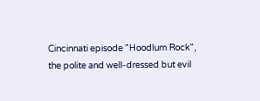Cincinnati episode "Hoodlum Rock", the polite and well-dressed but evil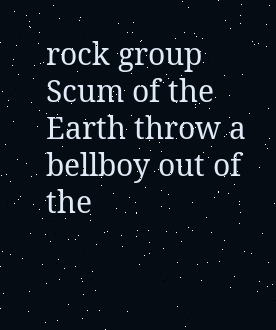rock group Scum of the Earth throw a bellboy out of the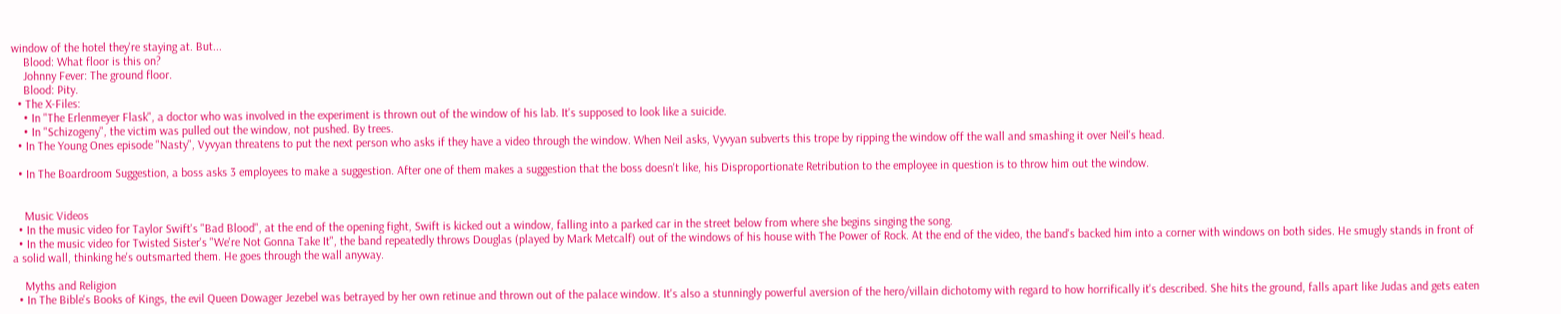window of the hotel they're staying at. But...
    Blood: What floor is this on?
    Johnny Fever: The ground floor.
    Blood: Pity.
  • The X-Files:
    • In "The Erlenmeyer Flask", a doctor who was involved in the experiment is thrown out of the window of his lab. It's supposed to look like a suicide.
    • In "Schizogeny", the victim was pulled out the window, not pushed. By trees.
  • In The Young Ones episode "Nasty", Vyvyan threatens to put the next person who asks if they have a video through the window. When Neil asks, Vyvyan subverts this trope by ripping the window off the wall and smashing it over Neil's head.

  • In The Boardroom Suggestion, a boss asks 3 employees to make a suggestion. After one of them makes a suggestion that the boss doesn't like, his Disproportionate Retribution to the employee in question is to throw him out the window.


    Music Videos
  • In the music video for Taylor Swift's "Bad Blood", at the end of the opening fight, Swift is kicked out a window, falling into a parked car in the street below from where she begins singing the song.
  • In the music video for Twisted Sister's "We're Not Gonna Take It", the band repeatedly throws Douglas (played by Mark Metcalf) out of the windows of his house with The Power of Rock. At the end of the video, the band's backed him into a corner with windows on both sides. He smugly stands in front of a solid wall, thinking he's outsmarted them. He goes through the wall anyway.

    Myths and Religion
  • In The Bible's Books of Kings, the evil Queen Dowager Jezebel was betrayed by her own retinue and thrown out of the palace window. It's also a stunningly powerful aversion of the hero/villain dichotomy with regard to how horrifically it's described. She hits the ground, falls apart like Judas and gets eaten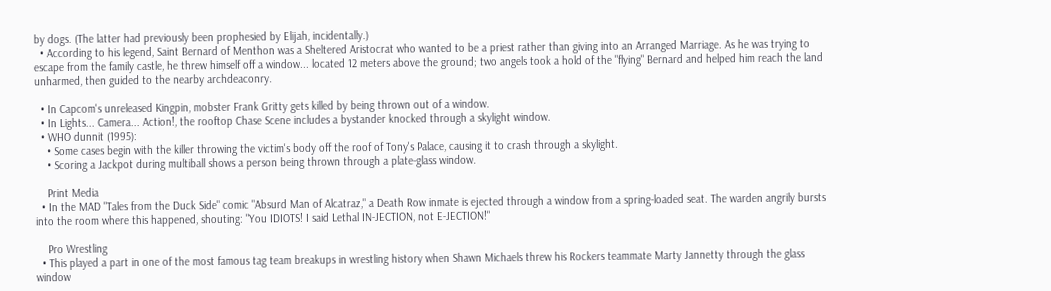by dogs. (The latter had previously been prophesied by Elijah, incidentally.)
  • According to his legend, Saint Bernard of Menthon was a Sheltered Aristocrat who wanted to be a priest rather than giving into an Arranged Marriage. As he was trying to escape from the family castle, he threw himself off a window... located 12 meters above the ground; two angels took a hold of the "flying" Bernard and helped him reach the land unharmed, then guided to the nearby archdeaconry.

  • In Capcom's unreleased Kingpin, mobster Frank Gritty gets killed by being thrown out of a window.
  • In Lights... Camera... Action!, the rooftop Chase Scene includes a bystander knocked through a skylight window.
  • WHO dunnit (1995):
    • Some cases begin with the killer throwing the victim's body off the roof of Tony's Palace, causing it to crash through a skylight.
    • Scoring a Jackpot during multiball shows a person being thrown through a plate-glass window.

    Print Media
  • In the MAD "Tales from the Duck Side" comic "Absurd Man of Alcatraz," a Death Row inmate is ejected through a window from a spring-loaded seat. The warden angrily bursts into the room where this happened, shouting: "You IDIOTS! I said Lethal IN-JECTION, not E-JECTION!"

    Pro Wrestling
  • This played a part in one of the most famous tag team breakups in wrestling history when Shawn Michaels threw his Rockers teammate Marty Jannetty through the glass window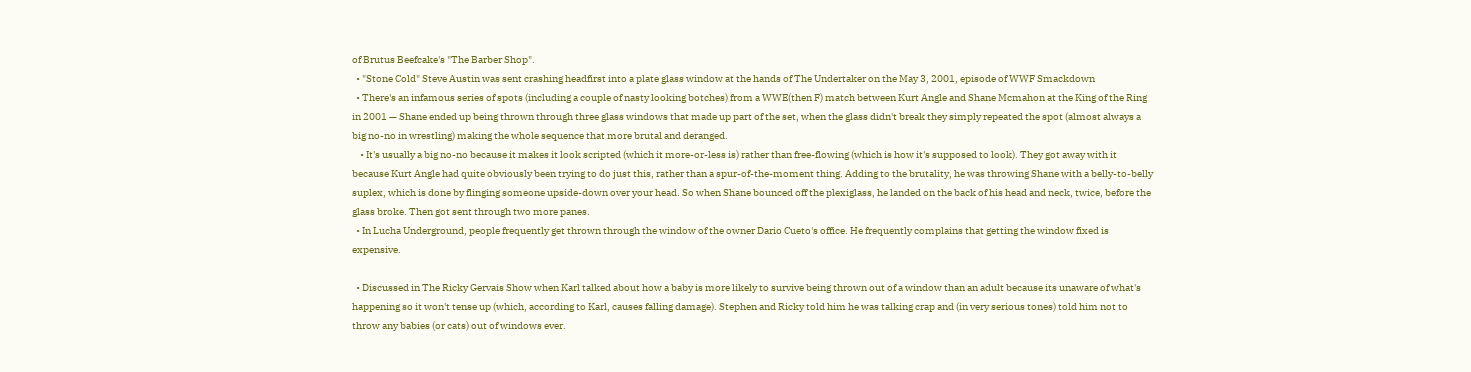of Brutus Beefcake's "The Barber Shop".
  • "Stone Cold" Steve Austin was sent crashing headfirst into a plate glass window at the hands of The Undertaker on the May 3, 2001, episode of WWF Smackdown
  • There's an infamous series of spots (including a couple of nasty looking botches) from a WWE(then F) match between Kurt Angle and Shane Mcmahon at the King of the Ring in 2001 — Shane ended up being thrown through three glass windows that made up part of the set, when the glass didn't break they simply repeated the spot (almost always a big no-no in wrestling) making the whole sequence that more brutal and deranged.
    • It's usually a big no-no because it makes it look scripted (which it more-or-less is) rather than free-flowing (which is how it's supposed to look). They got away with it because Kurt Angle had quite obviously been trying to do just this, rather than a spur-of-the-moment thing. Adding to the brutality, he was throwing Shane with a belly-to-belly suplex, which is done by flinging someone upside-down over your head. So when Shane bounced off the plexiglass, he landed on the back of his head and neck, twice, before the glass broke. Then got sent through two more panes.
  • In Lucha Underground, people frequently get thrown through the window of the owner Dario Cueto's office. He frequently complains that getting the window fixed is expensive.

  • Discussed in The Ricky Gervais Show when Karl talked about how a baby is more likely to survive being thrown out of a window than an adult because its unaware of what's happening so it won't tense up (which, according to Karl, causes falling damage). Stephen and Ricky told him he was talking crap and (in very serious tones) told him not to throw any babies (or cats) out of windows ever.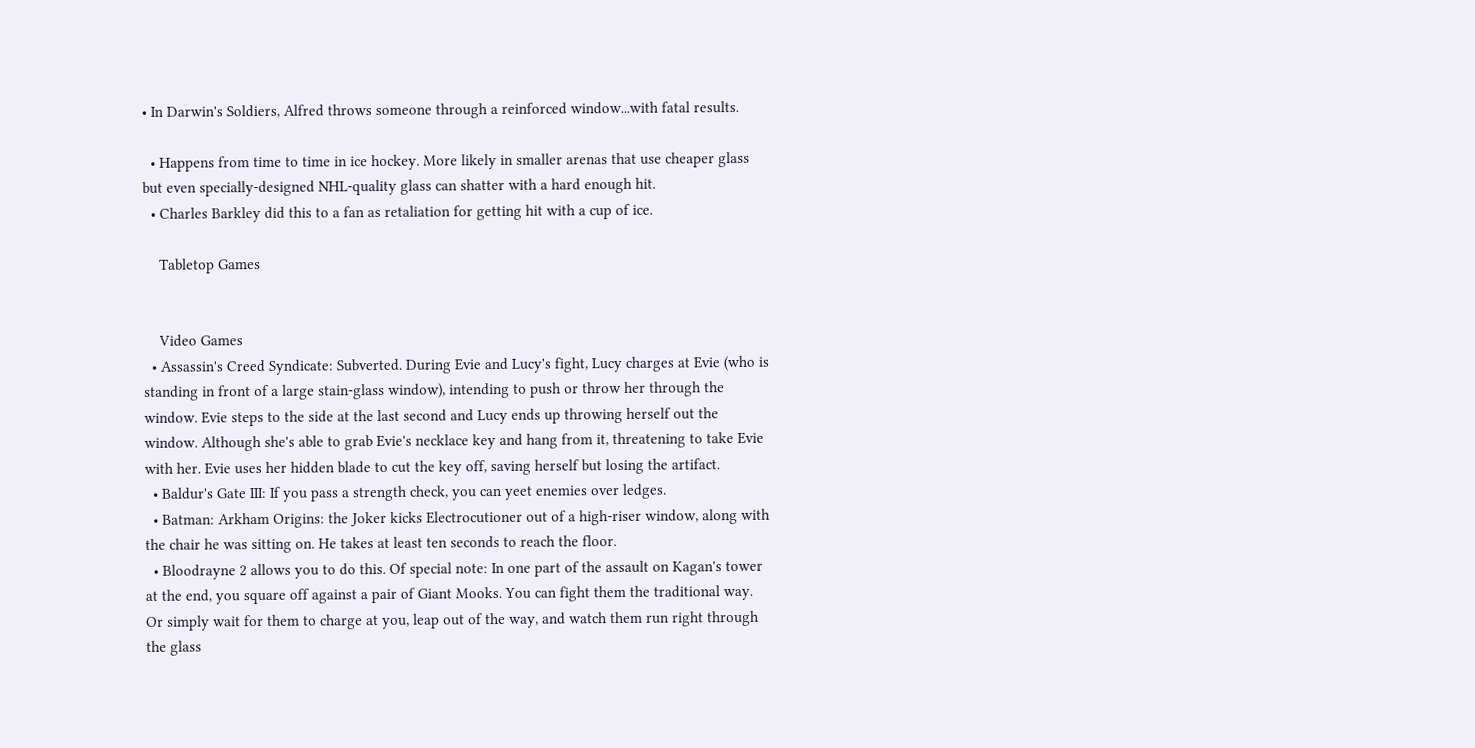• In Darwin's Soldiers, Alfred throws someone through a reinforced window...with fatal results.

  • Happens from time to time in ice hockey. More likely in smaller arenas that use cheaper glass but even specially-designed NHL-quality glass can shatter with a hard enough hit.
  • Charles Barkley did this to a fan as retaliation for getting hit with a cup of ice.

    Tabletop Games


    Video Games
  • Assassin's Creed Syndicate: Subverted. During Evie and Lucy's fight, Lucy charges at Evie (who is standing in front of a large stain-glass window), intending to push or throw her through the window. Evie steps to the side at the last second and Lucy ends up throwing herself out the window. Although she's able to grab Evie's necklace key and hang from it, threatening to take Evie with her. Evie uses her hidden blade to cut the key off, saving herself but losing the artifact.
  • Baldur's Gate III: If you pass a strength check, you can yeet enemies over ledges.
  • Batman: Arkham Origins: the Joker kicks Electrocutioner out of a high-riser window, along with the chair he was sitting on. He takes at least ten seconds to reach the floor.
  • Bloodrayne 2 allows you to do this. Of special note: In one part of the assault on Kagan's tower at the end, you square off against a pair of Giant Mooks. You can fight them the traditional way. Or simply wait for them to charge at you, leap out of the way, and watch them run right through the glass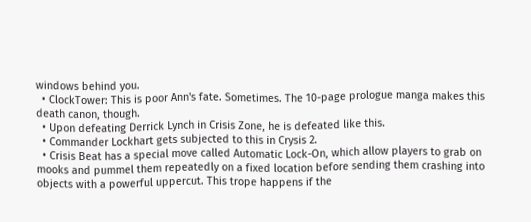windows behind you.
  • ClockTower: This is poor Ann's fate. Sometimes. The 10-page prologue manga makes this death canon, though.
  • Upon defeating Derrick Lynch in Crisis Zone, he is defeated like this.
  • Commander Lockhart gets subjected to this in Crysis 2.
  • Crisis Beat has a special move called Automatic Lock-On, which allow players to grab on mooks and pummel them repeatedly on a fixed location before sending them crashing into objects with a powerful uppercut. This trope happens if the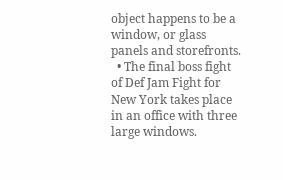object happens to be a window, or glass panels and storefronts.
  • The final boss fight of Def Jam Fight for New York takes place in an office with three large windows.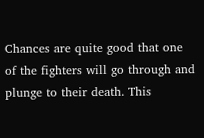Chances are quite good that one of the fighters will go through and plunge to their death. This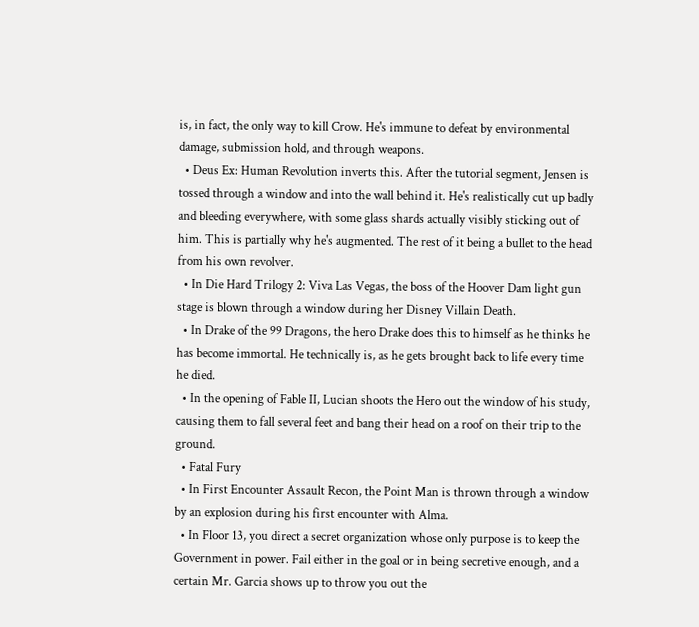is, in fact, the only way to kill Crow. He's immune to defeat by environmental damage, submission hold, and through weapons.
  • Deus Ex: Human Revolution inverts this. After the tutorial segment, Jensen is tossed through a window and into the wall behind it. He's realistically cut up badly and bleeding everywhere, with some glass shards actually visibly sticking out of him. This is partially why he's augmented. The rest of it being a bullet to the head from his own revolver.
  • In Die Hard Trilogy 2: Viva Las Vegas, the boss of the Hoover Dam light gun stage is blown through a window during her Disney Villain Death.
  • In Drake of the 99 Dragons, the hero Drake does this to himself as he thinks he has become immortal. He technically is, as he gets brought back to life every time he died.
  • In the opening of Fable II, Lucian shoots the Hero out the window of his study, causing them to fall several feet and bang their head on a roof on their trip to the ground.
  • Fatal Fury
  • In First Encounter Assault Recon, the Point Man is thrown through a window by an explosion during his first encounter with Alma.
  • In Floor 13, you direct a secret organization whose only purpose is to keep the Government in power. Fail either in the goal or in being secretive enough, and a certain Mr. Garcia shows up to throw you out the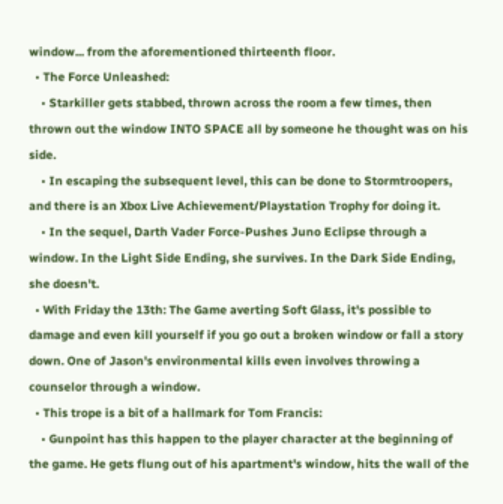window... from the aforementioned thirteenth floor.
  • The Force Unleashed:
    • Starkiller gets stabbed, thrown across the room a few times, then thrown out the window INTO SPACE all by someone he thought was on his side.
    • In escaping the subsequent level, this can be done to Stormtroopers, and there is an Xbox Live Achievement/Playstation Trophy for doing it.
    • In the sequel, Darth Vader Force-Pushes Juno Eclipse through a window. In the Light Side Ending, she survives. In the Dark Side Ending, she doesn't.
  • With Friday the 13th: The Game averting Soft Glass, it's possible to damage and even kill yourself if you go out a broken window or fall a story down. One of Jason's environmental kills even involves throwing a counselor through a window.
  • This trope is a bit of a hallmark for Tom Francis:
    • Gunpoint has this happen to the player character at the beginning of the game. He gets flung out of his apartment's window, hits the wall of the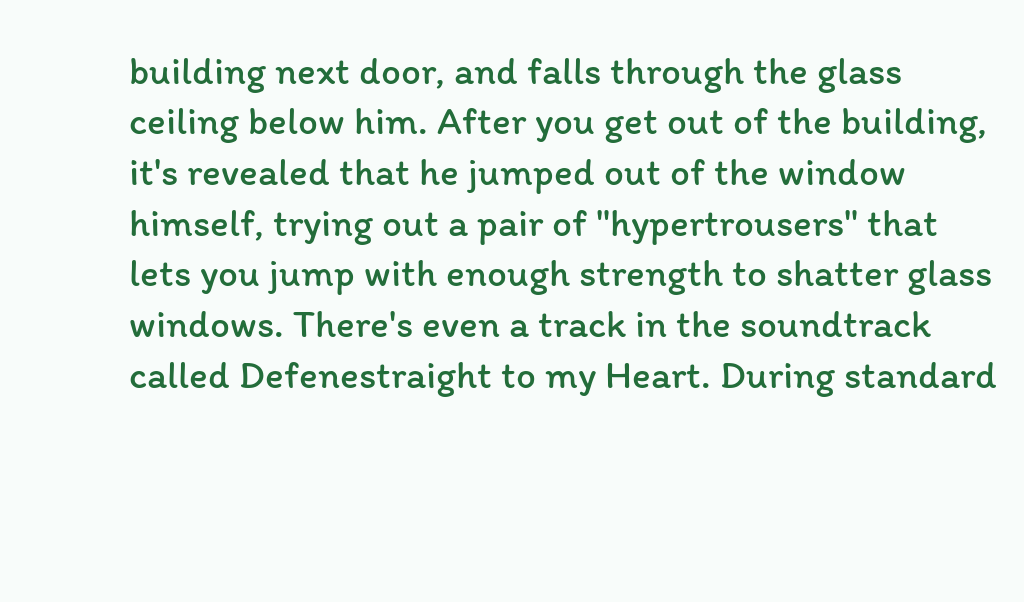building next door, and falls through the glass ceiling below him. After you get out of the building, it's revealed that he jumped out of the window himself, trying out a pair of "hypertrousers" that lets you jump with enough strength to shatter glass windows. There's even a track in the soundtrack called Defenestraight to my Heart. During standard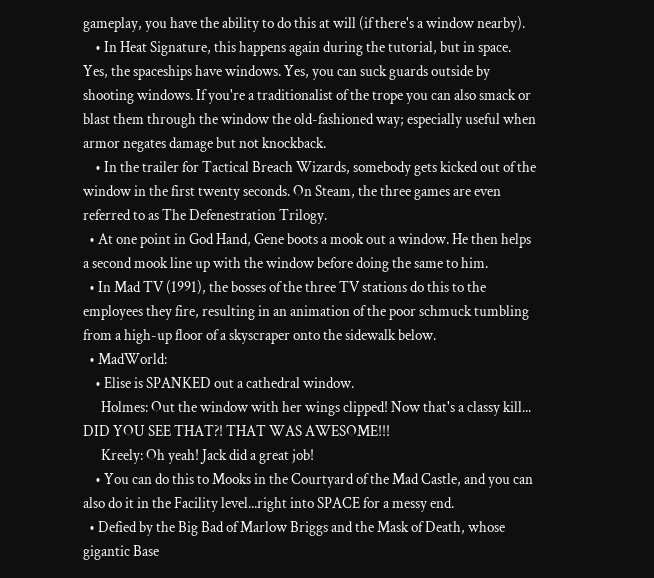gameplay, you have the ability to do this at will (if there's a window nearby).
    • In Heat Signature, this happens again during the tutorial, but in space. Yes, the spaceships have windows. Yes, you can suck guards outside by shooting windows. If you're a traditionalist of the trope you can also smack or blast them through the window the old-fashioned way; especially useful when armor negates damage but not knockback.
    • In the trailer for Tactical Breach Wizards, somebody gets kicked out of the window in the first twenty seconds. On Steam, the three games are even referred to as The Defenestration Trilogy.
  • At one point in God Hand, Gene boots a mook out a window. He then helps a second mook line up with the window before doing the same to him.
  • In Mad TV (1991), the bosses of the three TV stations do this to the employees they fire, resulting in an animation of the poor schmuck tumbling from a high-up floor of a skyscraper onto the sidewalk below.
  • MadWorld:
    • Elise is SPANKED out a cathedral window.
      Holmes: Out the window with her wings clipped! Now that's a classy kill... DID YOU SEE THAT?! THAT WAS AWESOME!!!
      Kreely: Oh yeah! Jack did a great job!
    • You can do this to Mooks in the Courtyard of the Mad Castle, and you can also do it in the Facility level...right into SPACE for a messy end.
  • Defied by the Big Bad of Marlow Briggs and the Mask of Death, whose gigantic Base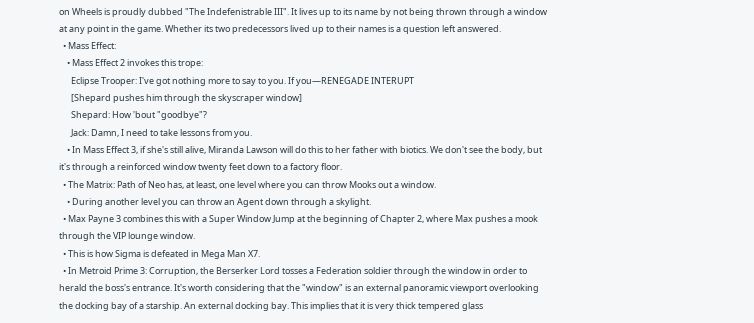on Wheels is proudly dubbed "The Indefenistrable III". It lives up to its name by not being thrown through a window at any point in the game. Whether its two predecessors lived up to their names is a question left answered.
  • Mass Effect:
    • Mass Effect 2 invokes this trope:
      Eclipse Trooper: I've got nothing more to say to you. If you—RENEGADE INTERUPT
      [Shepard pushes him through the skyscraper window]
      Shepard: How 'bout "goodbye"?
      Jack: Damn, I need to take lessons from you.
    • In Mass Effect 3, if she's still alive, Miranda Lawson will do this to her father with biotics. We don't see the body, but it's through a reinforced window twenty feet down to a factory floor.
  • The Matrix: Path of Neo has, at least, one level where you can throw Mooks out a window.
    • During another level you can throw an Agent down through a skylight.
  • Max Payne 3 combines this with a Super Window Jump at the beginning of Chapter 2, where Max pushes a mook through the VIP lounge window.
  • This is how Sigma is defeated in Mega Man X7.
  • In Metroid Prime 3: Corruption, the Berserker Lord tosses a Federation soldier through the window in order to herald the boss's entrance. It's worth considering that the "window" is an external panoramic viewport overlooking the docking bay of a starship. An external docking bay. This implies that it is very thick tempered glass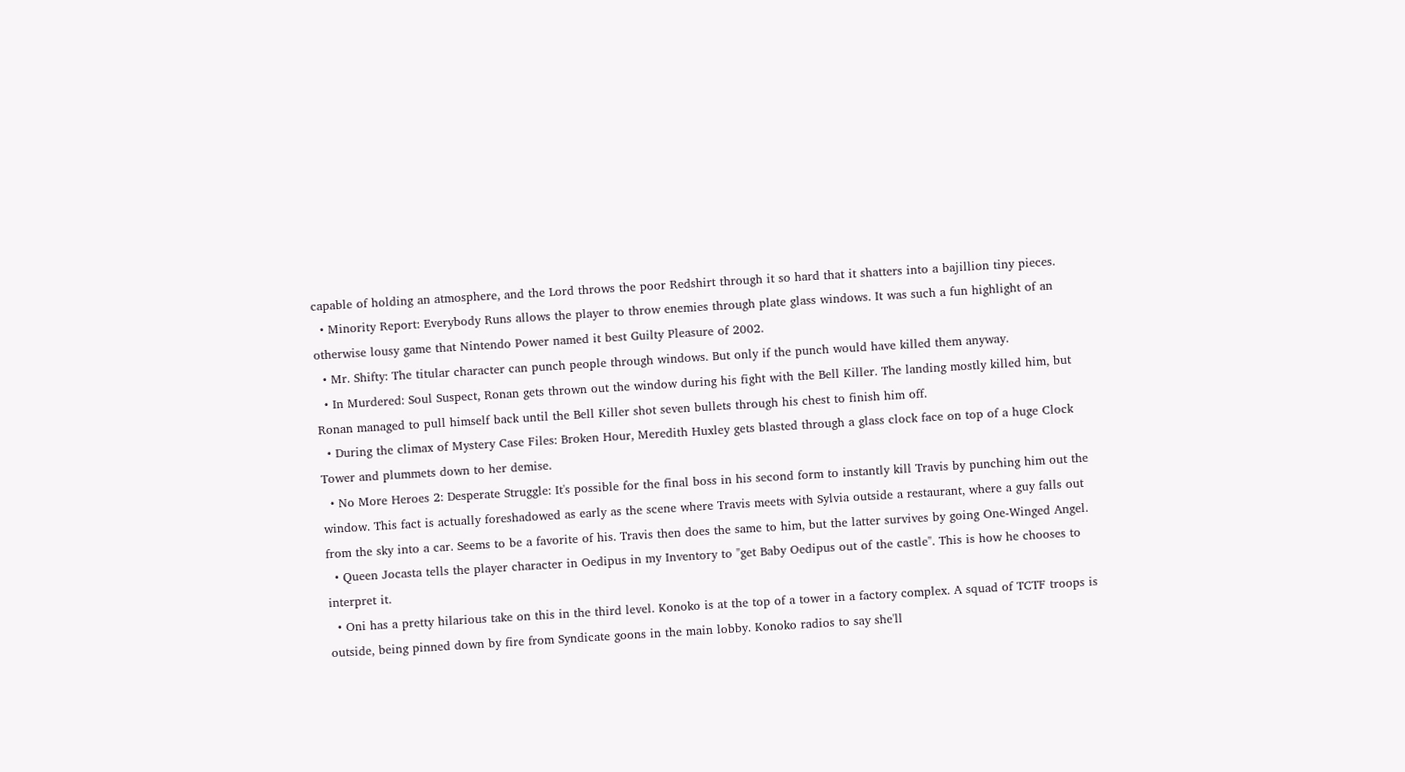capable of holding an atmosphere, and the Lord throws the poor Redshirt through it so hard that it shatters into a bajillion tiny pieces.
  • Minority Report: Everybody Runs allows the player to throw enemies through plate glass windows. It was such a fun highlight of an otherwise lousy game that Nintendo Power named it best Guilty Pleasure of 2002.
  • Mr. Shifty: The titular character can punch people through windows. But only if the punch would have killed them anyway.
  • In Murdered: Soul Suspect, Ronan gets thrown out the window during his fight with the Bell Killer. The landing mostly killed him, but Ronan managed to pull himself back until the Bell Killer shot seven bullets through his chest to finish him off.
  • During the climax of Mystery Case Files: Broken Hour, Meredith Huxley gets blasted through a glass clock face on top of a huge Clock Tower and plummets down to her demise.
  • No More Heroes 2: Desperate Struggle: It's possible for the final boss in his second form to instantly kill Travis by punching him out the window. This fact is actually foreshadowed as early as the scene where Travis meets with Sylvia outside a restaurant, where a guy falls out from the sky into a car. Seems to be a favorite of his. Travis then does the same to him, but the latter survives by going One-Winged Angel.
  • Queen Jocasta tells the player character in Oedipus in my Inventory to "get Baby Oedipus out of the castle". This is how he chooses to interpret it.
  • Oni has a pretty hilarious take on this in the third level. Konoko is at the top of a tower in a factory complex. A squad of TCTF troops is outside, being pinned down by fire from Syndicate goons in the main lobby. Konoko radios to say she'll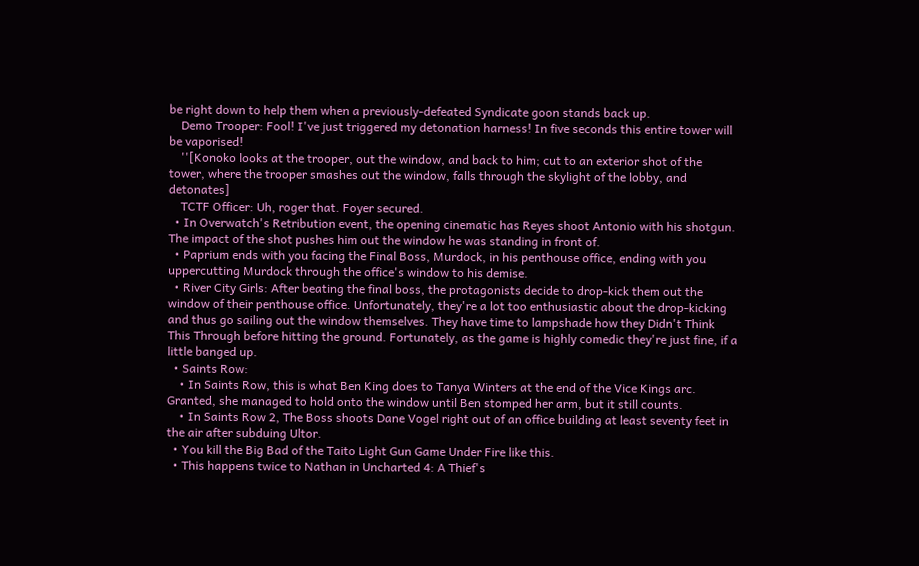be right down to help them when a previously-defeated Syndicate goon stands back up.
    Demo Trooper: Fool! I've just triggered my detonation harness! In five seconds this entire tower will be vaporised!
    ''[Konoko looks at the trooper, out the window, and back to him; cut to an exterior shot of the tower, where the trooper smashes out the window, falls through the skylight of the lobby, and detonates]
    TCTF Officer: Uh, roger that. Foyer secured.
  • In Overwatch's Retribution event, the opening cinematic has Reyes shoot Antonio with his shotgun. The impact of the shot pushes him out the window he was standing in front of.
  • Paprium ends with you facing the Final Boss, Murdock, in his penthouse office, ending with you uppercutting Murdock through the office's window to his demise.
  • River City Girls: After beating the final boss, the protagonists decide to drop-kick them out the window of their penthouse office. Unfortunately, they're a lot too enthusiastic about the drop-kicking and thus go sailing out the window themselves. They have time to lampshade how they Didn't Think This Through before hitting the ground. Fortunately, as the game is highly comedic they're just fine, if a little banged up.
  • Saints Row:
    • In Saints Row, this is what Ben King does to Tanya Winters at the end of the Vice Kings arc. Granted, she managed to hold onto the window until Ben stomped her arm, but it still counts.
    • In Saints Row 2, The Boss shoots Dane Vogel right out of an office building at least seventy feet in the air after subduing Ultor.
  • You kill the Big Bad of the Taito Light Gun Game Under Fire like this.
  • This happens twice to Nathan in Uncharted 4: A Thief's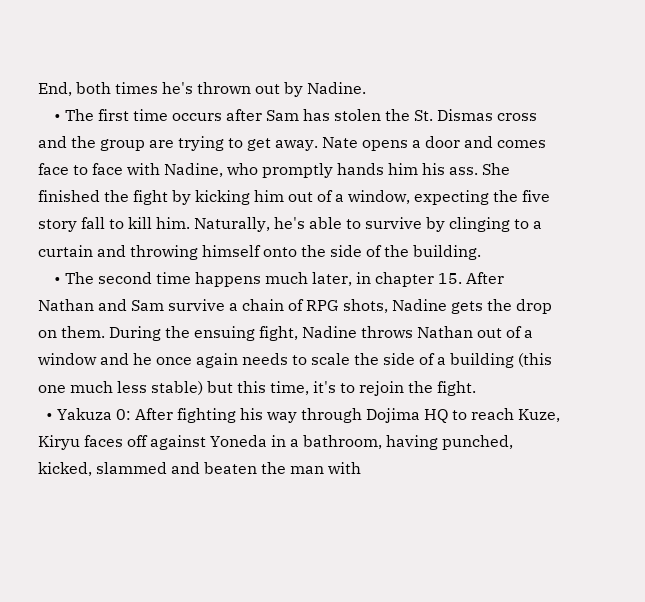End, both times he's thrown out by Nadine.
    • The first time occurs after Sam has stolen the St. Dismas cross and the group are trying to get away. Nate opens a door and comes face to face with Nadine, who promptly hands him his ass. She finished the fight by kicking him out of a window, expecting the five story fall to kill him. Naturally, he's able to survive by clinging to a curtain and throwing himself onto the side of the building.
    • The second time happens much later, in chapter 15. After Nathan and Sam survive a chain of RPG shots, Nadine gets the drop on them. During the ensuing fight, Nadine throws Nathan out of a window and he once again needs to scale the side of a building (this one much less stable) but this time, it's to rejoin the fight.
  • Yakuza 0: After fighting his way through Dojima HQ to reach Kuze, Kiryu faces off against Yoneda in a bathroom, having punched, kicked, slammed and beaten the man with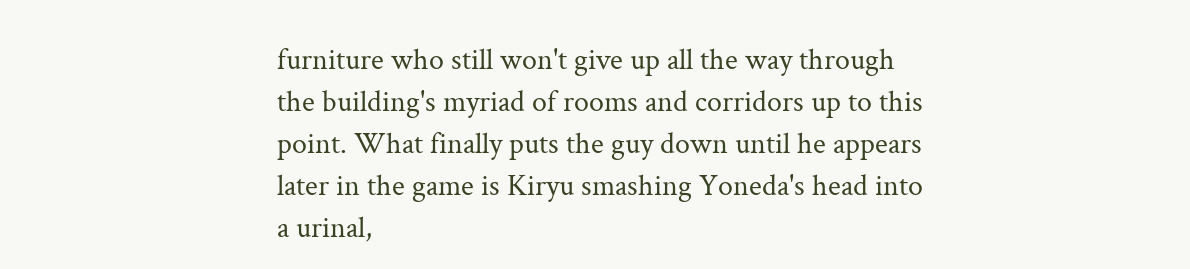furniture who still won't give up all the way through the building's myriad of rooms and corridors up to this point. What finally puts the guy down until he appears later in the game is Kiryu smashing Yoneda's head into a urinal,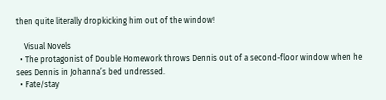then quite literally dropkicking him out of the window!

    Visual Novels
  • The protagonist of Double Homework throws Dennis out of a second-floor window when he sees Dennis in Johanna’s bed undressed.
  • Fate/stay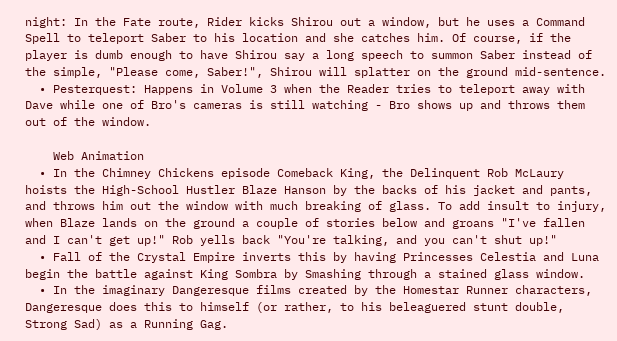night: In the Fate route, Rider kicks Shirou out a window, but he uses a Command Spell to teleport Saber to his location and she catches him. Of course, if the player is dumb enough to have Shirou say a long speech to summon Saber instead of the simple, "Please come, Saber!", Shirou will splatter on the ground mid-sentence.
  • Pesterquest: Happens in Volume 3 when the Reader tries to teleport away with Dave while one of Bro's cameras is still watching - Bro shows up and throws them out of the window.

    Web Animation
  • In the Chimney Chickens episode Comeback King, the Delinquent Rob McLaury hoists the High-School Hustler Blaze Hanson by the backs of his jacket and pants, and throws him out the window with much breaking of glass. To add insult to injury, when Blaze lands on the ground a couple of stories below and groans "I've fallen and I can't get up!" Rob yells back "You're talking, and you can't shut up!"
  • Fall of the Crystal Empire inverts this by having Princesses Celestia and Luna begin the battle against King Sombra by Smashing through a stained glass window.
  • In the imaginary Dangeresque films created by the Homestar Runner characters, Dangeresque does this to himself (or rather, to his beleaguered stunt double, Strong Sad) as a Running Gag.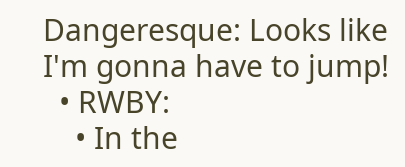Dangeresque: Looks like I'm gonna have to jump!
  • RWBY:
    • In the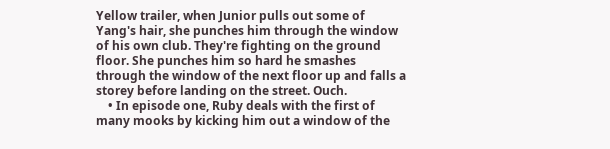Yellow trailer, when Junior pulls out some of Yang's hair, she punches him through the window of his own club. They're fighting on the ground floor. She punches him so hard he smashes through the window of the next floor up and falls a storey before landing on the street. Ouch.
    • In episode one, Ruby deals with the first of many mooks by kicking him out a window of the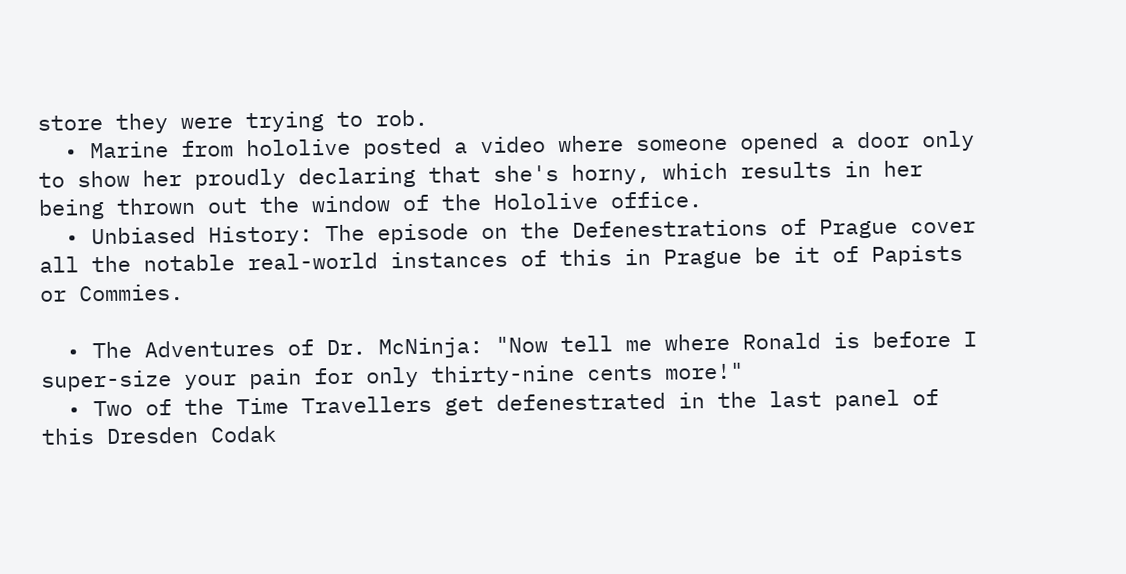store they were trying to rob.
  • Marine from hololive posted a video where someone opened a door only to show her proudly declaring that she's horny, which results in her being thrown out the window of the Hololive office.
  • Unbiased History: The episode on the Defenestrations of Prague cover all the notable real-world instances of this in Prague be it of Papists or Commies.

  • The Adventures of Dr. McNinja: "Now tell me where Ronald is before I super-size your pain for only thirty-nine cents more!"
  • Two of the Time Travellers get defenestrated in the last panel of this Dresden Codak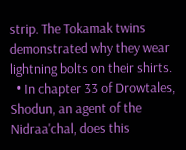strip. The Tokamak twins demonstrated why they wear lightning bolts on their shirts.
  • In chapter 33 of Drowtales, Shodun, an agent of the Nidraa'chal, does this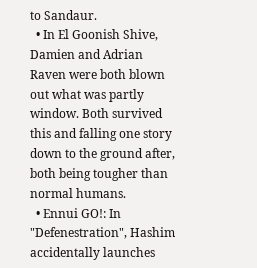to Sandaur.
  • In El Goonish Shive, Damien and Adrian Raven were both blown out what was partly window. Both survived this and falling one story down to the ground after, both being tougher than normal humans.
  • Ennui GO!: In "Defenestration", Hashim accidentally launches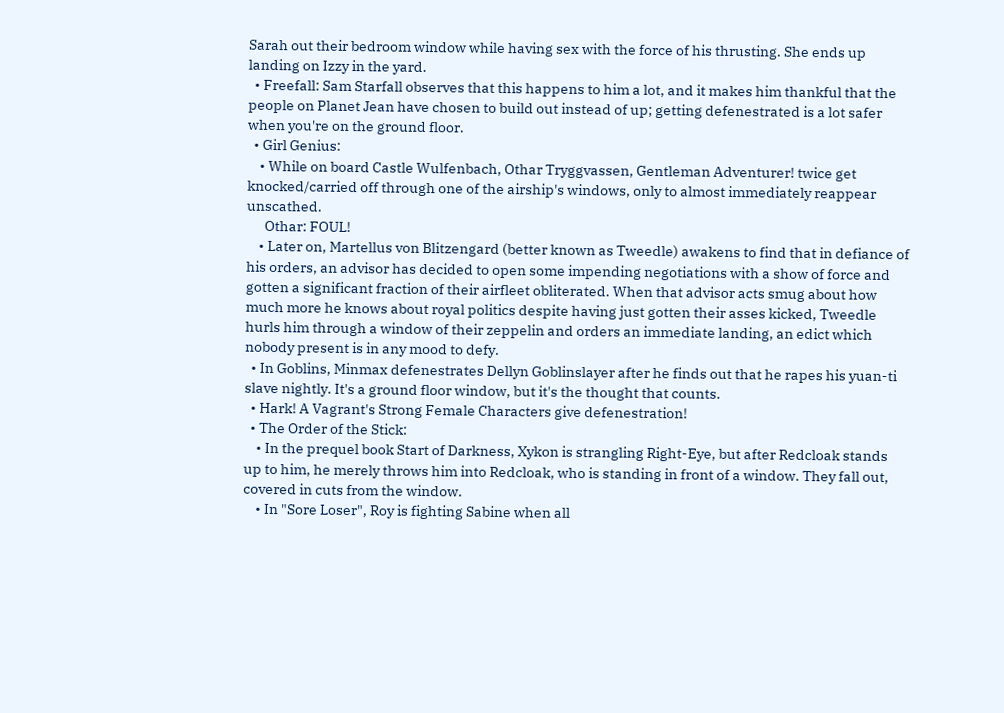Sarah out their bedroom window while having sex with the force of his thrusting. She ends up landing on Izzy in the yard.
  • Freefall: Sam Starfall observes that this happens to him a lot, and it makes him thankful that the people on Planet Jean have chosen to build out instead of up; getting defenestrated is a lot safer when you're on the ground floor.
  • Girl Genius:
    • While on board Castle Wulfenbach, Othar Tryggvassen, Gentleman Adventurer! twice get knocked/carried off through one of the airship's windows, only to almost immediately reappear unscathed.
      Othar: FOUL!
    • Later on, Martellus von Blitzengard (better known as Tweedle) awakens to find that in defiance of his orders, an advisor has decided to open some impending negotiations with a show of force and gotten a significant fraction of their airfleet obliterated. When that advisor acts smug about how much more he knows about royal politics despite having just gotten their asses kicked, Tweedle hurls him through a window of their zeppelin and orders an immediate landing, an edict which nobody present is in any mood to defy.
  • In Goblins, Minmax defenestrates Dellyn Goblinslayer after he finds out that he rapes his yuan-ti slave nightly. It's a ground floor window, but it's the thought that counts.
  • Hark! A Vagrant's Strong Female Characters give defenestration!
  • The Order of the Stick:
    • In the prequel book Start of Darkness, Xykon is strangling Right-Eye, but after Redcloak stands up to him, he merely throws him into Redcloak, who is standing in front of a window. They fall out, covered in cuts from the window.
    • In "Sore Loser", Roy is fighting Sabine when all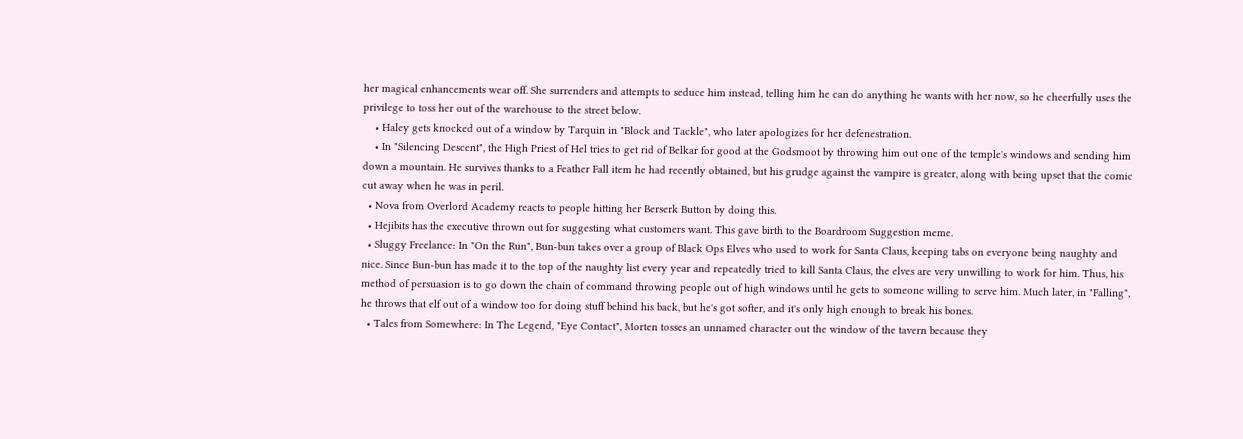her magical enhancements wear off. She surrenders and attempts to seduce him instead, telling him he can do anything he wants with her now, so he cheerfully uses the privilege to toss her out of the warehouse to the street below.
    • Haley gets knocked out of a window by Tarquin in "Block and Tackle", who later apologizes for her defenestration.
    • In "Silencing Descent", the High Priest of Hel tries to get rid of Belkar for good at the Godsmoot by throwing him out one of the temple's windows and sending him down a mountain. He survives thanks to a Feather Fall item he had recently obtained, but his grudge against the vampire is greater, along with being upset that the comic cut away when he was in peril.
  • Nova from Overlord Academy reacts to people hitting her Berserk Button by doing this.
  • Hejibits has the executive thrown out for suggesting what customers want. This gave birth to the Boardroom Suggestion meme.
  • Sluggy Freelance: In "On the Run", Bun-bun takes over a group of Black Ops Elves who used to work for Santa Claus, keeping tabs on everyone being naughty and nice. Since Bun-bun has made it to the top of the naughty list every year and repeatedly tried to kill Santa Claus, the elves are very unwilling to work for him. Thus, his method of persuasion is to go down the chain of command throwing people out of high windows until he gets to someone willing to serve him. Much later, in "Falling", he throws that elf out of a window too for doing stuff behind his back, but he's got softer, and it's only high enough to break his bones.
  • Tales from Somewhere: In The Legend, "Eye Contact", Morten tosses an unnamed character out the window of the tavern because they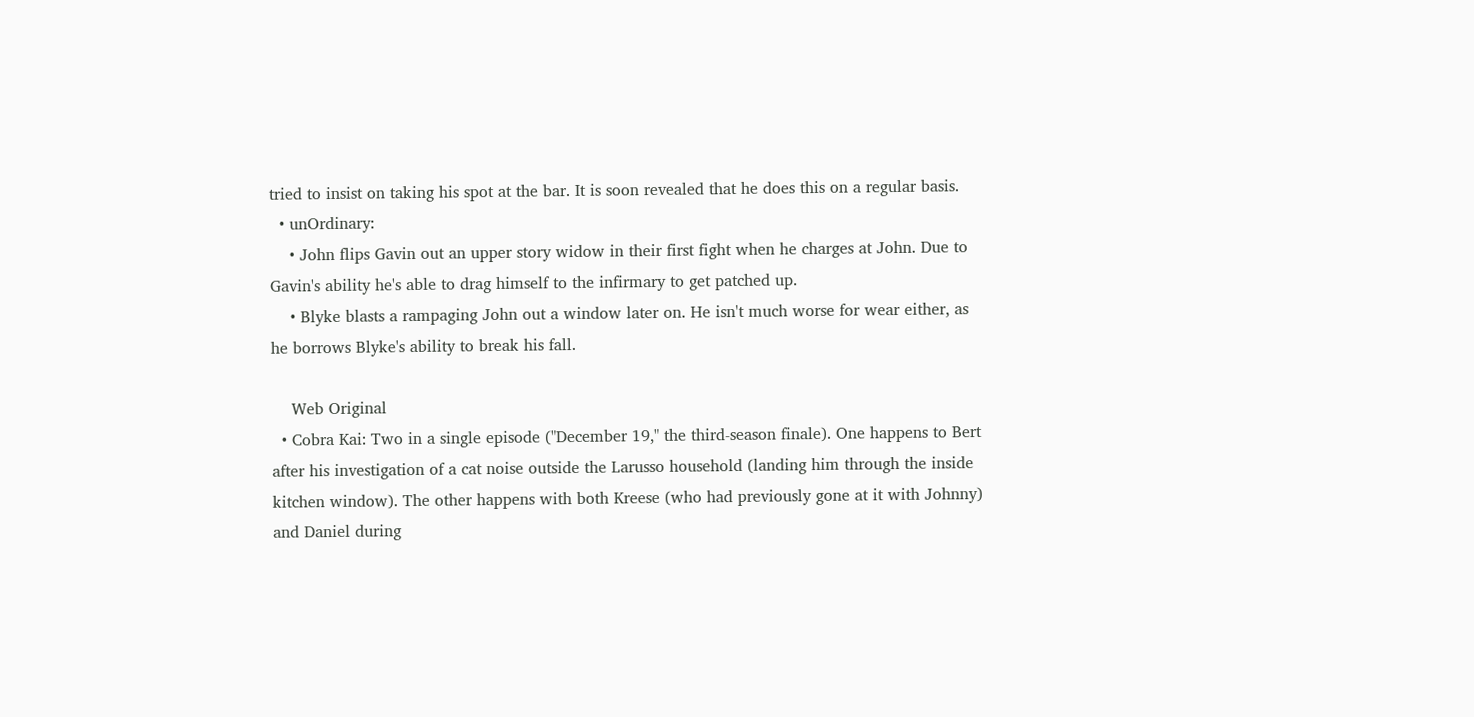tried to insist on taking his spot at the bar. It is soon revealed that he does this on a regular basis.
  • unOrdinary:
    • John flips Gavin out an upper story widow in their first fight when he charges at John. Due to Gavin's ability he's able to drag himself to the infirmary to get patched up.
    • Blyke blasts a rampaging John out a window later on. He isn't much worse for wear either, as he borrows Blyke's ability to break his fall.

    Web Original
  • Cobra Kai: Two in a single episode ("December 19," the third-season finale). One happens to Bert after his investigation of a cat noise outside the Larusso household (landing him through the inside kitchen window). The other happens with both Kreese (who had previously gone at it with Johnny) and Daniel during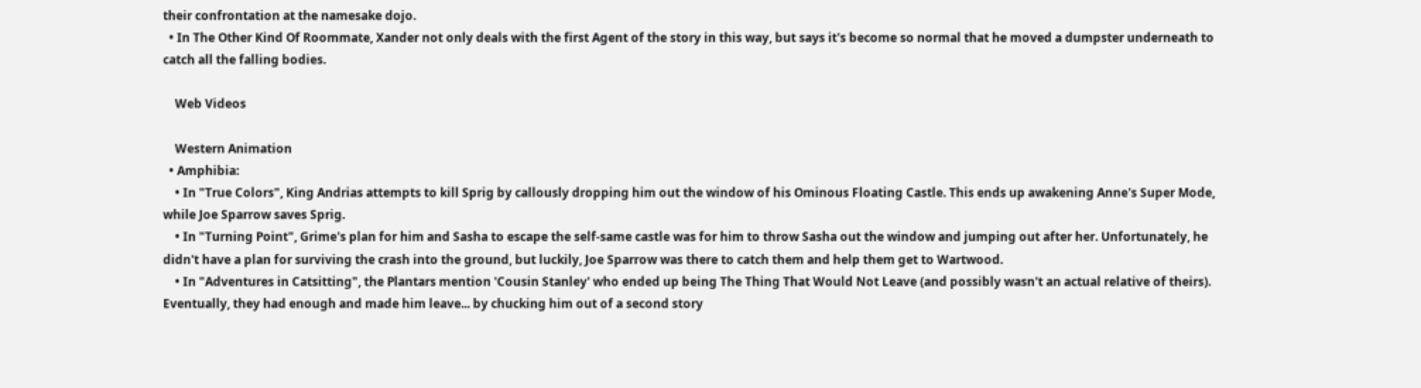their confrontation at the namesake dojo.
  • In The Other Kind Of Roommate, Xander not only deals with the first Agent of the story in this way, but says it's become so normal that he moved a dumpster underneath to catch all the falling bodies.

    Web Videos

    Western Animation
  • Amphibia:
    • In "True Colors", King Andrias attempts to kill Sprig by callously dropping him out the window of his Ominous Floating Castle. This ends up awakening Anne's Super Mode, while Joe Sparrow saves Sprig.
    • In "Turning Point", Grime's plan for him and Sasha to escape the self-same castle was for him to throw Sasha out the window and jumping out after her. Unfortunately, he didn't have a plan for surviving the crash into the ground, but luckily, Joe Sparrow was there to catch them and help them get to Wartwood.
    • In "Adventures in Catsitting", the Plantars mention 'Cousin Stanley' who ended up being The Thing That Would Not Leave (and possibly wasn't an actual relative of theirs). Eventually, they had enough and made him leave... by chucking him out of a second story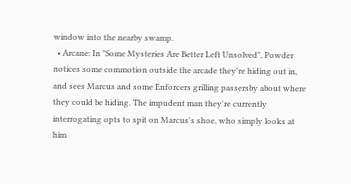window into the nearby swamp.
  • Arcane: In "Some Mysteries Are Better Left Unsolved", Powder notices some commotion outside the arcade they're hiding out in, and sees Marcus and some Enforcers grilling passersby about where they could be hiding. The impudent man they're currently interrogating opts to spit on Marcus's shoe, who simply looks at him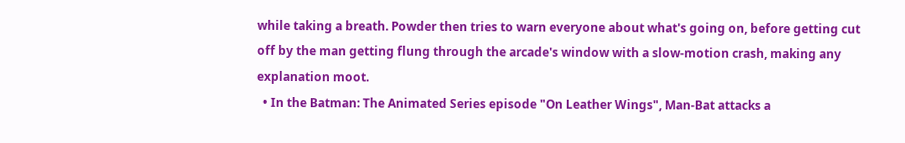while taking a breath. Powder then tries to warn everyone about what's going on, before getting cut off by the man getting flung through the arcade's window with a slow-motion crash, making any explanation moot.
  • In the Batman: The Animated Series episode "On Leather Wings", Man-Bat attacks a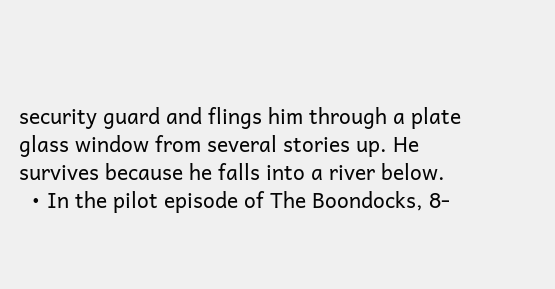security guard and flings him through a plate glass window from several stories up. He survives because he falls into a river below.
  • In the pilot episode of The Boondocks, 8-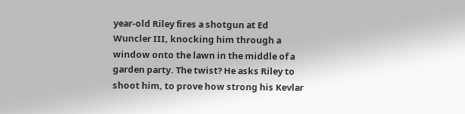year-old Riley fires a shotgun at Ed Wuncler III, knocking him through a window onto the lawn in the middle of a garden party. The twist? He asks Riley to shoot him, to prove how strong his Kevlar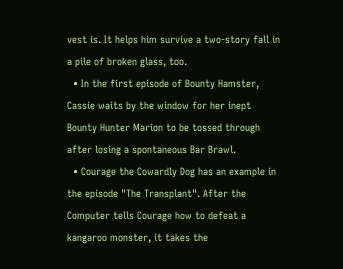vest is. It helps him survive a two-story fall in a pile of broken glass, too.
  • In the first episode of Bounty Hamster, Cassie waits by the window for her inept Bounty Hunter Marion to be tossed through after losing a spontaneous Bar Brawl.
  • Courage the Cowardly Dog has an example in the episode "The Transplant". After the Computer tells Courage how to defeat a kangaroo monster, it takes the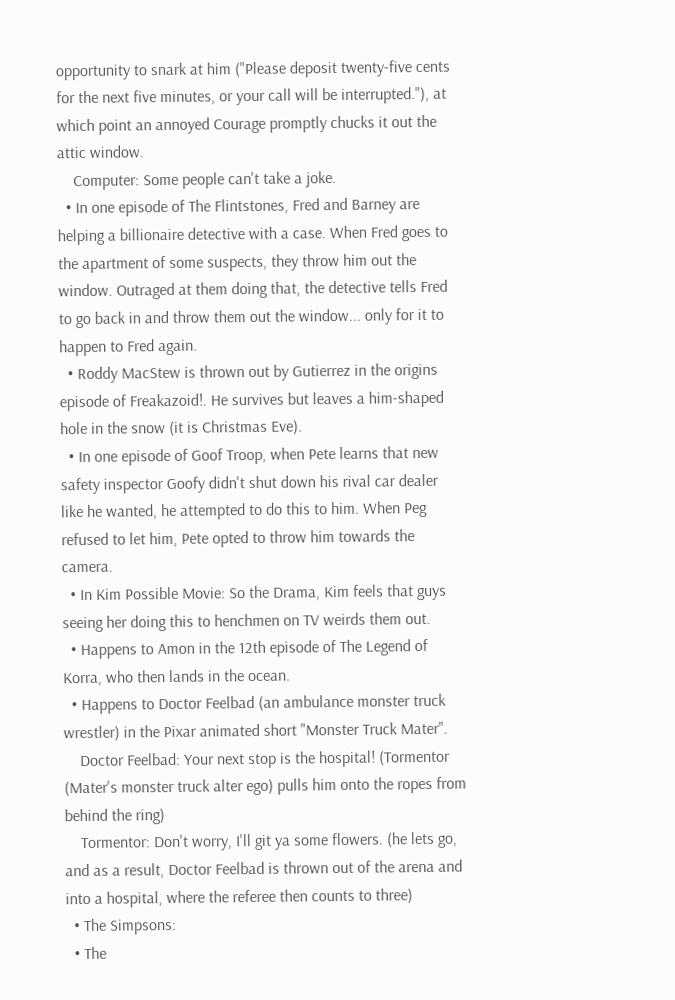opportunity to snark at him ("Please deposit twenty-five cents for the next five minutes, or your call will be interrupted."), at which point an annoyed Courage promptly chucks it out the attic window.
    Computer: Some people can't take a joke.
  • In one episode of The Flintstones, Fred and Barney are helping a billionaire detective with a case. When Fred goes to the apartment of some suspects, they throw him out the window. Outraged at them doing that, the detective tells Fred to go back in and throw them out the window... only for it to happen to Fred again.
  • Roddy MacStew is thrown out by Gutierrez in the origins episode of Freakazoid!. He survives but leaves a him-shaped hole in the snow (it is Christmas Eve).
  • In one episode of Goof Troop, when Pete learns that new safety inspector Goofy didn't shut down his rival car dealer like he wanted, he attempted to do this to him. When Peg refused to let him, Pete opted to throw him towards the camera.
  • In Kim Possible Movie: So the Drama, Kim feels that guys seeing her doing this to henchmen on TV weirds them out.
  • Happens to Amon in the 12th episode of The Legend of Korra, who then lands in the ocean.
  • Happens to Doctor Feelbad (an ambulance monster truck wrestler) in the Pixar animated short "Monster Truck Mater".
    Doctor Feelbad: Your next stop is the hospital! (Tormentor (Mater's monster truck alter ego) pulls him onto the ropes from behind the ring)
    Tormentor: Don't worry, I'll git ya some flowers. (he lets go, and as a result, Doctor Feelbad is thrown out of the arena and into a hospital, where the referee then counts to three)
  • The Simpsons:
  • The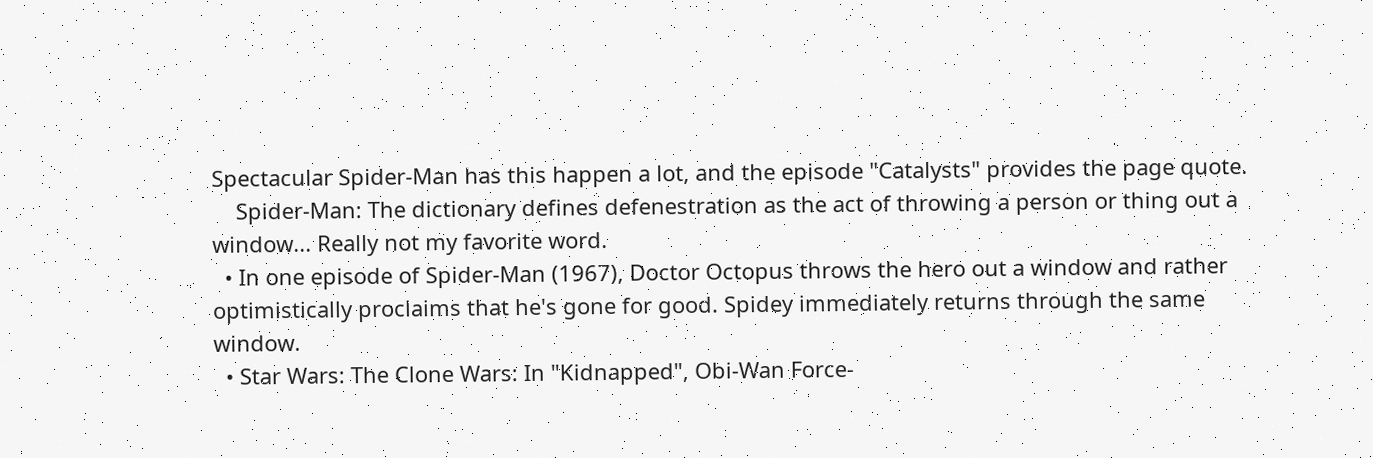Spectacular Spider-Man has this happen a lot, and the episode "Catalysts" provides the page quote.
    Spider-Man: The dictionary defines defenestration as the act of throwing a person or thing out a window... Really not my favorite word.
  • In one episode of Spider-Man (1967), Doctor Octopus throws the hero out a window and rather optimistically proclaims that he's gone for good. Spidey immediately returns through the same window.
  • Star Wars: The Clone Wars: In "Kidnapped", Obi-Wan Force-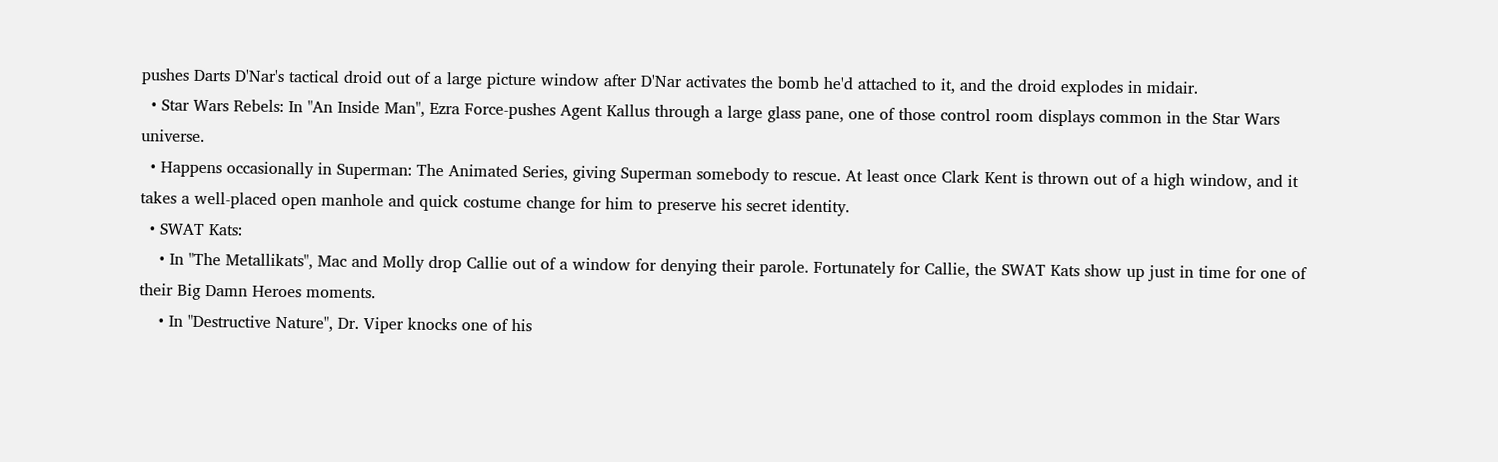pushes Darts D'Nar's tactical droid out of a large picture window after D'Nar activates the bomb he'd attached to it, and the droid explodes in midair.
  • Star Wars Rebels: In "An Inside Man", Ezra Force-pushes Agent Kallus through a large glass pane, one of those control room displays common in the Star Wars universe.
  • Happens occasionally in Superman: The Animated Series, giving Superman somebody to rescue. At least once Clark Kent is thrown out of a high window, and it takes a well-placed open manhole and quick costume change for him to preserve his secret identity.
  • SWAT Kats:
    • In "The Metallikats", Mac and Molly drop Callie out of a window for denying their parole. Fortunately for Callie, the SWAT Kats show up just in time for one of their Big Damn Heroes moments.
    • In "Destructive Nature", Dr. Viper knocks one of his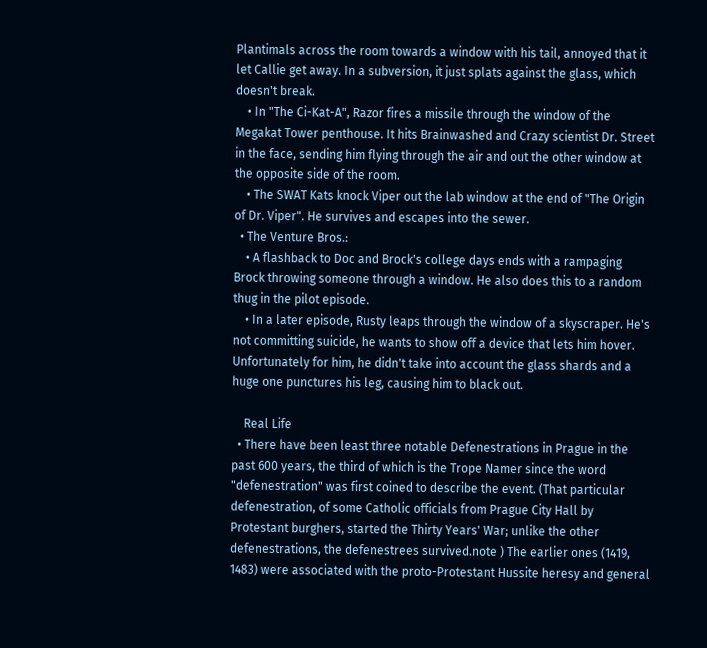Plantimals across the room towards a window with his tail, annoyed that it let Callie get away. In a subversion, it just splats against the glass, which doesn't break.
    • In "The Ci-Kat-A", Razor fires a missile through the window of the Megakat Tower penthouse. It hits Brainwashed and Crazy scientist Dr. Street in the face, sending him flying through the air and out the other window at the opposite side of the room.
    • The SWAT Kats knock Viper out the lab window at the end of "The Origin of Dr. Viper". He survives and escapes into the sewer.
  • The Venture Bros.:
    • A flashback to Doc and Brock's college days ends with a rampaging Brock throwing someone through a window. He also does this to a random thug in the pilot episode.
    • In a later episode, Rusty leaps through the window of a skyscraper. He's not committing suicide, he wants to show off a device that lets him hover. Unfortunately for him, he didn't take into account the glass shards and a huge one punctures his leg, causing him to black out.

    Real Life
  • There have been least three notable Defenestrations in Prague in the past 600 years, the third of which is the Trope Namer since the word "defenestration" was first coined to describe the event. (That particular defenestration, of some Catholic officials from Prague City Hall by Protestant burghers, started the Thirty Years' War; unlike the other defenestrations, the defenestrees survived.note ) The earlier ones (1419, 1483) were associated with the proto-Protestant Hussite heresy and general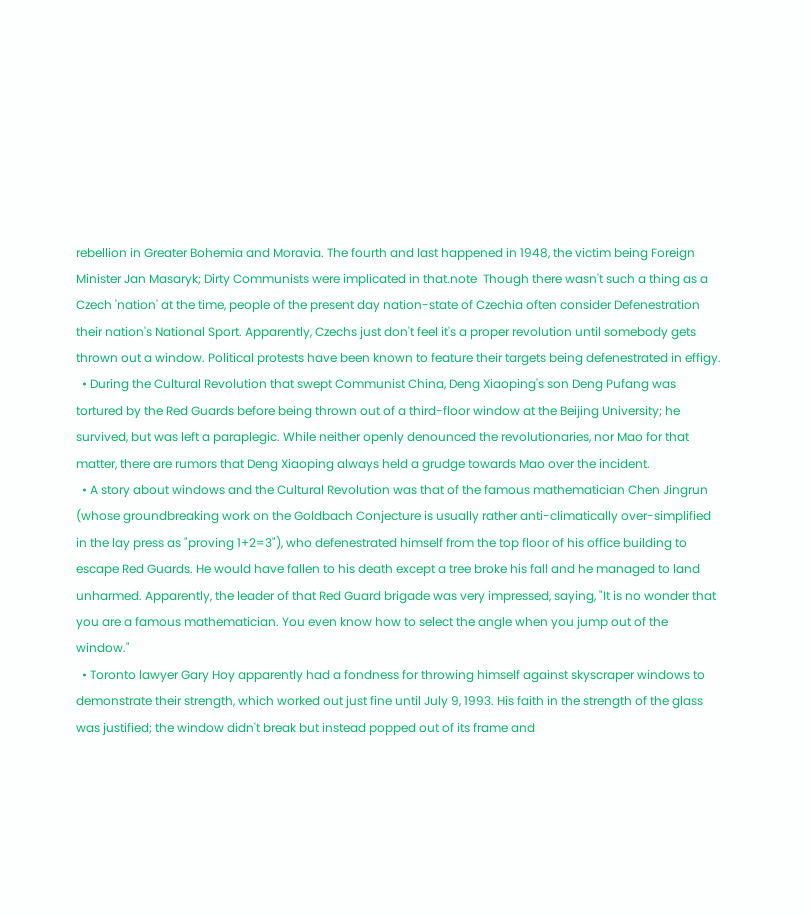rebellion in Greater Bohemia and Moravia. The fourth and last happened in 1948, the victim being Foreign Minister Jan Masaryk; Dirty Communists were implicated in that.note  Though there wasn't such a thing as a Czech 'nation' at the time, people of the present day nation-state of Czechia often consider Defenestration their nation's National Sport. Apparently, Czechs just don't feel it's a proper revolution until somebody gets thrown out a window. Political protests have been known to feature their targets being defenestrated in effigy.
  • During the Cultural Revolution that swept Communist China, Deng Xiaoping's son Deng Pufang was tortured by the Red Guards before being thrown out of a third-floor window at the Beijing University; he survived, but was left a paraplegic. While neither openly denounced the revolutionaries, nor Mao for that matter, there are rumors that Deng Xiaoping always held a grudge towards Mao over the incident.
  • A story about windows and the Cultural Revolution was that of the famous mathematician Chen Jingrun (whose groundbreaking work on the Goldbach Conjecture is usually rather anti-climatically over-simplified in the lay press as "proving 1+2=3"), who defenestrated himself from the top floor of his office building to escape Red Guards. He would have fallen to his death except a tree broke his fall and he managed to land unharmed. Apparently, the leader of that Red Guard brigade was very impressed, saying, "It is no wonder that you are a famous mathematician. You even know how to select the angle when you jump out of the window."
  • Toronto lawyer Gary Hoy apparently had a fondness for throwing himself against skyscraper windows to demonstrate their strength, which worked out just fine until July 9, 1993. His faith in the strength of the glass was justified; the window didn't break but instead popped out of its frame and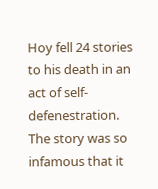Hoy fell 24 stories to his death in an act of self-defenestration. The story was so infamous that it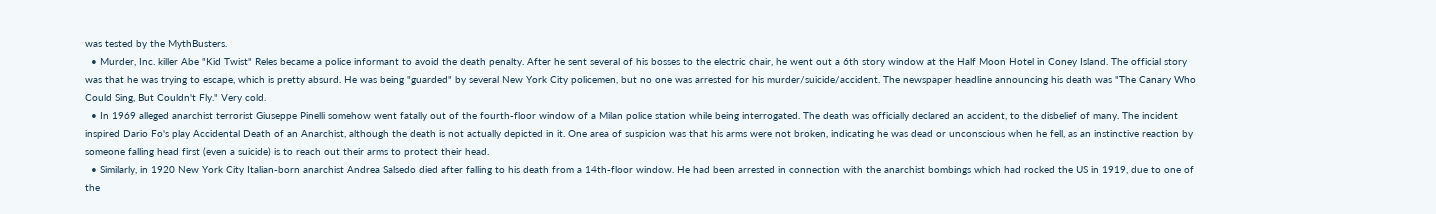was tested by the MythBusters.
  • Murder, Inc. killer Abe "Kid Twist" Reles became a police informant to avoid the death penalty. After he sent several of his bosses to the electric chair, he went out a 6th story window at the Half Moon Hotel in Coney Island. The official story was that he was trying to escape, which is pretty absurd. He was being "guarded" by several New York City policemen, but no one was arrested for his murder/suicide/accident. The newspaper headline announcing his death was "The Canary Who Could Sing, But Couldn't Fly." Very cold.
  • In 1969 alleged anarchist terrorist Giuseppe Pinelli somehow went fatally out of the fourth-floor window of a Milan police station while being interrogated. The death was officially declared an accident, to the disbelief of many. The incident inspired Dario Fo's play Accidental Death of an Anarchist, although the death is not actually depicted in it. One area of suspicion was that his arms were not broken, indicating he was dead or unconscious when he fell, as an instinctive reaction by someone falling head first (even a suicide) is to reach out their arms to protect their head.
  • Similarly, in 1920 New York City Italian-born anarchist Andrea Salsedo died after falling to his death from a 14th-floor window. He had been arrested in connection with the anarchist bombings which had rocked the US in 1919, due to one of the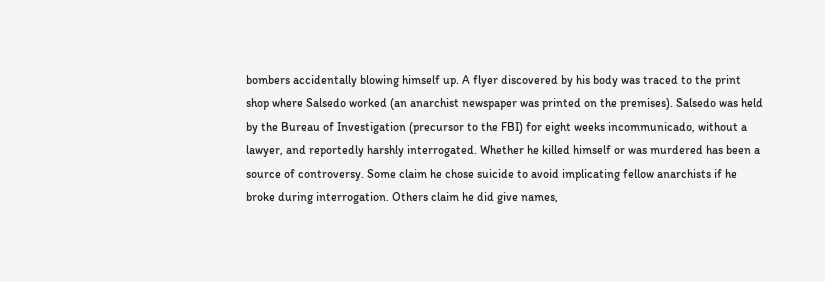bombers accidentally blowing himself up. A flyer discovered by his body was traced to the print shop where Salsedo worked (an anarchist newspaper was printed on the premises). Salsedo was held by the Bureau of Investigation (precursor to the FBI) for eight weeks incommunicado, without a lawyer, and reportedly harshly interrogated. Whether he killed himself or was murdered has been a source of controversy. Some claim he chose suicide to avoid implicating fellow anarchists if he broke during interrogation. Others claim he did give names,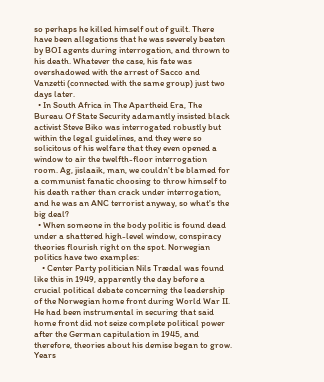so perhaps he killed himself out of guilt. There have been allegations that he was severely beaten by BOI agents during interrogation, and thrown to his death. Whatever the case, his fate was overshadowed with the arrest of Sacco and Vanzetti (connected with the same group) just two days later.
  • In South Africa in The Apartheid Era, The Bureau Of State Security adamantly insisted black activist Steve Biko was interrogated robustly but within the legal guidelines, and they were so solicitous of his welfare that they even opened a window to air the twelfth-floor interrogation room. Ag, jislaaik, man, we couldn't be blamed for a communist fanatic choosing to throw himself to his death rather than crack under interrogation, and he was an ANC terrorist anyway, so what's the big deal?
  • When someone in the body politic is found dead under a shattered high-level window, conspiracy theories flourish right on the spot. Norwegian politics have two examples:
    • Center Party politician Nils Trædal was found like this in 1949, apparently the day before a crucial political debate concerning the leadership of the Norwegian home front during World War II. He had been instrumental in securing that said home front did not seize complete political power after the German capitulation in 1945, and therefore, theories about his demise began to grow. Years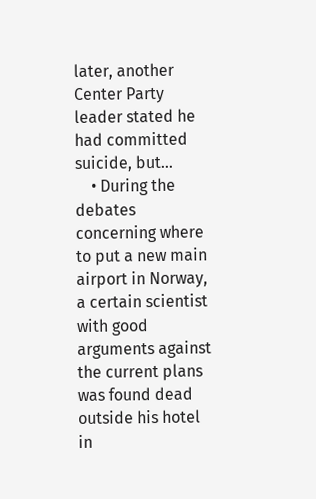later, another Center Party leader stated he had committed suicide, but...
    • During the debates concerning where to put a new main airport in Norway, a certain scientist with good arguments against the current plans was found dead outside his hotel in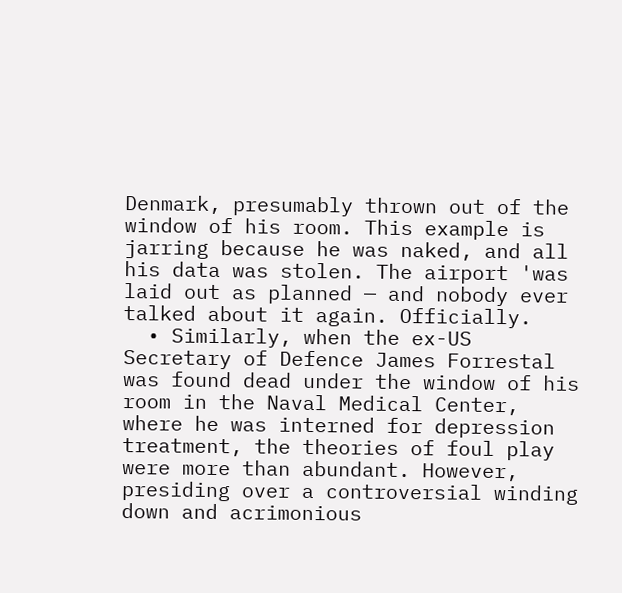Denmark, presumably thrown out of the window of his room. This example is jarring because he was naked, and all his data was stolen. The airport 'was laid out as planned — and nobody ever talked about it again. Officially.
  • Similarly, when the ex-US Secretary of Defence James Forrestal was found dead under the window of his room in the Naval Medical Center, where he was interned for depression treatment, the theories of foul play were more than abundant. However, presiding over a controversial winding down and acrimonious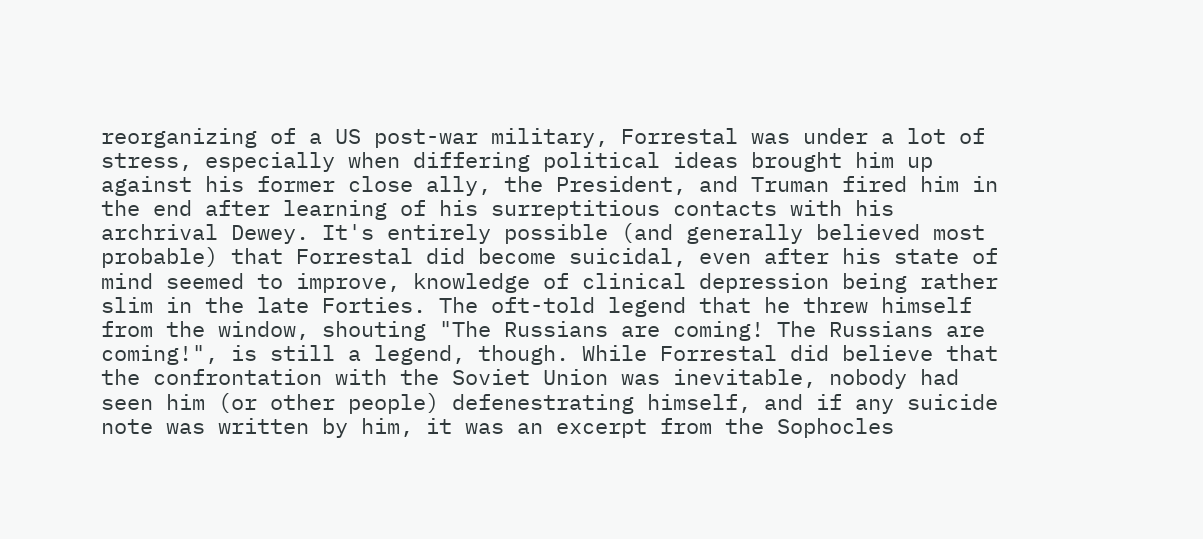reorganizing of a US post-war military, Forrestal was under a lot of stress, especially when differing political ideas brought him up against his former close ally, the President, and Truman fired him in the end after learning of his surreptitious contacts with his archrival Dewey. It's entirely possible (and generally believed most probable) that Forrestal did become suicidal, even after his state of mind seemed to improve, knowledge of clinical depression being rather slim in the late Forties. The oft-told legend that he threw himself from the window, shouting "The Russians are coming! The Russians are coming!", is still a legend, though. While Forrestal did believe that the confrontation with the Soviet Union was inevitable, nobody had seen him (or other people) defenestrating himself, and if any suicide note was written by him, it was an excerpt from the Sophocles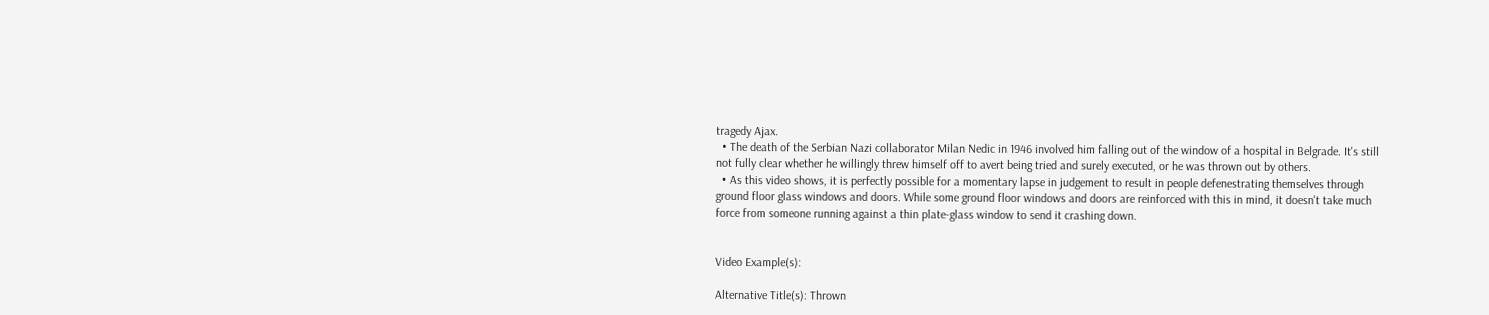tragedy Ajax.
  • The death of the Serbian Nazi collaborator Milan Nedic in 1946 involved him falling out of the window of a hospital in Belgrade. It's still not fully clear whether he willingly threw himself off to avert being tried and surely executed, or he was thrown out by others.
  • As this video shows, it is perfectly possible for a momentary lapse in judgement to result in people defenestrating themselves through ground floor glass windows and doors. While some ground floor windows and doors are reinforced with this in mind, it doesn't take much force from someone running against a thin plate-glass window to send it crashing down.


Video Example(s):

Alternative Title(s): Thrown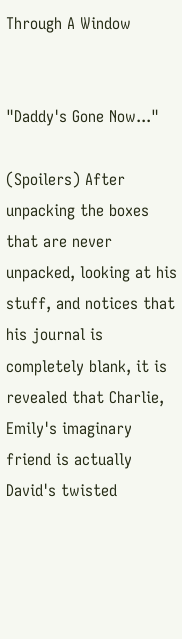Through A Window


"Daddy's Gone Now..."

(Spoilers) After unpacking the boxes that are never unpacked, looking at his stuff, and notices that his journal is completely blank, it is revealed that Charlie, Emily's imaginary friend is actually David's twisted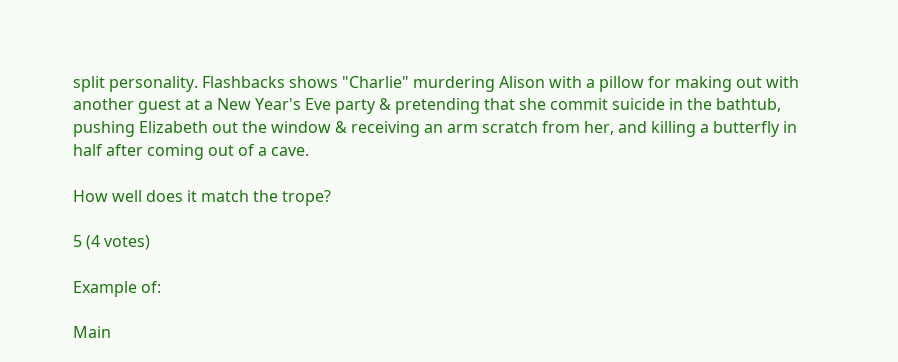split personality. Flashbacks shows "Charlie" murdering Alison with a pillow for making out with another guest at a New Year's Eve party & pretending that she commit suicide in the bathtub, pushing Elizabeth out the window & receiving an arm scratch from her, and killing a butterfly in half after coming out of a cave.

How well does it match the trope?

5 (4 votes)

Example of:

Main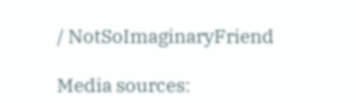/ NotSoImaginaryFriend

Media sources: